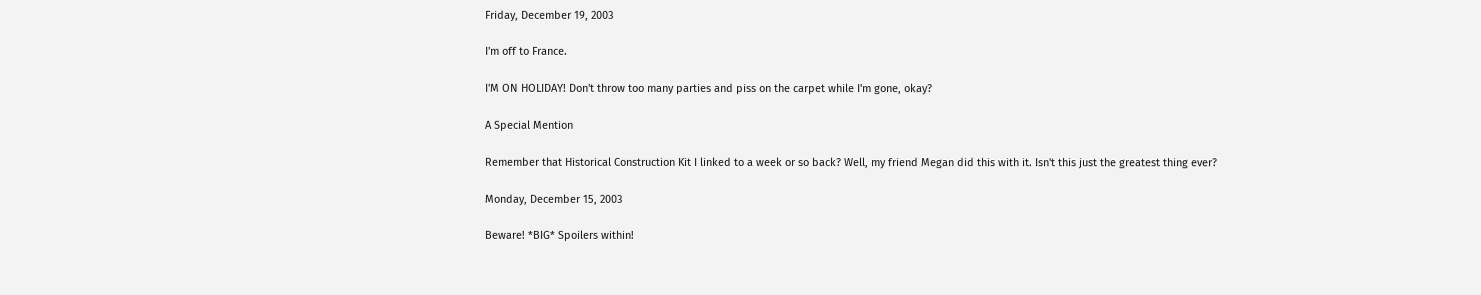Friday, December 19, 2003

I'm off to France.

I'M ON HOLIDAY! Don't throw too many parties and piss on the carpet while I'm gone, okay?

A Special Mention

Remember that Historical Construction Kit I linked to a week or so back? Well, my friend Megan did this with it. Isn't this just the greatest thing ever?

Monday, December 15, 2003

Beware! *BIG* Spoilers within!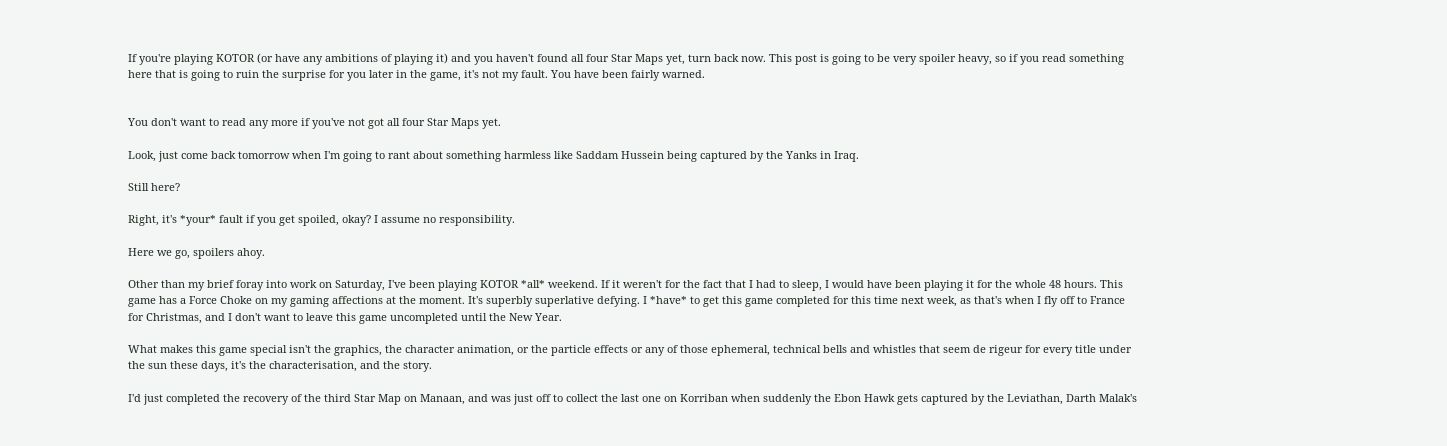If you're playing KOTOR (or have any ambitions of playing it) and you haven't found all four Star Maps yet, turn back now. This post is going to be very spoiler heavy, so if you read something here that is going to ruin the surprise for you later in the game, it's not my fault. You have been fairly warned.


You don't want to read any more if you've not got all four Star Maps yet.

Look, just come back tomorrow when I'm going to rant about something harmless like Saddam Hussein being captured by the Yanks in Iraq.

Still here?

Right, it's *your* fault if you get spoiled, okay? I assume no responsibility.

Here we go, spoilers ahoy.

Other than my brief foray into work on Saturday, I've been playing KOTOR *all* weekend. If it weren't for the fact that I had to sleep, I would have been playing it for the whole 48 hours. This game has a Force Choke on my gaming affections at the moment. It's superbly superlative defying. I *have* to get this game completed for this time next week, as that's when I fly off to France for Christmas, and I don't want to leave this game uncompleted until the New Year.

What makes this game special isn't the graphics, the character animation, or the particle effects or any of those ephemeral, technical bells and whistles that seem de rigeur for every title under the sun these days, it's the characterisation, and the story.

I'd just completed the recovery of the third Star Map on Manaan, and was just off to collect the last one on Korriban when suddenly the Ebon Hawk gets captured by the Leviathan, Darth Malak's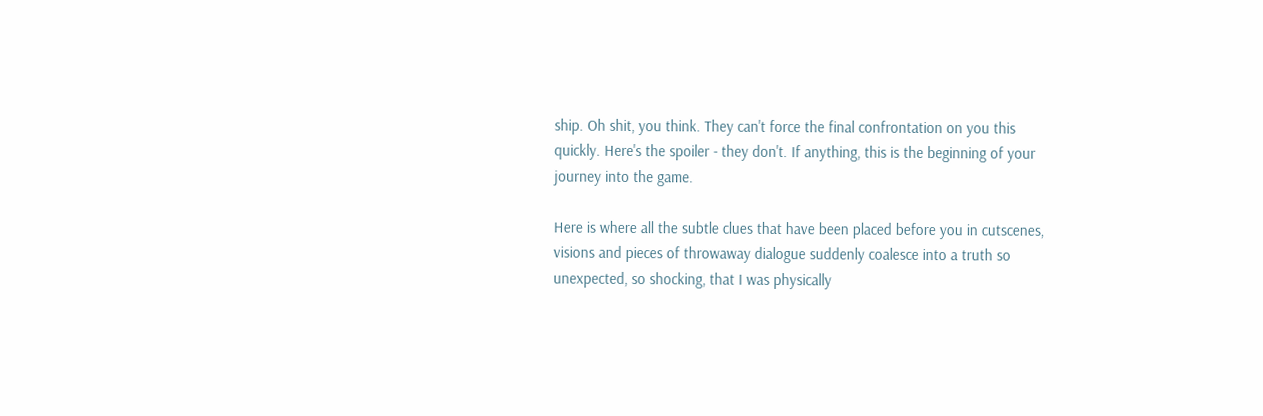ship. Oh shit, you think. They can't force the final confrontation on you this quickly. Here's the spoiler - they don't. If anything, this is the beginning of your journey into the game.

Here is where all the subtle clues that have been placed before you in cutscenes, visions and pieces of throwaway dialogue suddenly coalesce into a truth so unexpected, so shocking, that I was physically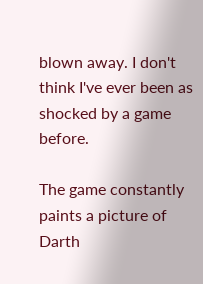blown away. I don't think I've ever been as shocked by a game before.

The game constantly paints a picture of Darth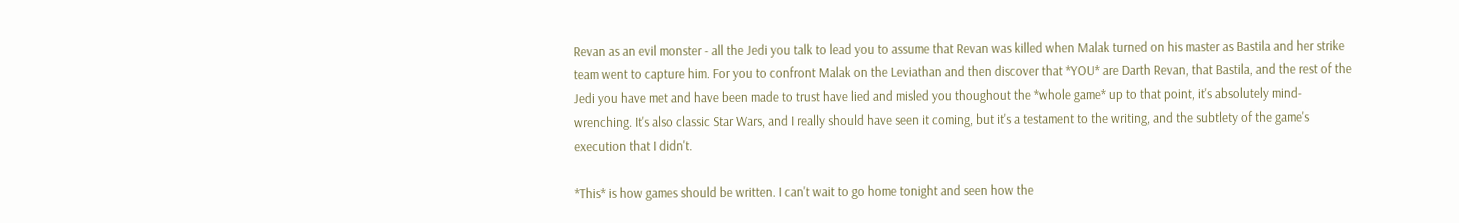Revan as an evil monster - all the Jedi you talk to lead you to assume that Revan was killed when Malak turned on his master as Bastila and her strike team went to capture him. For you to confront Malak on the Leviathan and then discover that *YOU* are Darth Revan, that Bastila, and the rest of the Jedi you have met and have been made to trust have lied and misled you thoughout the *whole game* up to that point, it's absolutely mind-wrenching. It's also classic Star Wars, and I really should have seen it coming, but it's a testament to the writing, and the subtlety of the game's execution that I didn't.

*This* is how games should be written. I can't wait to go home tonight and seen how the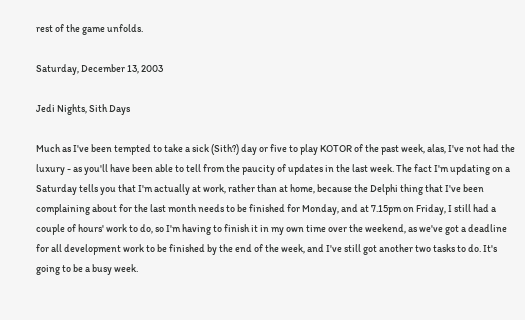rest of the game unfolds.

Saturday, December 13, 2003

Jedi Nights, Sith Days

Much as I've been tempted to take a sick (Sith?) day or five to play KOTOR of the past week, alas, I've not had the luxury - as you'll have been able to tell from the paucity of updates in the last week. The fact I'm updating on a Saturday tells you that I'm actually at work, rather than at home, because the Delphi thing that I've been complaining about for the last month needs to be finished for Monday, and at 7.15pm on Friday, I still had a couple of hours' work to do, so I'm having to finish it in my own time over the weekend, as we've got a deadline for all development work to be finished by the end of the week, and I've still got another two tasks to do. It's going to be a busy week.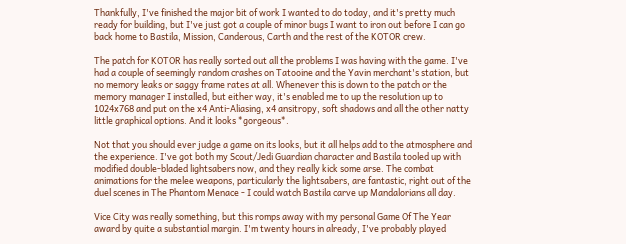Thankfully, I've finished the major bit of work I wanted to do today, and it's pretty much ready for building, but I've just got a couple of minor bugs I want to iron out before I can go back home to Bastila, Mission, Canderous, Carth and the rest of the KOTOR crew.

The patch for KOTOR has really sorted out all the problems I was having with the game. I've had a couple of seemingly random crashes on Tatooine and the Yavin merchant's station, but no memory leaks or saggy frame rates at all. Whenever this is down to the patch or the memory manager I installed, but either way, it's enabled me to up the resolution up to 1024x768 and put on the x4 Anti-Aliasing, x4 ansitropy, soft shadows and all the other natty little graphical options. And it looks *gorgeous*.

Not that you should ever judge a game on its looks, but it all helps add to the atmosphere and the experience. I've got both my Scout/Jedi Guardian character and Bastila tooled up with modified double-bladed lightsabers now, and they really kick some arse. The combat animations for the melee weapons, particularly the lightsabers, are fantastic, right out of the duel scenes in The Phantom Menace - I could watch Bastila carve up Mandalorians all day.

Vice City was really something, but this romps away with my personal Game Of The Year award by quite a substantial margin. I'm twenty hours in already, I've probably played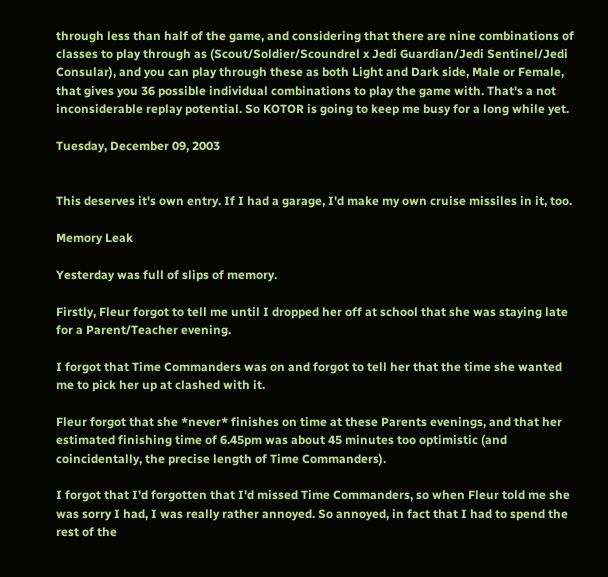through less than half of the game, and considering that there are nine combinations of classes to play through as (Scout/Soldier/Scoundrel x Jedi Guardian/Jedi Sentinel/Jedi Consular), and you can play through these as both Light and Dark side, Male or Female, that gives you 36 possible individual combinations to play the game with. That's a not inconsiderable replay potential. So KOTOR is going to keep me busy for a long while yet.

Tuesday, December 09, 2003


This deserves it's own entry. If I had a garage, I'd make my own cruise missiles in it, too.

Memory Leak

Yesterday was full of slips of memory.

Firstly, Fleur forgot to tell me until I dropped her off at school that she was staying late for a Parent/Teacher evening.

I forgot that Time Commanders was on and forgot to tell her that the time she wanted me to pick her up at clashed with it.

Fleur forgot that she *never* finishes on time at these Parents evenings, and that her estimated finishing time of 6.45pm was about 45 minutes too optimistic (and coincidentally, the precise length of Time Commanders).

I forgot that I'd forgotten that I'd missed Time Commanders, so when Fleur told me she was sorry I had, I was really rather annoyed. So annoyed, in fact that I had to spend the rest of the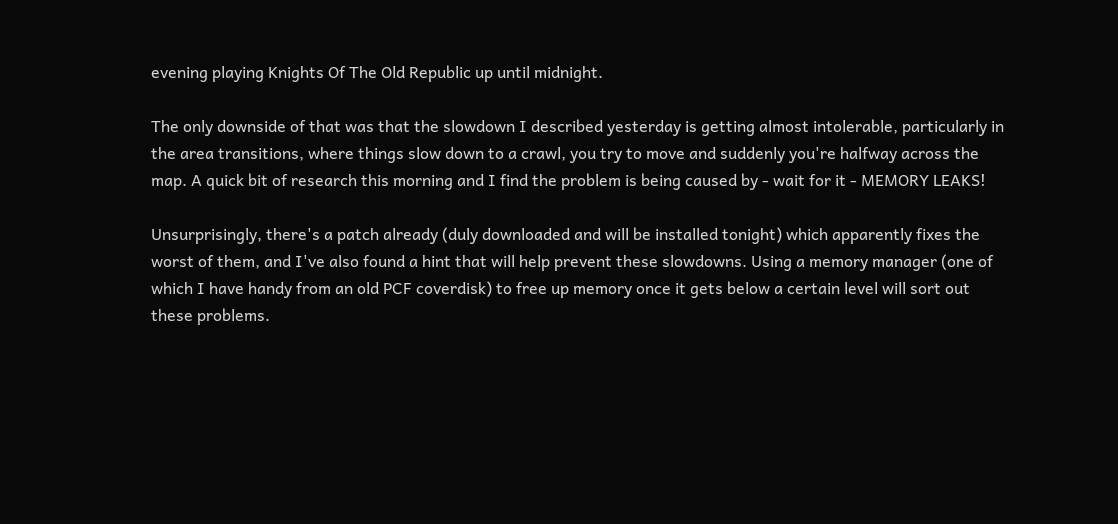evening playing Knights Of The Old Republic up until midnight.

The only downside of that was that the slowdown I described yesterday is getting almost intolerable, particularly in the area transitions, where things slow down to a crawl, you try to move and suddenly you're halfway across the map. A quick bit of research this morning and I find the problem is being caused by - wait for it - MEMORY LEAKS!

Unsurprisingly, there's a patch already (duly downloaded and will be installed tonight) which apparently fixes the worst of them, and I've also found a hint that will help prevent these slowdowns. Using a memory manager (one of which I have handy from an old PCF coverdisk) to free up memory once it gets below a certain level will sort out these problems.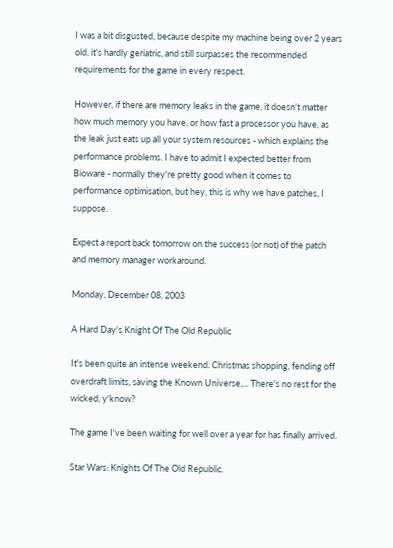I was a bit disgusted, because despite my machine being over 2 years old, it's hardly geriatric, and still surpasses the recommended requirements for the game in every respect.

However, if there are memory leaks in the game, it doesn't matter how much memory you have, or how fast a processor you have, as the leak just eats up all your system resources - which explains the performance problems. I have to admit I expected better from Bioware - normally they're pretty good when it comes to performance optimisation, but hey, this is why we have patches, I suppose.

Expect a report back tomorrow on the success (or not) of the patch and memory manager workaround.

Monday, December 08, 2003

A Hard Day's Knight Of The Old Republic

It's been quite an intense weekend. Christmas shopping, fending off overdraft limits, saving the Known Universe,... There's no rest for the wicked, y'know?

The game I've been waiting for well over a year for has finally arrived.

Star Wars: Knights Of The Old Republic.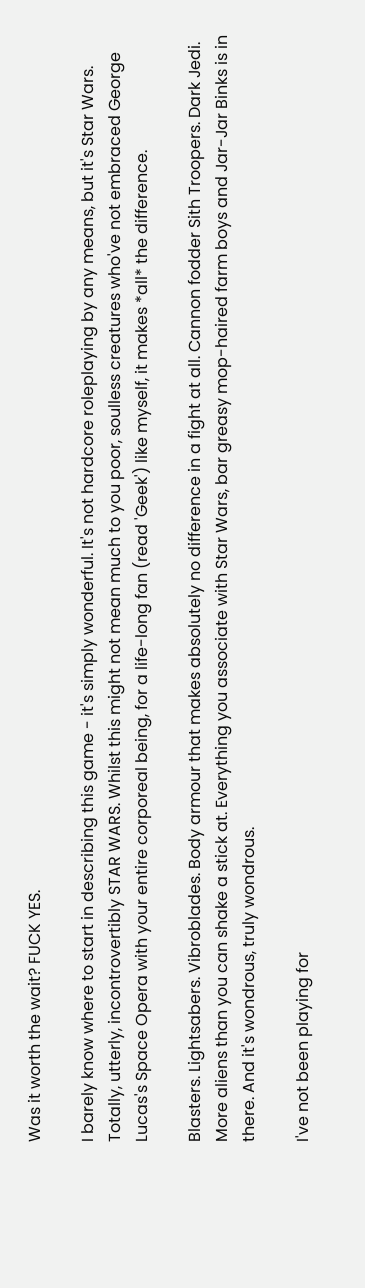Was it worth the wait? FUCK YES.

I barely know where to start in describing this game - it's simply wonderful. It's not hardcore roleplaying by any means, but it's Star Wars. Totally, utterly, incontrovertibly STAR WARS. Whilst this might not mean much to you poor, soulless creatures who've not embraced George Lucas's Space Opera with your entire corporeal being, for a life-long fan (read 'Geek') like myself, it makes *all* the difference.

Blasters. Lightsabers. Vibroblades. Body armour that makes absolutely no difference in a fight at all. Cannon fodder Sith Troopers. Dark Jedi. More aliens than you can shake a stick at. Everything you associate with Star Wars, bar greasy mop-haired farm boys and Jar-Jar Binks is in there. And it's wondrous, truly wondrous.

I've not been playing for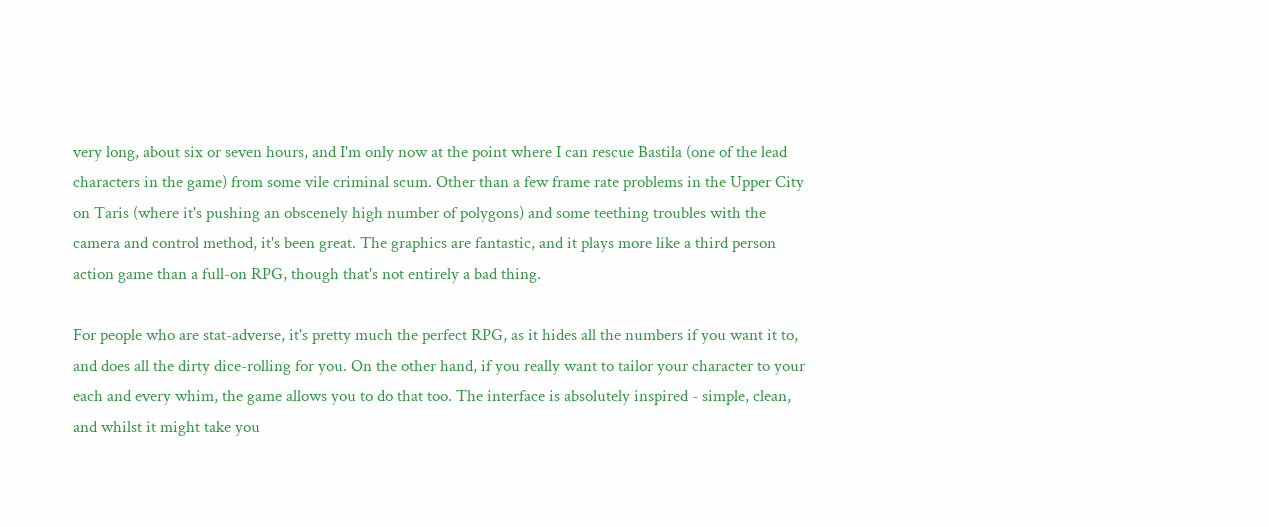very long, about six or seven hours, and I'm only now at the point where I can rescue Bastila (one of the lead characters in the game) from some vile criminal scum. Other than a few frame rate problems in the Upper City on Taris (where it's pushing an obscenely high number of polygons) and some teething troubles with the camera and control method, it's been great. The graphics are fantastic, and it plays more like a third person action game than a full-on RPG, though that's not entirely a bad thing.

For people who are stat-adverse, it's pretty much the perfect RPG, as it hides all the numbers if you want it to, and does all the dirty dice-rolling for you. On the other hand, if you really want to tailor your character to your each and every whim, the game allows you to do that too. The interface is absolutely inspired - simple, clean, and whilst it might take you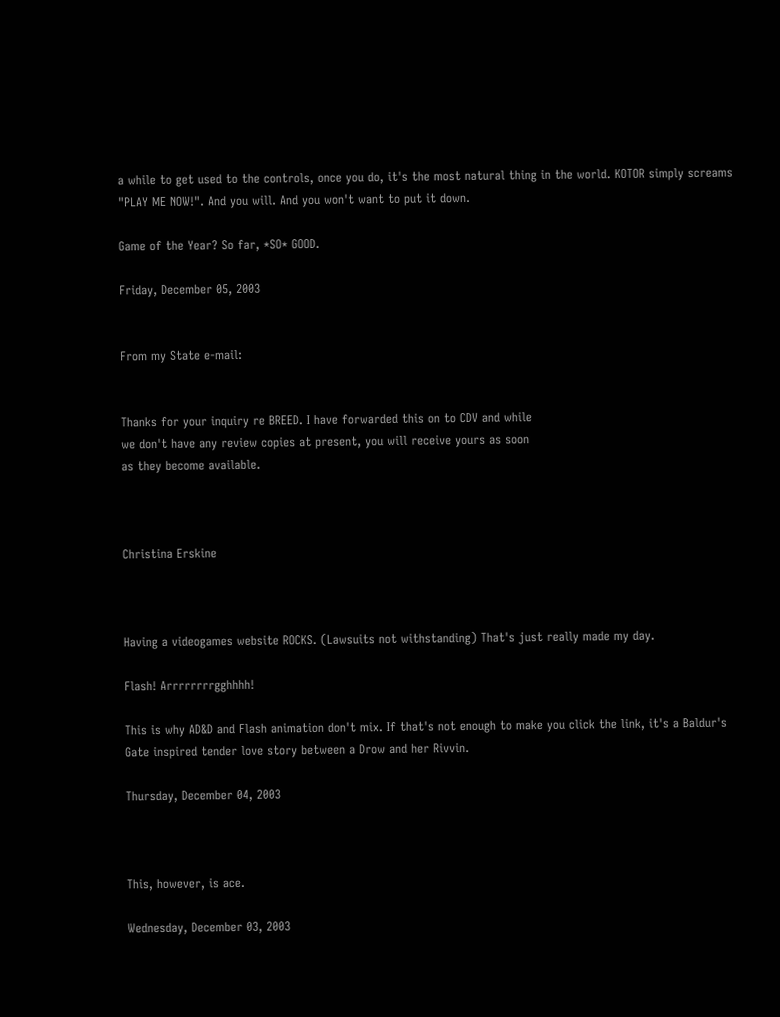a while to get used to the controls, once you do, it's the most natural thing in the world. KOTOR simply screams "PLAY ME NOW!". And you will. And you won't want to put it down.

Game of the Year? So far, *SO* GOOD.

Friday, December 05, 2003


From my State e-mail:


Thanks for your inquiry re BREED. I have forwarded this on to CDV and while
we don't have any review copies at present, you will receive yours as soon
as they become available.



Christina Erskine



Having a videogames website ROCKS. (Lawsuits not withstanding) That's just really made my day.

Flash! Arrrrrrrrgghhhh!

This is why AD&D and Flash animation don't mix. If that's not enough to make you click the link, it's a Baldur's Gate inspired tender love story between a Drow and her Rivvin.

Thursday, December 04, 2003



This, however, is ace.

Wednesday, December 03, 2003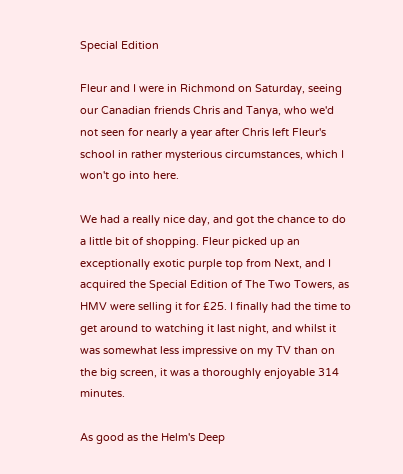Special Edition

Fleur and I were in Richmond on Saturday, seeing our Canadian friends Chris and Tanya, who we'd not seen for nearly a year after Chris left Fleur's school in rather mysterious circumstances, which I won't go into here.

We had a really nice day, and got the chance to do a little bit of shopping. Fleur picked up an exceptionally exotic purple top from Next, and I acquired the Special Edition of The Two Towers, as HMV were selling it for £25. I finally had the time to get around to watching it last night, and whilst it was somewhat less impressive on my TV than on the big screen, it was a thoroughly enjoyable 314 minutes.

As good as the Helm's Deep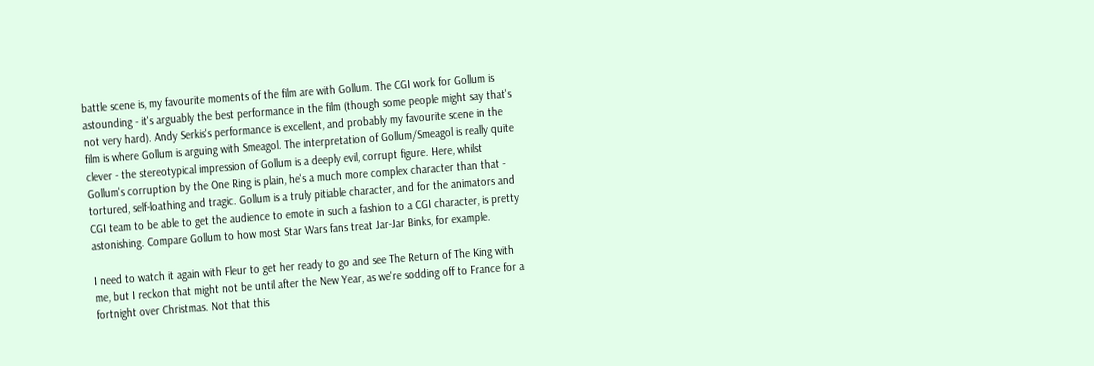battle scene is, my favourite moments of the film are with Gollum. The CGI work for Gollum is astounding - it's arguably the best performance in the film (though some people might say that's not very hard). Andy Serkis's performance is excellent, and probably my favourite scene in the film is where Gollum is arguing with Smeagol. The interpretation of Gollum/Smeagol is really quite clever - the stereotypical impression of Gollum is a deeply evil, corrupt figure. Here, whilst Gollum's corruption by the One Ring is plain, he's a much more complex character than that - tortured, self-loathing and tragic. Gollum is a truly pitiable character, and for the animators and CGI team to be able to get the audience to emote in such a fashion to a CGI character, is pretty astonishing. Compare Gollum to how most Star Wars fans treat Jar-Jar Binks, for example.

I need to watch it again with Fleur to get her ready to go and see The Return of The King with me, but I reckon that might not be until after the New Year, as we're sodding off to France for a fortnight over Christmas. Not that this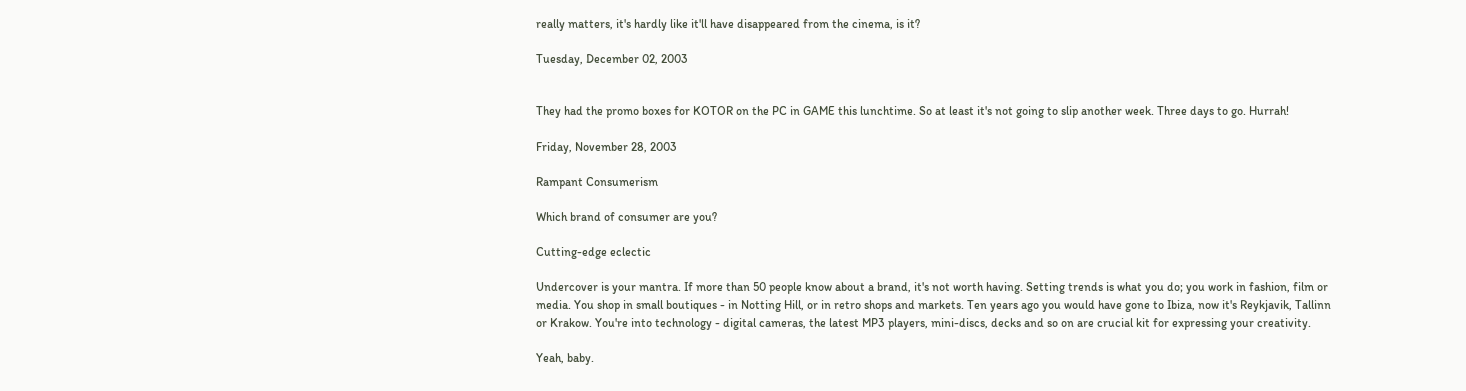really matters, it's hardly like it'll have disappeared from the cinema, is it?

Tuesday, December 02, 2003


They had the promo boxes for KOTOR on the PC in GAME this lunchtime. So at least it's not going to slip another week. Three days to go. Hurrah!

Friday, November 28, 2003

Rampant Consumerism

Which brand of consumer are you?

Cutting-edge eclectic

Undercover is your mantra. If more than 50 people know about a brand, it's not worth having. Setting trends is what you do; you work in fashion, film or media. You shop in small boutiques - in Notting Hill, or in retro shops and markets. Ten years ago you would have gone to Ibiza, now it's Reykjavik, Tallinn or Krakow. You're into technology - digital cameras, the latest MP3 players, mini-discs, decks and so on are crucial kit for expressing your creativity.

Yeah, baby.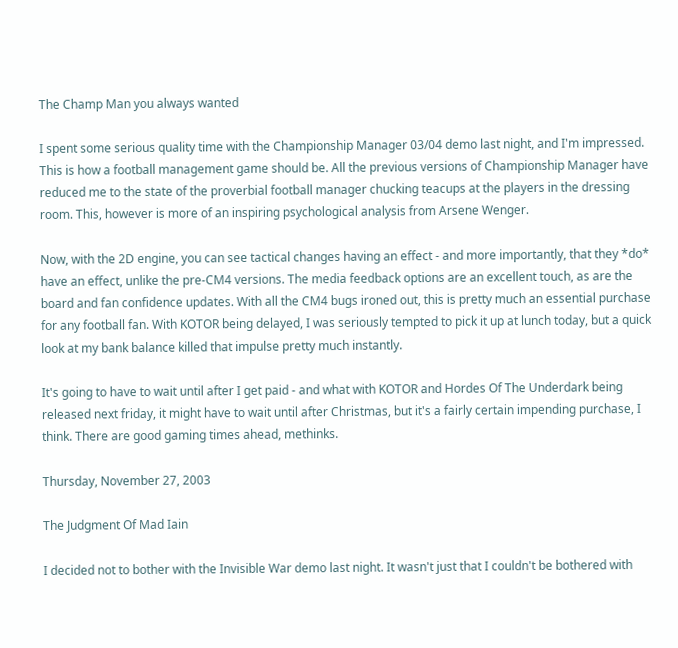The Champ Man you always wanted

I spent some serious quality time with the Championship Manager 03/04 demo last night, and I'm impressed. This is how a football management game should be. All the previous versions of Championship Manager have reduced me to the state of the proverbial football manager chucking teacups at the players in the dressing room. This, however is more of an inspiring psychological analysis from Arsene Wenger.

Now, with the 2D engine, you can see tactical changes having an effect - and more importantly, that they *do* have an effect, unlike the pre-CM4 versions. The media feedback options are an excellent touch, as are the board and fan confidence updates. With all the CM4 bugs ironed out, this is pretty much an essential purchase for any football fan. With KOTOR being delayed, I was seriously tempted to pick it up at lunch today, but a quick look at my bank balance killed that impulse pretty much instantly.

It's going to have to wait until after I get paid - and what with KOTOR and Hordes Of The Underdark being released next friday, it might have to wait until after Christmas, but it's a fairly certain impending purchase, I think. There are good gaming times ahead, methinks.

Thursday, November 27, 2003

The Judgment Of Mad Iain

I decided not to bother with the Invisible War demo last night. It wasn't just that I couldn't be bothered with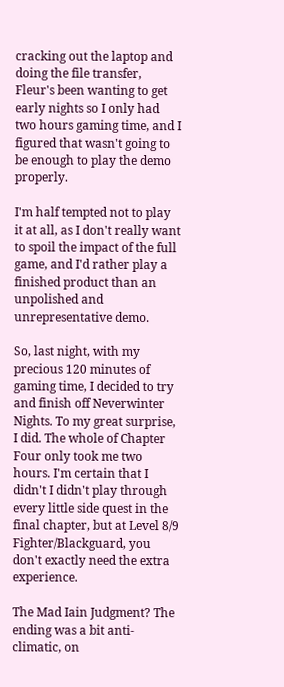cracking out the laptop and doing the file transfer, Fleur's been wanting to get early nights so I only had two hours gaming time, and I figured that wasn't going to be enough to play the demo properly.

I'm half tempted not to play it at all, as I don't really want to spoil the impact of the full game, and I'd rather play a finished product than an unpolished and unrepresentative demo.

So, last night, with my precious 120 minutes of gaming time, I decided to try and finish off Neverwinter Nights. To my great surprise, I did. The whole of Chapter Four only took me two hours. I'm certain that I didn't I didn't play through every little side quest in the final chapter, but at Level 8/9 Fighter/Blackguard, you don't exactly need the extra experience.

The Mad Iain Judgment? The ending was a bit anti-climatic, on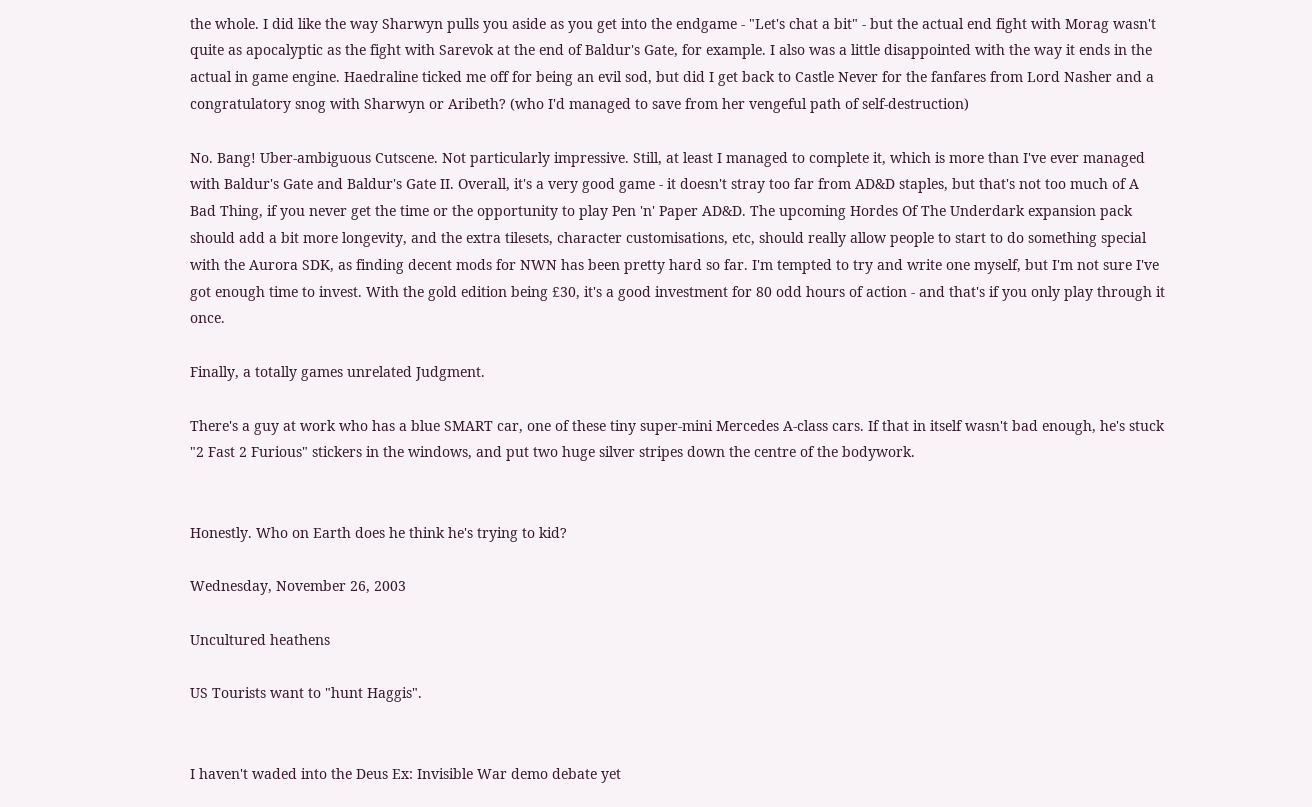the whole. I did like the way Sharwyn pulls you aside as you get into the endgame - "Let's chat a bit" - but the actual end fight with Morag wasn't quite as apocalyptic as the fight with Sarevok at the end of Baldur's Gate, for example. I also was a little disappointed with the way it ends in the actual in game engine. Haedraline ticked me off for being an evil sod, but did I get back to Castle Never for the fanfares from Lord Nasher and a congratulatory snog with Sharwyn or Aribeth? (who I'd managed to save from her vengeful path of self-destruction)

No. Bang! Uber-ambiguous Cutscene. Not particularly impressive. Still, at least I managed to complete it, which is more than I've ever managed with Baldur's Gate and Baldur's Gate II. Overall, it's a very good game - it doesn't stray too far from AD&D staples, but that's not too much of A Bad Thing, if you never get the time or the opportunity to play Pen 'n' Paper AD&D. The upcoming Hordes Of The Underdark expansion pack should add a bit more longevity, and the extra tilesets, character customisations, etc, should really allow people to start to do something special with the Aurora SDK, as finding decent mods for NWN has been pretty hard so far. I'm tempted to try and write one myself, but I'm not sure I've got enough time to invest. With the gold edition being £30, it's a good investment for 80 odd hours of action - and that's if you only play through it once.

Finally, a totally games unrelated Judgment.

There's a guy at work who has a blue SMART car, one of these tiny super-mini Mercedes A-class cars. If that in itself wasn't bad enough, he's stuck "2 Fast 2 Furious" stickers in the windows, and put two huge silver stripes down the centre of the bodywork.


Honestly. Who on Earth does he think he's trying to kid?

Wednesday, November 26, 2003

Uncultured heathens

US Tourists want to "hunt Haggis".


I haven't waded into the Deus Ex: Invisible War demo debate yet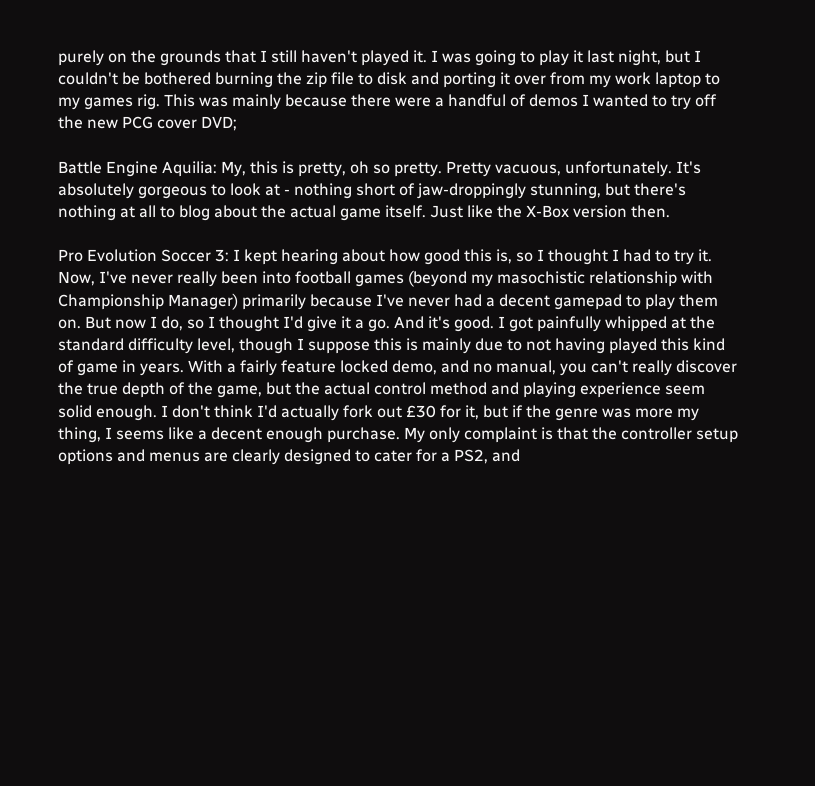purely on the grounds that I still haven't played it. I was going to play it last night, but I couldn't be bothered burning the zip file to disk and porting it over from my work laptop to my games rig. This was mainly because there were a handful of demos I wanted to try off the new PCG cover DVD;

Battle Engine Aquilia: My, this is pretty, oh so pretty. Pretty vacuous, unfortunately. It's absolutely gorgeous to look at - nothing short of jaw-droppingly stunning, but there's nothing at all to blog about the actual game itself. Just like the X-Box version then.

Pro Evolution Soccer 3: I kept hearing about how good this is, so I thought I had to try it. Now, I've never really been into football games (beyond my masochistic relationship with Championship Manager) primarily because I've never had a decent gamepad to play them on. But now I do, so I thought I'd give it a go. And it's good. I got painfully whipped at the standard difficulty level, though I suppose this is mainly due to not having played this kind of game in years. With a fairly feature locked demo, and no manual, you can't really discover the true depth of the game, but the actual control method and playing experience seem solid enough. I don't think I'd actually fork out £30 for it, but if the genre was more my thing, I seems like a decent enough purchase. My only complaint is that the controller setup options and menus are clearly designed to cater for a PS2, and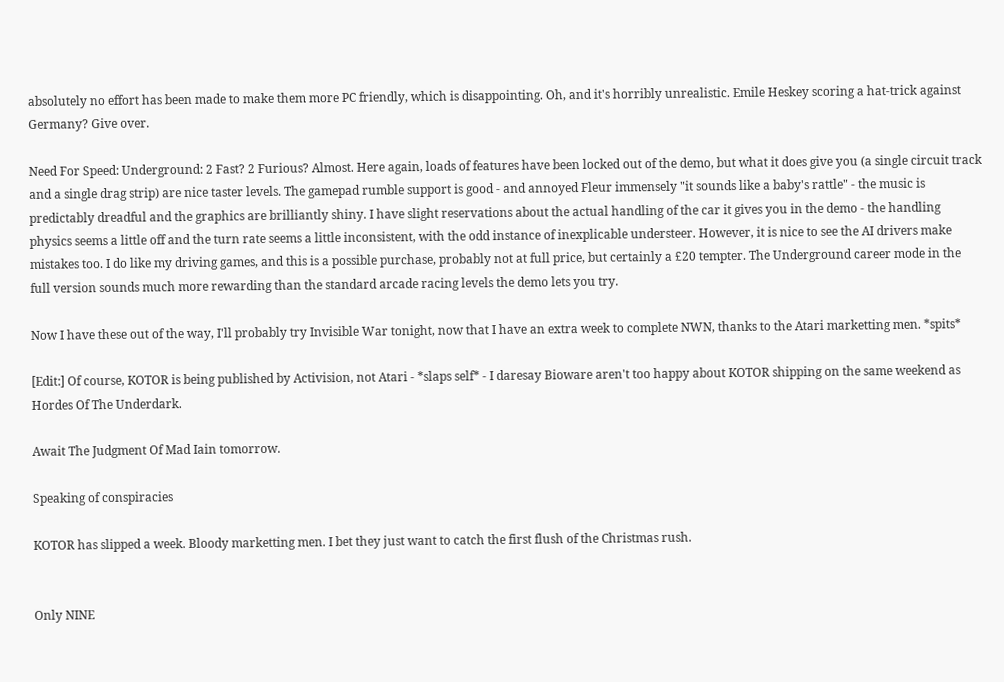absolutely no effort has been made to make them more PC friendly, which is disappointing. Oh, and it's horribly unrealistic. Emile Heskey scoring a hat-trick against Germany? Give over.

Need For Speed: Underground: 2 Fast? 2 Furious? Almost. Here again, loads of features have been locked out of the demo, but what it does give you (a single circuit track and a single drag strip) are nice taster levels. The gamepad rumble support is good - and annoyed Fleur immensely "it sounds like a baby's rattle" - the music is predictably dreadful and the graphics are brilliantly shiny. I have slight reservations about the actual handling of the car it gives you in the demo - the handling physics seems a little off and the turn rate seems a little inconsistent, with the odd instance of inexplicable understeer. However, it is nice to see the AI drivers make mistakes too. I do like my driving games, and this is a possible purchase, probably not at full price, but certainly a £20 tempter. The Underground career mode in the full version sounds much more rewarding than the standard arcade racing levels the demo lets you try.

Now I have these out of the way, I'll probably try Invisible War tonight, now that I have an extra week to complete NWN, thanks to the Atari marketting men. *spits*

[Edit:] Of course, KOTOR is being published by Activision, not Atari - *slaps self* - I daresay Bioware aren't too happy about KOTOR shipping on the same weekend as Hordes Of The Underdark.

Await The Judgment Of Mad Iain tomorrow.

Speaking of conspiracies

KOTOR has slipped a week. Bloody marketting men. I bet they just want to catch the first flush of the Christmas rush.


Only NINE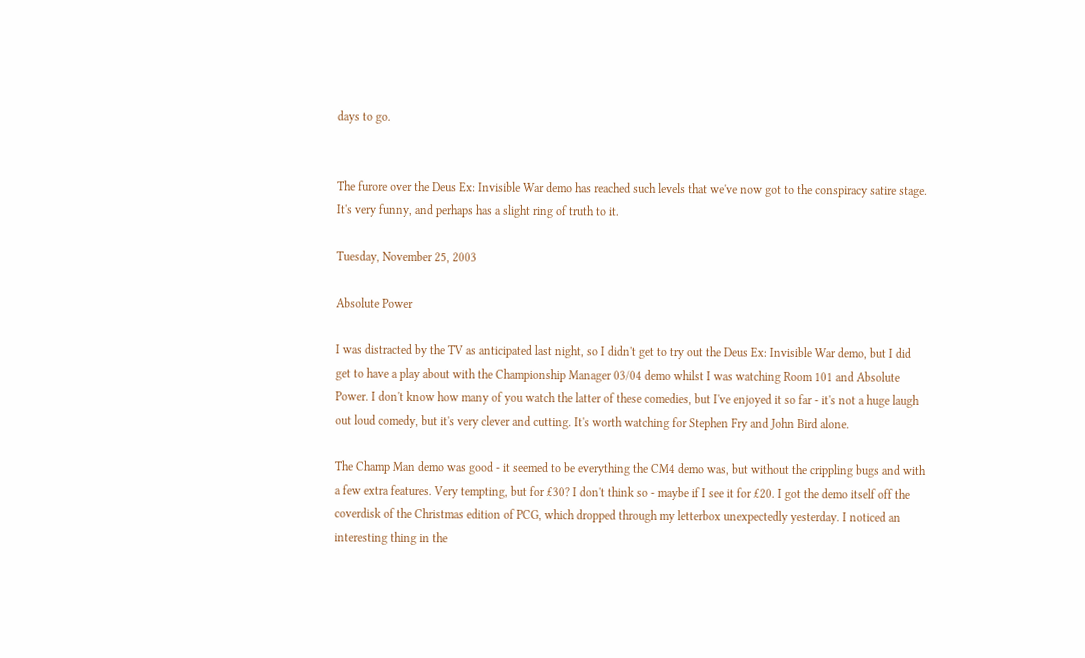days to go.


The furore over the Deus Ex: Invisible War demo has reached such levels that we've now got to the conspiracy satire stage. It's very funny, and perhaps has a slight ring of truth to it.

Tuesday, November 25, 2003

Absolute Power

I was distracted by the TV as anticipated last night, so I didn't get to try out the Deus Ex: Invisible War demo, but I did get to have a play about with the Championship Manager 03/04 demo whilst I was watching Room 101 and Absolute Power. I don't know how many of you watch the latter of these comedies, but I've enjoyed it so far - it's not a huge laugh out loud comedy, but it's very clever and cutting. It's worth watching for Stephen Fry and John Bird alone.

The Champ Man demo was good - it seemed to be everything the CM4 demo was, but without the crippling bugs and with a few extra features. Very tempting, but for £30? I don't think so - maybe if I see it for £20. I got the demo itself off the coverdisk of the Christmas edition of PCG, which dropped through my letterbox unexpectedly yesterday. I noticed an interesting thing in the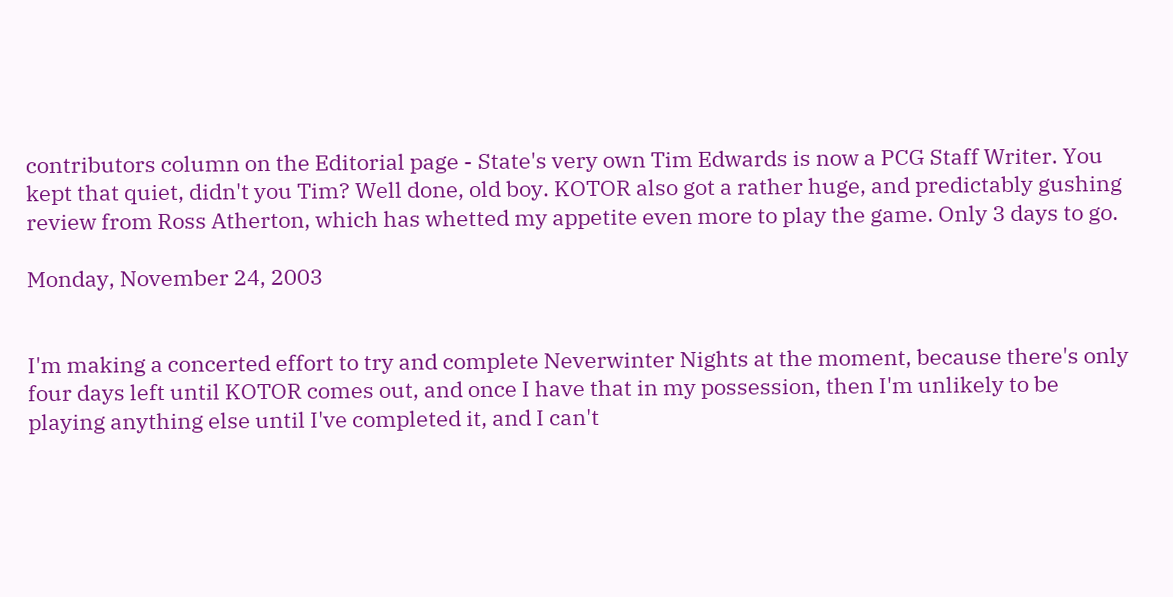contributors column on the Editorial page - State's very own Tim Edwards is now a PCG Staff Writer. You kept that quiet, didn't you Tim? Well done, old boy. KOTOR also got a rather huge, and predictably gushing review from Ross Atherton, which has whetted my appetite even more to play the game. Only 3 days to go.

Monday, November 24, 2003


I'm making a concerted effort to try and complete Neverwinter Nights at the moment, because there's only four days left until KOTOR comes out, and once I have that in my possession, then I'm unlikely to be playing anything else until I've completed it, and I can't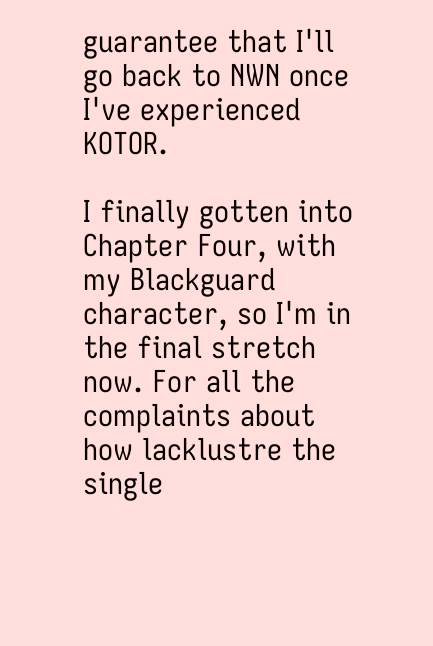guarantee that I'll go back to NWN once I've experienced KOTOR.

I finally gotten into Chapter Four, with my Blackguard character, so I'm in the final stretch now. For all the complaints about how lacklustre the single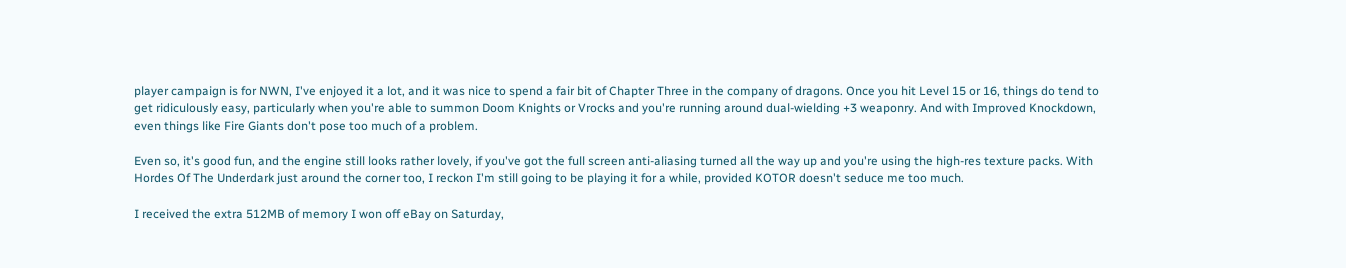player campaign is for NWN, I've enjoyed it a lot, and it was nice to spend a fair bit of Chapter Three in the company of dragons. Once you hit Level 15 or 16, things do tend to get ridiculously easy, particularly when you're able to summon Doom Knights or Vrocks and you're running around dual-wielding +3 weaponry. And with Improved Knockdown, even things like Fire Giants don't pose too much of a problem.

Even so, it's good fun, and the engine still looks rather lovely, if you've got the full screen anti-aliasing turned all the way up and you're using the high-res texture packs. With Hordes Of The Underdark just around the corner too, I reckon I'm still going to be playing it for a while, provided KOTOR doesn't seduce me too much.

I received the extra 512MB of memory I won off eBay on Saturday,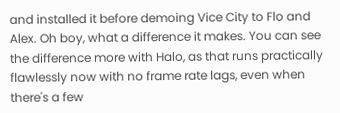and installed it before demoing Vice City to Flo and Alex. Oh boy, what a difference it makes. You can see the difference more with Halo, as that runs practically flawlessly now with no frame rate lags, even when there's a few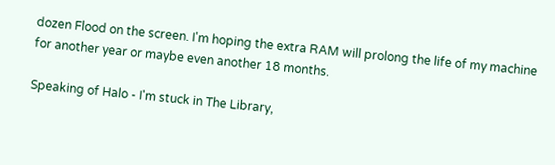dozen Flood on the screen. I'm hoping the extra RAM will prolong the life of my machine for another year or maybe even another 18 months.

Speaking of Halo - I'm stuck in The Library,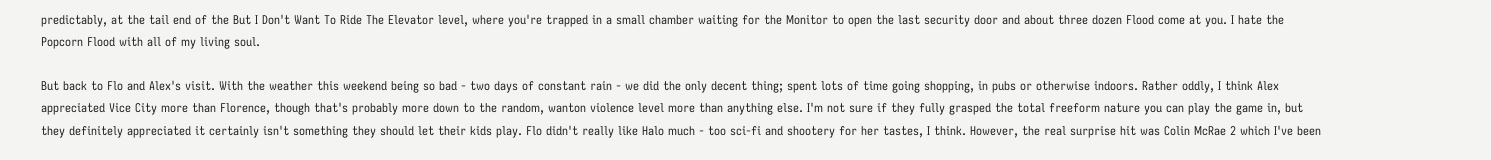predictably, at the tail end of the But I Don't Want To Ride The Elevator level, where you're trapped in a small chamber waiting for the Monitor to open the last security door and about three dozen Flood come at you. I hate the Popcorn Flood with all of my living soul.

But back to Flo and Alex's visit. With the weather this weekend being so bad - two days of constant rain - we did the only decent thing; spent lots of time going shopping, in pubs or otherwise indoors. Rather oddly, I think Alex appreciated Vice City more than Florence, though that's probably more down to the random, wanton violence level more than anything else. I'm not sure if they fully grasped the total freeform nature you can play the game in, but they definitely appreciated it certainly isn't something they should let their kids play. Flo didn't really like Halo much - too sci-fi and shootery for her tastes, I think. However, the real surprise hit was Colin McRae 2 which I've been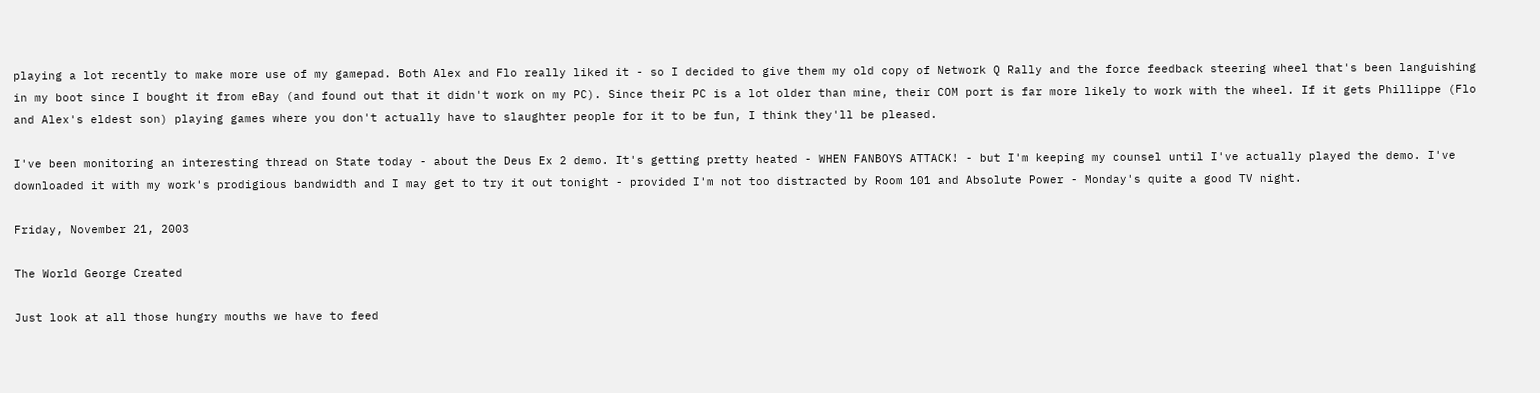playing a lot recently to make more use of my gamepad. Both Alex and Flo really liked it - so I decided to give them my old copy of Network Q Rally and the force feedback steering wheel that's been languishing in my boot since I bought it from eBay (and found out that it didn't work on my PC). Since their PC is a lot older than mine, their COM port is far more likely to work with the wheel. If it gets Phillippe (Flo and Alex's eldest son) playing games where you don't actually have to slaughter people for it to be fun, I think they'll be pleased.

I've been monitoring an interesting thread on State today - about the Deus Ex 2 demo. It's getting pretty heated - WHEN FANBOYS ATTACK! - but I'm keeping my counsel until I've actually played the demo. I've downloaded it with my work's prodigious bandwidth and I may get to try it out tonight - provided I'm not too distracted by Room 101 and Absolute Power - Monday's quite a good TV night.

Friday, November 21, 2003

The World George Created

Just look at all those hungry mouths we have to feed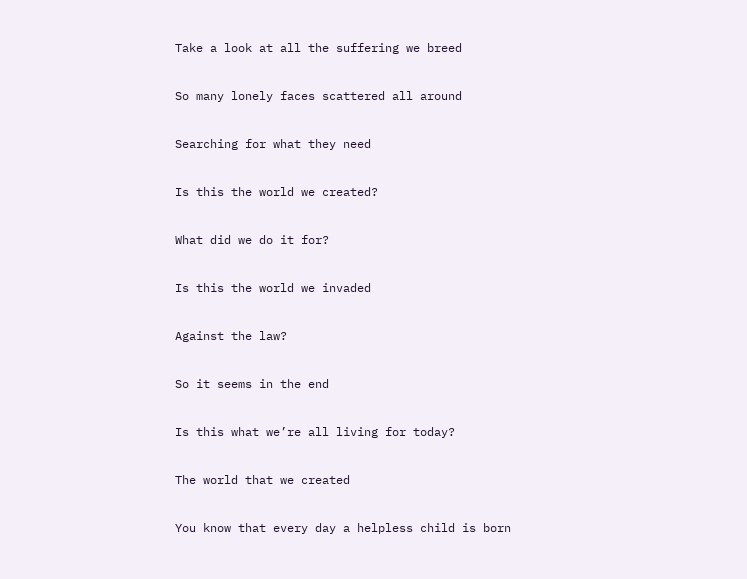Take a look at all the suffering we breed

So many lonely faces scattered all around

Searching for what they need

Is this the world we created?

What did we do it for?

Is this the world we invaded

Against the law?

So it seems in the end

Is this what we’re all living for today?

The world that we created

You know that every day a helpless child is born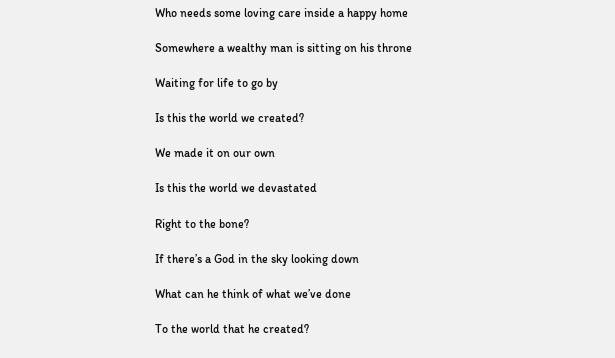Who needs some loving care inside a happy home

Somewhere a wealthy man is sitting on his throne

Waiting for life to go by

Is this the world we created?

We made it on our own

Is this the world we devastated

Right to the bone?

If there’s a God in the sky looking down

What can he think of what we’ve done

To the world that he created?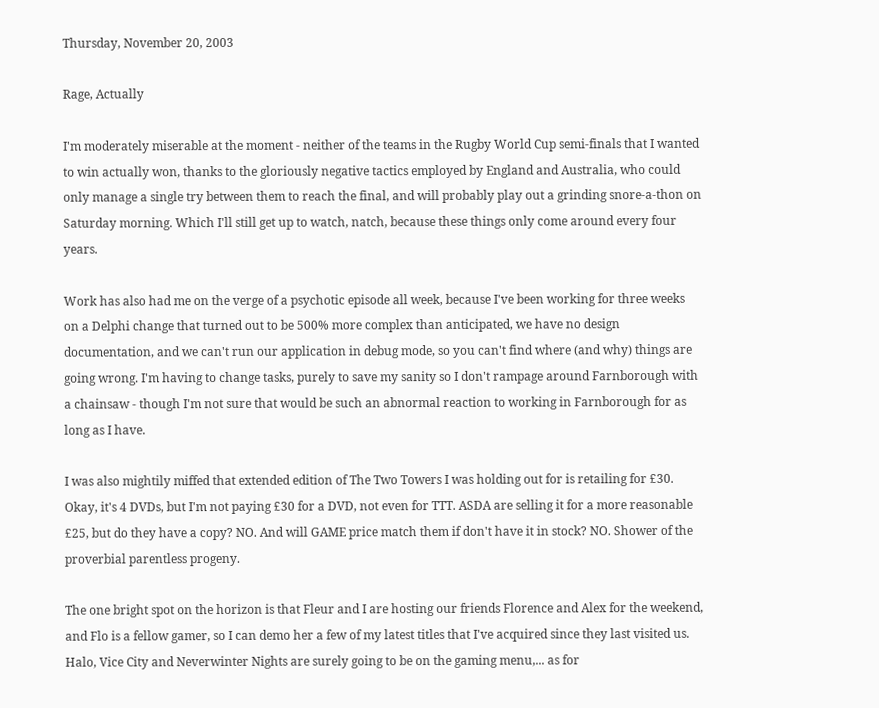Thursday, November 20, 2003

Rage, Actually

I'm moderately miserable at the moment - neither of the teams in the Rugby World Cup semi-finals that I wanted to win actually won, thanks to the gloriously negative tactics employed by England and Australia, who could only manage a single try between them to reach the final, and will probably play out a grinding snore-a-thon on Saturday morning. Which I'll still get up to watch, natch, because these things only come around every four years.

Work has also had me on the verge of a psychotic episode all week, because I've been working for three weeks on a Delphi change that turned out to be 500% more complex than anticipated, we have no design documentation, and we can't run our application in debug mode, so you can't find where (and why) things are going wrong. I'm having to change tasks, purely to save my sanity so I don't rampage around Farnborough with a chainsaw - though I'm not sure that would be such an abnormal reaction to working in Farnborough for as long as I have.

I was also mightily miffed that extended edition of The Two Towers I was holding out for is retailing for £30. Okay, it's 4 DVDs, but I'm not paying £30 for a DVD, not even for TTT. ASDA are selling it for a more reasonable £25, but do they have a copy? NO. And will GAME price match them if don't have it in stock? NO. Shower of the proverbial parentless progeny.

The one bright spot on the horizon is that Fleur and I are hosting our friends Florence and Alex for the weekend, and Flo is a fellow gamer, so I can demo her a few of my latest titles that I've acquired since they last visited us. Halo, Vice City and Neverwinter Nights are surely going to be on the gaming menu,... as for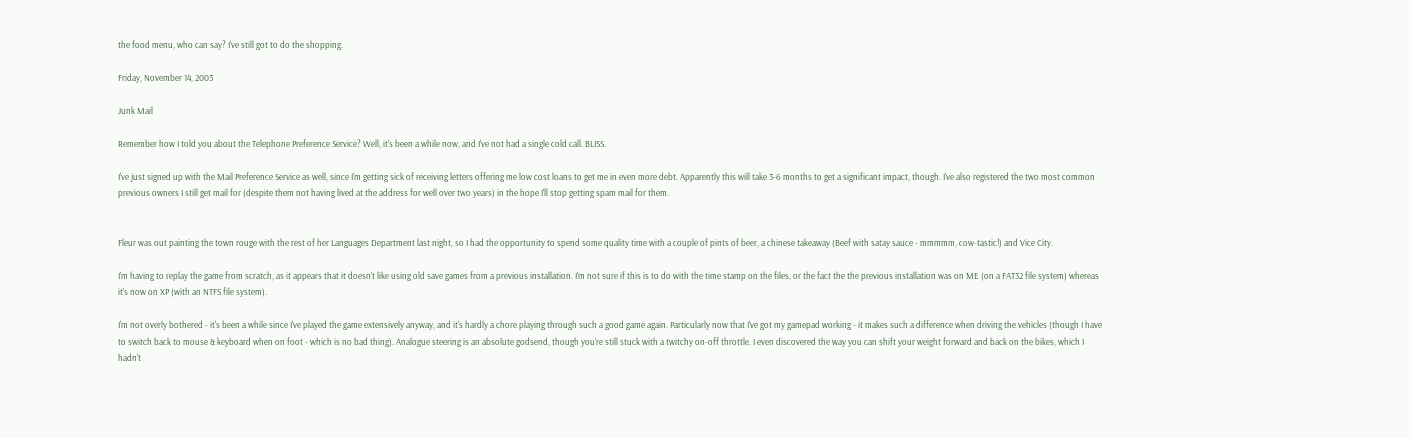the food menu, who can say? I've still got to do the shopping.

Friday, November 14, 2003

Junk Mail

Remember how I told you about the Telephone Preference Service? Well, it's been a while now, and I've not had a single cold call. BLISS.

I've just signed up with the Mail Preference Service as well, since I'm getting sick of receiving letters offering me low cost loans to get me in even more debt. Apparently this will take 3-6 months to get a significant impact, though. I've also registered the two most common previous owners I still get mail for (despite them not having lived at the address for well over two years) in the hope I'll stop getting spam mail for them.


Fleur was out painting the town rouge with the rest of her Languages Department last night, so I had the opportunity to spend some quality time with a couple of pints of beer, a chinese takeaway (Beef with satay sauce - mmmmm, cow-tastic!) and Vice City.

I'm having to replay the game from scratch, as it appears that it doesn't like using old save games from a previous installation. I'm not sure if this is to do with the time stamp on the files, or the fact the the previous installation was on ME (on a FAT32 file system) whereas it's now on XP (with an NTFS file system).

I'm not overly bothered - it's been a while since I've played the game extensively anyway, and it's hardly a chore playing through such a good game again. Particularly now that I've got my gamepad working - it makes such a difference when driving the vehicles (though I have to switch back to mouse & keyboard when on foot - which is no bad thing). Analogue steering is an absolute godsend, though you're still stuck with a twitchy on-off throttle. I even discovered the way you can shift your weight forward and back on the bikes, which I hadn't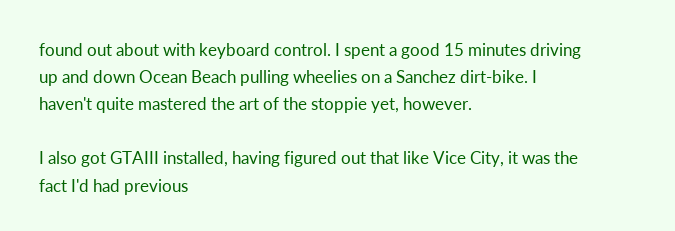found out about with keyboard control. I spent a good 15 minutes driving up and down Ocean Beach pulling wheelies on a Sanchez dirt-bike. I haven't quite mastered the art of the stoppie yet, however.

I also got GTAIII installed, having figured out that like Vice City, it was the fact I'd had previous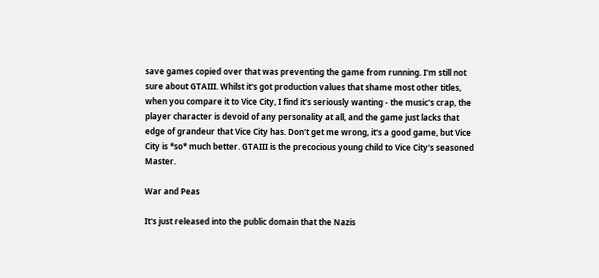save games copied over that was preventing the game from running. I'm still not sure about GTAIII. Whilst it's got production values that shame most other titles, when you compare it to Vice City, I find it's seriously wanting - the music's crap, the player character is devoid of any personality at all, and the game just lacks that edge of grandeur that Vice City has. Don't get me wrong, it's a good game, but Vice City is *so* much better. GTAIII is the precocious young child to Vice City's seasoned Master.

War and Peas

It's just released into the public domain that the Nazis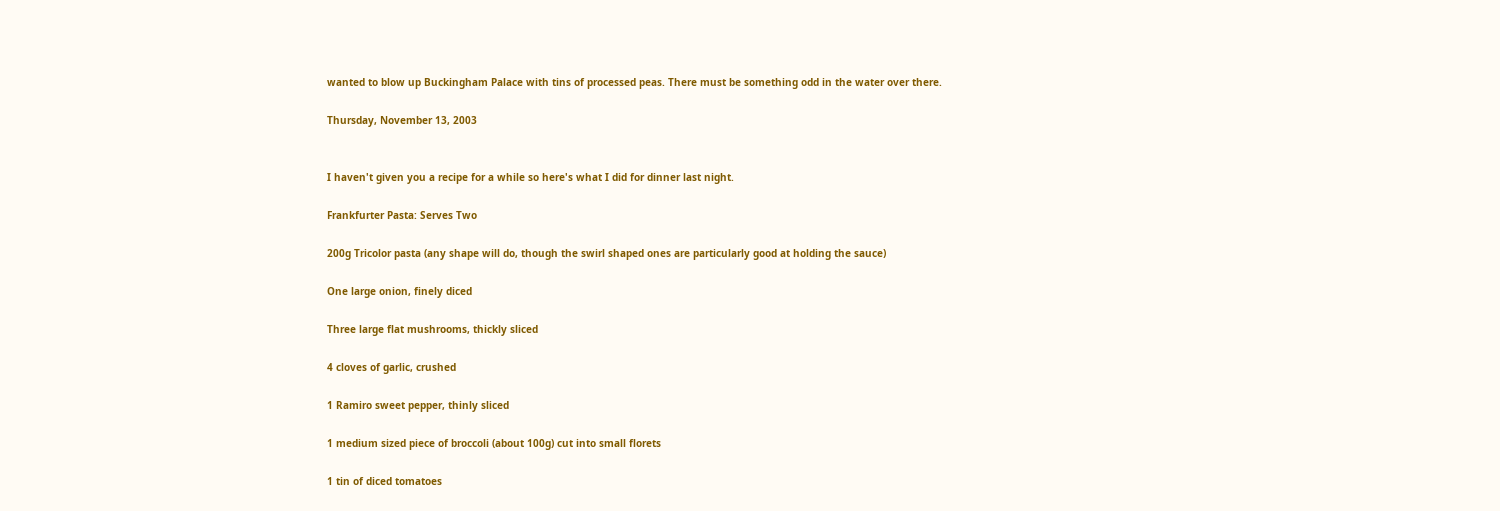wanted to blow up Buckingham Palace with tins of processed peas. There must be something odd in the water over there.

Thursday, November 13, 2003


I haven't given you a recipe for a while so here's what I did for dinner last night.

Frankfurter Pasta: Serves Two

200g Tricolor pasta (any shape will do, though the swirl shaped ones are particularly good at holding the sauce)

One large onion, finely diced

Three large flat mushrooms, thickly sliced

4 cloves of garlic, crushed

1 Ramiro sweet pepper, thinly sliced

1 medium sized piece of broccoli (about 100g) cut into small florets

1 tin of diced tomatoes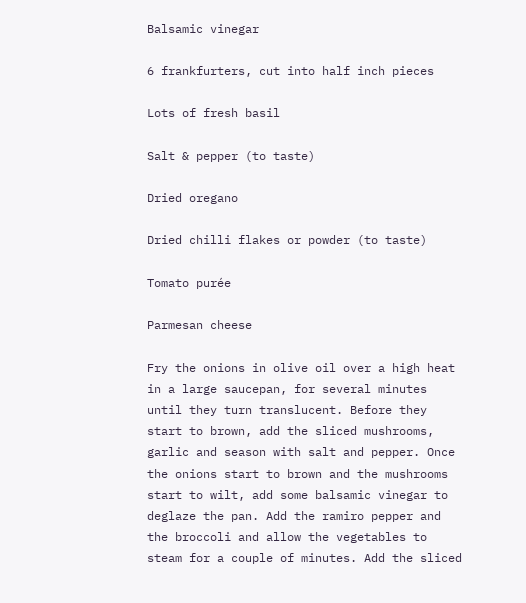Balsamic vinegar

6 frankfurters, cut into half inch pieces

Lots of fresh basil

Salt & pepper (to taste)

Dried oregano

Dried chilli flakes or powder (to taste)

Tomato purée

Parmesan cheese

Fry the onions in olive oil over a high heat in a large saucepan, for several minutes until they turn translucent. Before they start to brown, add the sliced mushrooms, garlic and season with salt and pepper. Once the onions start to brown and the mushrooms start to wilt, add some balsamic vinegar to deglaze the pan. Add the ramiro pepper and the broccoli and allow the vegetables to steam for a couple of minutes. Add the sliced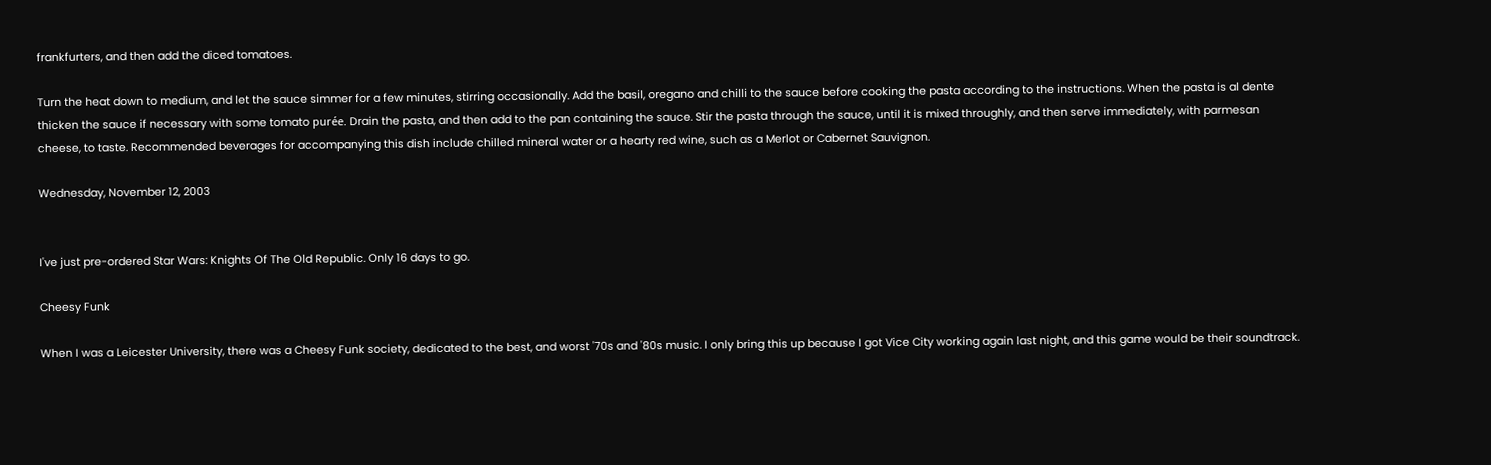frankfurters, and then add the diced tomatoes.

Turn the heat down to medium, and let the sauce simmer for a few minutes, stirring occasionally. Add the basil, oregano and chilli to the sauce before cooking the pasta according to the instructions. When the pasta is al dente thicken the sauce if necessary with some tomato purée. Drain the pasta, and then add to the pan containing the sauce. Stir the pasta through the sauce, until it is mixed throughly, and then serve immediately, with parmesan cheese, to taste. Recommended beverages for accompanying this dish include chilled mineral water or a hearty red wine, such as a Merlot or Cabernet Sauvignon.

Wednesday, November 12, 2003


I've just pre-ordered Star Wars: Knights Of The Old Republic. Only 16 days to go.

Cheesy Funk

When I was a Leicester University, there was a Cheesy Funk society, dedicated to the best, and worst '70s and '80s music. I only bring this up because I got Vice City working again last night, and this game would be their soundtrack.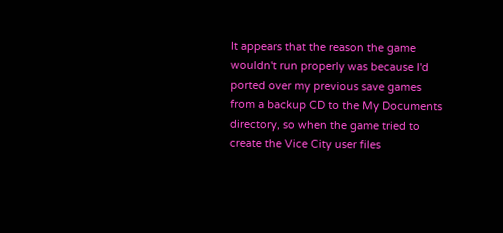It appears that the reason the game wouldn't run properly was because I'd ported over my previous save games from a backup CD to the My Documents directory, so when the game tried to create the Vice City user files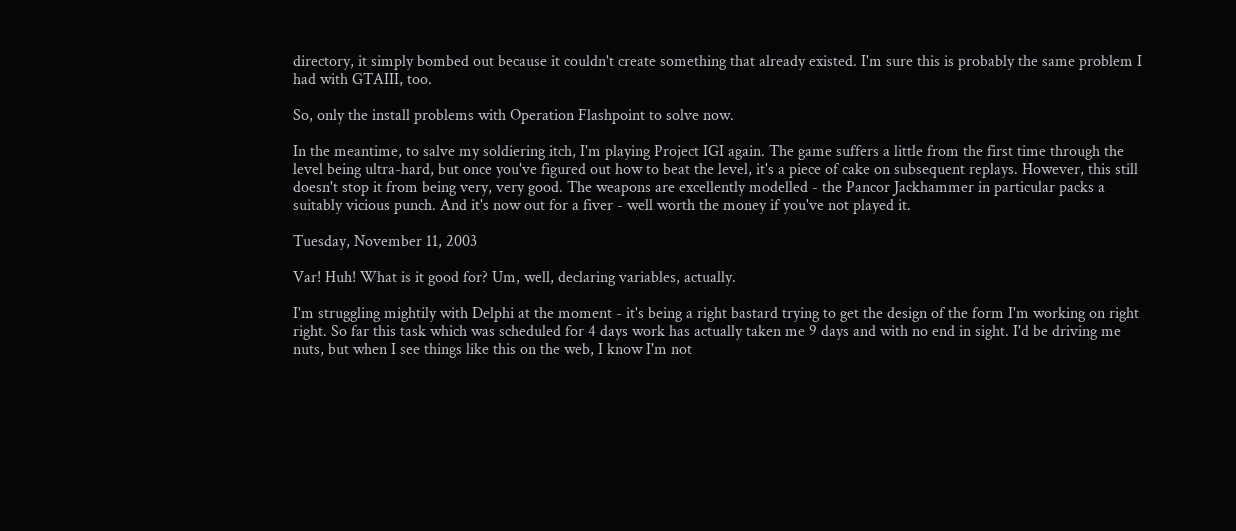directory, it simply bombed out because it couldn't create something that already existed. I'm sure this is probably the same problem I had with GTAIII, too.

So, only the install problems with Operation Flashpoint to solve now.

In the meantime, to salve my soldiering itch, I'm playing Project IGI again. The game suffers a little from the first time through the level being ultra-hard, but once you've figured out how to beat the level, it's a piece of cake on subsequent replays. However, this still doesn't stop it from being very, very good. The weapons are excellently modelled - the Pancor Jackhammer in particular packs a suitably vicious punch. And it's now out for a fiver - well worth the money if you've not played it.

Tuesday, November 11, 2003

Var! Huh! What is it good for? Um, well, declaring variables, actually.

I'm struggling mightily with Delphi at the moment - it's being a right bastard trying to get the design of the form I'm working on right right. So far this task which was scheduled for 4 days work has actually taken me 9 days and with no end in sight. I'd be driving me nuts, but when I see things like this on the web, I know I'm not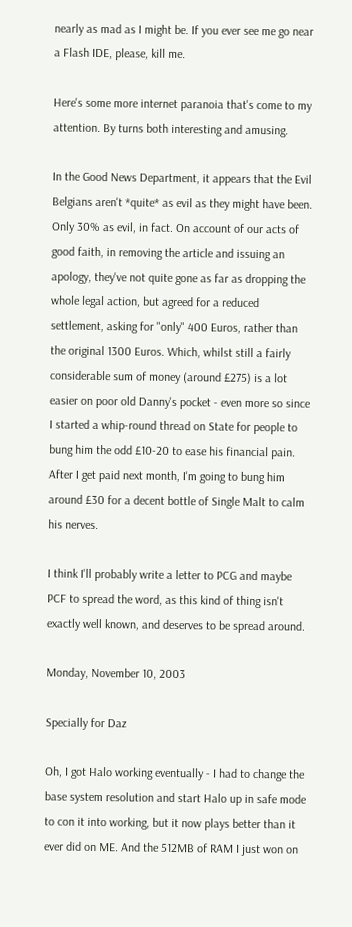nearly as mad as I might be. If you ever see me go near a Flash IDE, please, kill me.

Here's some more internet paranoia that's come to my attention. By turns both interesting and amusing.

In the Good News Department, it appears that the Evil Belgians aren't *quite* as evil as they might have been. Only 30% as evil, in fact. On account of our acts of good faith, in removing the article and issuing an apology, they've not quite gone as far as dropping the whole legal action, but agreed for a reduced settlement, asking for "only" 400 Euros, rather than the original 1300 Euros. Which, whilst still a fairly considerable sum of money (around £275) is a lot easier on poor old Danny's pocket - even more so since I started a whip-round thread on State for people to bung him the odd £10-20 to ease his financial pain. After I get paid next month, I'm going to bung him around £30 for a decent bottle of Single Malt to calm his nerves.

I think I'll probably write a letter to PCG and maybe PCF to spread the word, as this kind of thing isn't exactly well known, and deserves to be spread around.

Monday, November 10, 2003

Specially for Daz

Oh, I got Halo working eventually - I had to change the base system resolution and start Halo up in safe mode to con it into working, but it now plays better than it ever did on ME. And the 512MB of RAM I just won on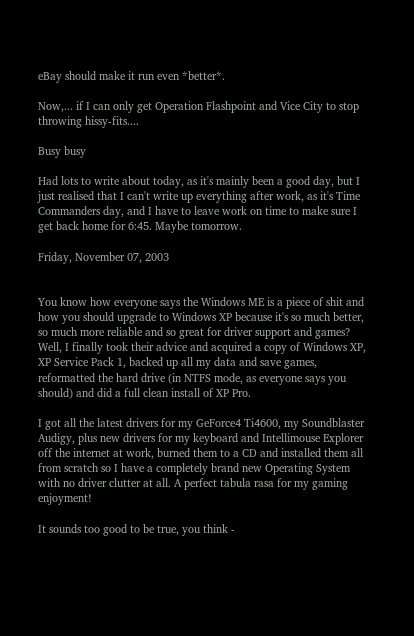eBay should make it run even *better*.

Now,... if I can only get Operation Flashpoint and Vice City to stop throwing hissy-fits....

Busy busy

Had lots to write about today, as it's mainly been a good day, but I just realised that I can't write up everything after work, as it's Time Commanders day, and I have to leave work on time to make sure I get back home for 6:45. Maybe tomorrow.

Friday, November 07, 2003


You know how everyone says the Windows ME is a piece of shit and how you should upgrade to Windows XP because it's so much better, so much more reliable and so great for driver support and games? Well, I finally took their advice and acquired a copy of Windows XP, XP Service Pack 1, backed up all my data and save games, reformatted the hard drive (in NTFS mode, as everyone says you should) and did a full clean install of XP Pro.

I got all the latest drivers for my GeForce4 Ti4600, my Soundblaster Audigy, plus new drivers for my keyboard and Intellimouse Explorer off the internet at work, burned them to a CD and installed them all from scratch so I have a completely brand new Operating System with no driver clutter at all. A perfect tabula rasa for my gaming enjoyment!

It sounds too good to be true, you think -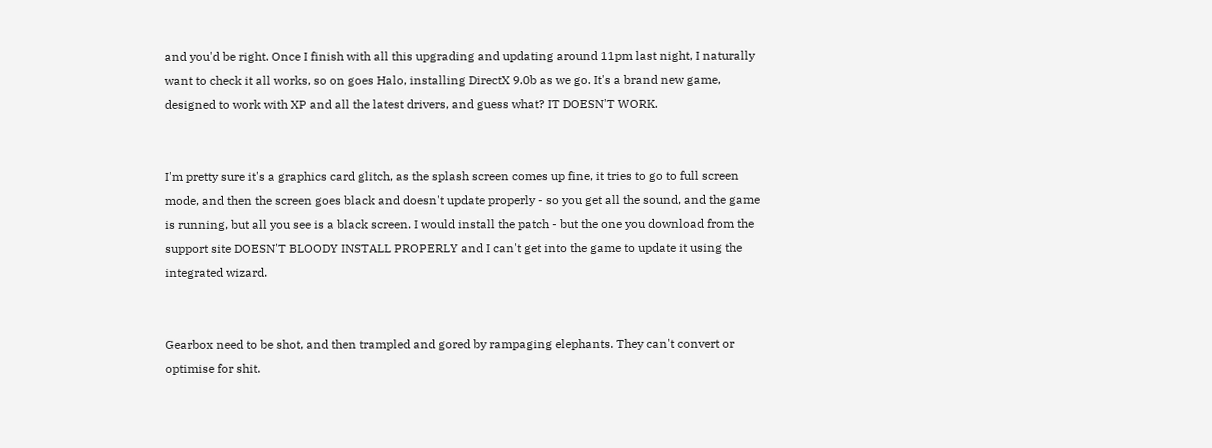and you'd be right. Once I finish with all this upgrading and updating around 11pm last night, I naturally want to check it all works, so on goes Halo, installing DirectX 9.0b as we go. It's a brand new game, designed to work with XP and all the latest drivers, and guess what? IT DOESN'T WORK.


I'm pretty sure it's a graphics card glitch, as the splash screen comes up fine, it tries to go to full screen mode, and then the screen goes black and doesn't update properly - so you get all the sound, and the game is running, but all you see is a black screen. I would install the patch - but the one you download from the support site DOESN'T BLOODY INSTALL PROPERLY and I can't get into the game to update it using the integrated wizard.


Gearbox need to be shot, and then trampled and gored by rampaging elephants. They can't convert or optimise for shit.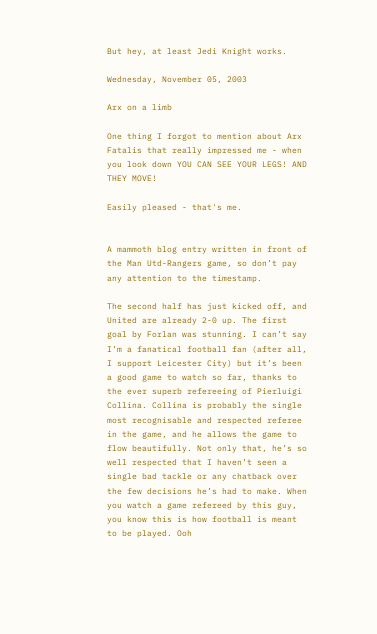But hey, at least Jedi Knight works.

Wednesday, November 05, 2003

Arx on a limb

One thing I forgot to mention about Arx Fatalis that really impressed me - when you look down YOU CAN SEE YOUR LEGS! AND THEY MOVE!

Easily pleased - that's me.


A mammoth blog entry written in front of the Man Utd-Rangers game, so don’t pay any attention to the timestamp.

The second half has just kicked off, and United are already 2-0 up. The first goal by Forlan was stunning. I can’t say I’m a fanatical football fan (after all, I support Leicester City) but it’s been a good game to watch so far, thanks to the ever superb refereeing of Pierluigi Collina. Collina is probably the single most recognisable and respected referee in the game, and he allows the game to flow beautifully. Not only that, he’s so well respected that I haven’t seen a single bad tackle or any chatback over the few decisions he’s had to make. When you watch a game refereed by this guy, you know this is how football is meant to be played. Ooh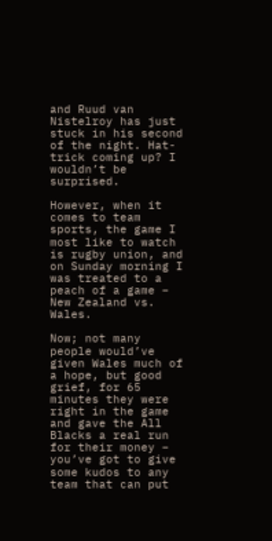and Ruud van Nistelroy has just stuck in his second of the night. Hat-trick coming up? I wouldn’t be surprised.

However, when it comes to team sports, the game I most like to watch is rugby union, and on Sunday morning I was treated to a peach of a game – New Zealand vs. Wales.

Now; not many people would’ve given Wales much of a hope, but good grief, for 65 minutes they were right in the game and gave the All Blacks a real run for their money – you’ve got to give some kudos to any team that can put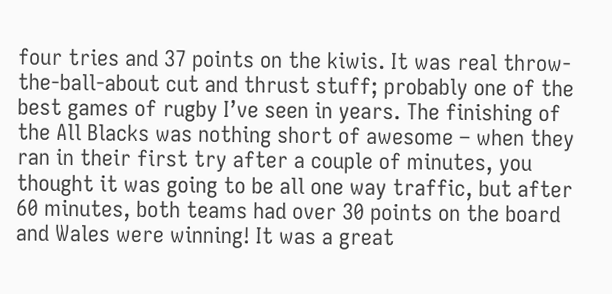four tries and 37 points on the kiwis. It was real throw-the-ball-about cut and thrust stuff; probably one of the best games of rugby I’ve seen in years. The finishing of the All Blacks was nothing short of awesome – when they ran in their first try after a couple of minutes, you thought it was going to be all one way traffic, but after 60 minutes, both teams had over 30 points on the board and Wales were winning! It was a great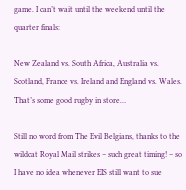game. I can’t wait until the weekend until the quarter finals:

New Zealand vs. South Africa, Australia vs. Scotland, France vs. Ireland and England vs. Wales. That’s some good rugby in store…

Still no word from The Evil Belgians, thanks to the wildcat Royal Mail strikes – such great timing! – so I have no idea whenever EIS still want to sue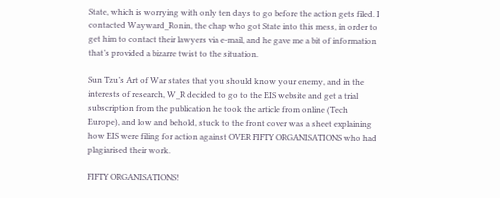State, which is worrying with only ten days to go before the action gets filed. I contacted Wayward_Ronin, the chap who got State into this mess, in order to get him to contact their lawyers via e-mail, and he gave me a bit of information that’s provided a bizarre twist to the situation.

Sun Tzu’s Art of War states that you should know your enemy, and in the interests of research, W_R decided to go to the EIS website and get a trial subscription from the publication he took the article from online (Tech Europe), and low and behold, stuck to the front cover was a sheet explaining how EIS were filing for action against OVER FIFTY ORGANISATIONS who had plagiarised their work.

FIFTY ORGANISATIONS!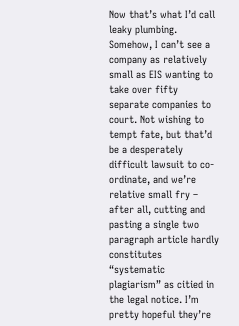Now that’s what I’d call leaky plumbing. Somehow, I can’t see a company as relatively small as EIS wanting to take over fifty separate companies to court. Not wishing to tempt fate, but that’d be a desperately difficult lawsuit to co-ordinate, and we’re relative small fry – after all, cutting and pasting a single two paragraph article hardly constitutes “systematic plagiarism” as citied in the legal notice. I’m pretty hopeful they’re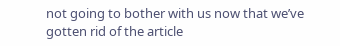not going to bother with us now that we’ve gotten rid of the article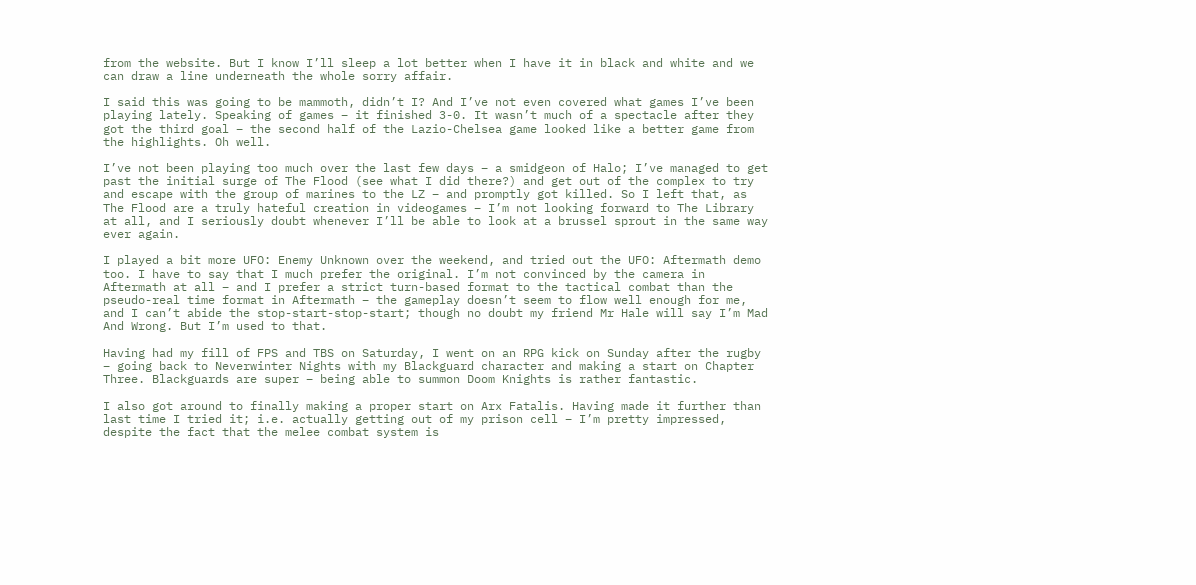from the website. But I know I’ll sleep a lot better when I have it in black and white and we can draw a line underneath the whole sorry affair.

I said this was going to be mammoth, didn’t I? And I’ve not even covered what games I’ve been playing lately. Speaking of games – it finished 3-0. It wasn’t much of a spectacle after they got the third goal – the second half of the Lazio-Chelsea game looked like a better game from the highlights. Oh well.

I’ve not been playing too much over the last few days – a smidgeon of Halo; I’ve managed to get past the initial surge of The Flood (see what I did there?) and get out of the complex to try and escape with the group of marines to the LZ – and promptly got killed. So I left that, as The Flood are a truly hateful creation in videogames – I’m not looking forward to The Library at all, and I seriously doubt whenever I’ll be able to look at a brussel sprout in the same way ever again.

I played a bit more UFO: Enemy Unknown over the weekend, and tried out the UFO: Aftermath demo too. I have to say that I much prefer the original. I’m not convinced by the camera in Aftermath at all – and I prefer a strict turn-based format to the tactical combat than the pseudo-real time format in Aftermath – the gameplay doesn’t seem to flow well enough for me, and I can’t abide the stop-start-stop-start; though no doubt my friend Mr Hale will say I’m Mad And Wrong. But I’m used to that.

Having had my fill of FPS and TBS on Saturday, I went on an RPG kick on Sunday after the rugby – going back to Neverwinter Nights with my Blackguard character and making a start on Chapter Three. Blackguards are super – being able to summon Doom Knights is rather fantastic.

I also got around to finally making a proper start on Arx Fatalis. Having made it further than last time I tried it; i.e. actually getting out of my prison cell – I’m pretty impressed, despite the fact that the melee combat system is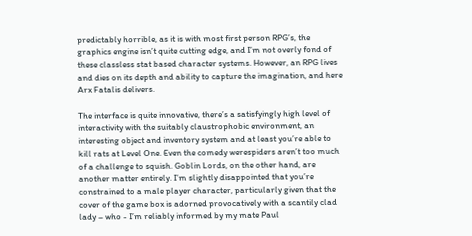predictably horrible, as it is with most first person RPG’s, the graphics engine isn’t quite cutting edge, and I’m not overly fond of these classless stat based character systems. However, an RPG lives and dies on its depth and ability to capture the imagination, and here Arx Fatalis delivers.

The interface is quite innovative, there’s a satisfyingly high level of interactivity with the suitably claustrophobic environment, an interesting object and inventory system and at least you’re able to kill rats at Level One. Even the comedy werespiders aren’t too much of a challenge to squish. Goblin Lords, on the other hand, are another matter entirely. I’m slightly disappointed that you’re constrained to a male player character, particularly given that the cover of the game box is adorned provocatively with a scantily clad lady – who - I’m reliably informed by my mate Paul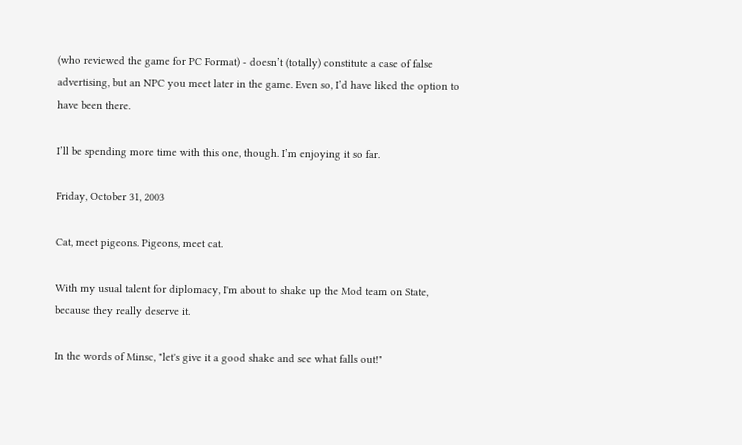(who reviewed the game for PC Format) - doesn’t (totally) constitute a case of false advertising, but an NPC you meet later in the game. Even so, I’d have liked the option to have been there.

I’ll be spending more time with this one, though. I’m enjoying it so far.

Friday, October 31, 2003

Cat, meet pigeons. Pigeons, meet cat.

With my usual talent for diplomacy, I'm about to shake up the Mod team on State, because they really deserve it.

In the words of Minsc, "let's give it a good shake and see what falls out!"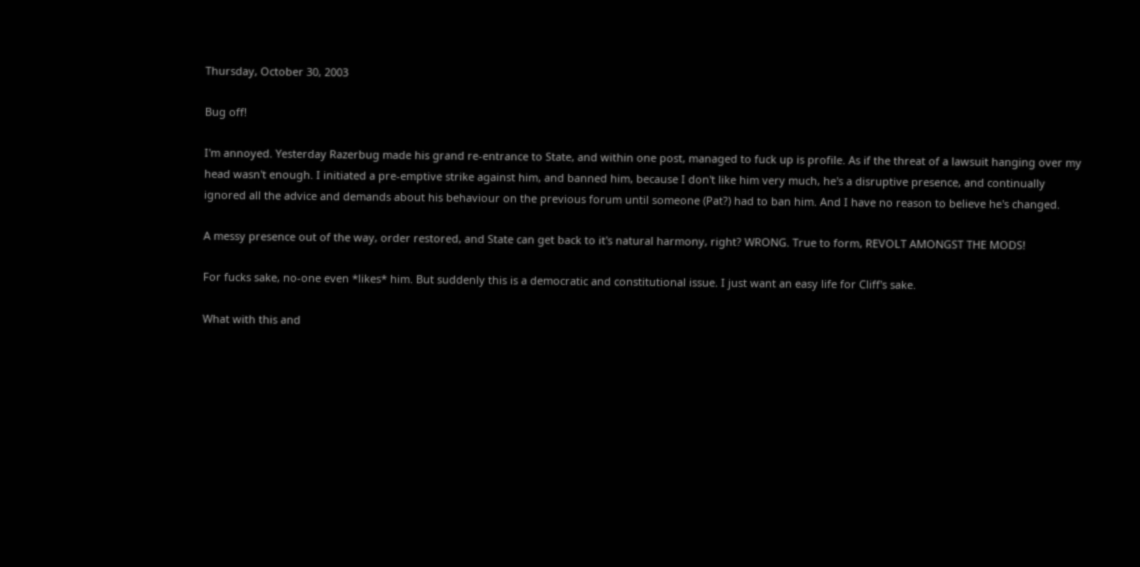Thursday, October 30, 2003

Bug off!

I'm annoyed. Yesterday Razerbug made his grand re-entrance to State, and within one post, managed to fuck up is profile. As if the threat of a lawsuit hanging over my head wasn't enough. I initiated a pre-emptive strike against him, and banned him, because I don't like him very much, he's a disruptive presence, and continually ignored all the advice and demands about his behaviour on the previous forum until someone (Pat?) had to ban him. And I have no reason to believe he's changed.

A messy presence out of the way, order restored, and State can get back to it's natural harmony, right? WRONG. True to form, REVOLT AMONGST THE MODS!

For fucks sake, no-one even *likes* him. But suddenly this is a democratic and constitutional issue. I just want an easy life for Cliff's sake.

What with this and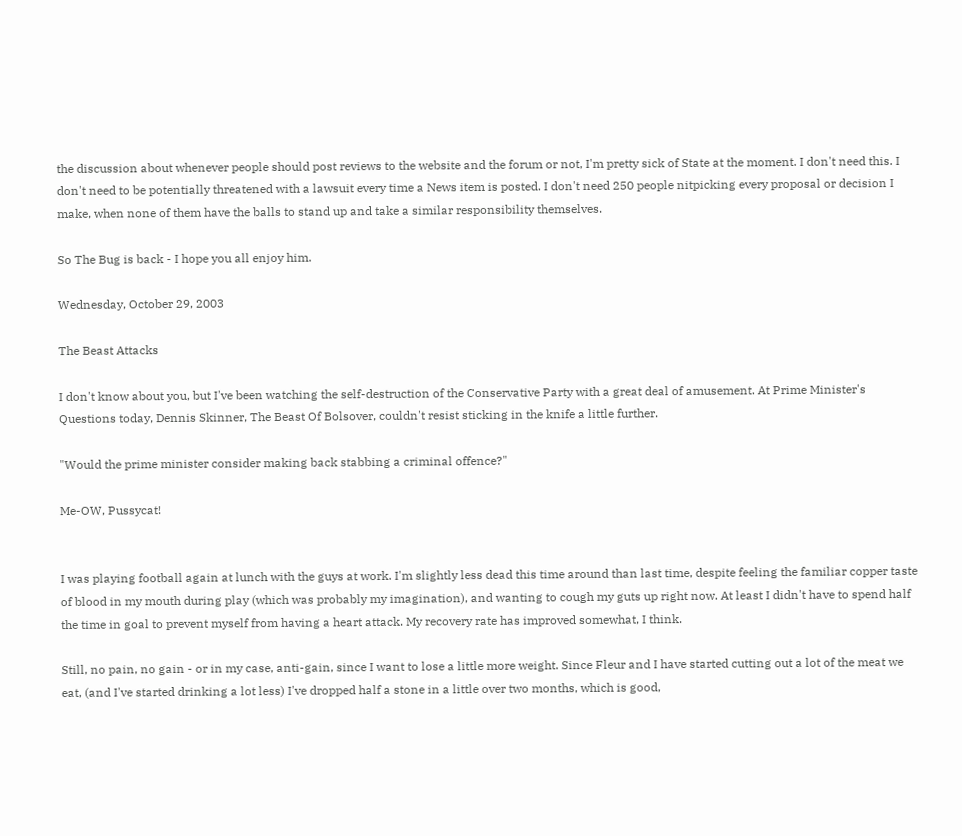the discussion about whenever people should post reviews to the website and the forum or not, I'm pretty sick of State at the moment. I don't need this. I don't need to be potentially threatened with a lawsuit every time a News item is posted. I don't need 250 people nitpicking every proposal or decision I make, when none of them have the balls to stand up and take a similar responsibility themselves.

So The Bug is back - I hope you all enjoy him.

Wednesday, October 29, 2003

The Beast Attacks

I don't know about you, but I've been watching the self-destruction of the Conservative Party with a great deal of amusement. At Prime Minister's Questions today, Dennis Skinner, The Beast Of Bolsover, couldn't resist sticking in the knife a little further.

"Would the prime minister consider making back stabbing a criminal offence?"

Me-OW, Pussycat!


I was playing football again at lunch with the guys at work. I'm slightly less dead this time around than last time, despite feeling the familiar copper taste of blood in my mouth during play (which was probably my imagination), and wanting to cough my guts up right now. At least I didn't have to spend half the time in goal to prevent myself from having a heart attack. My recovery rate has improved somewhat, I think.

Still, no pain, no gain - or in my case, anti-gain, since I want to lose a little more weight. Since Fleur and I have started cutting out a lot of the meat we eat, (and I've started drinking a lot less) I've dropped half a stone in a little over two months, which is good,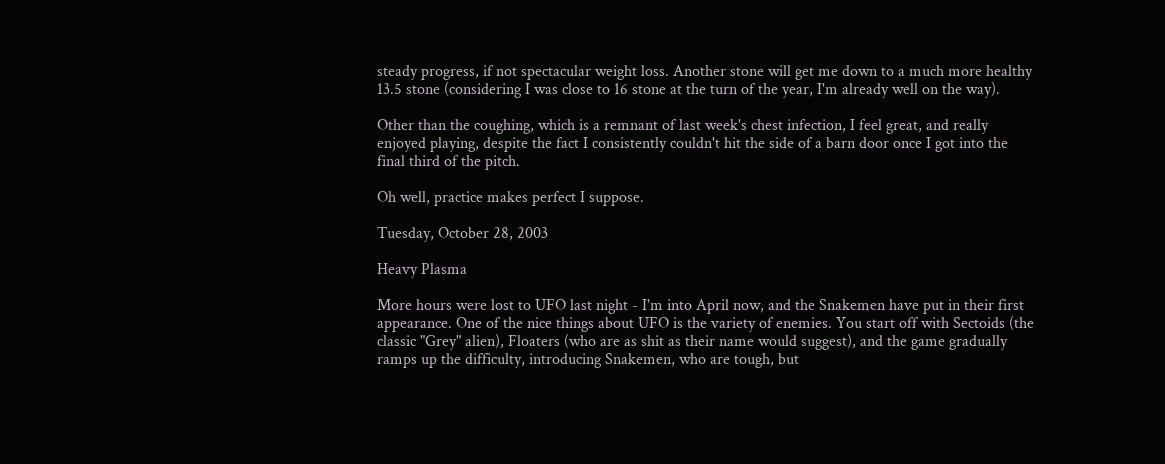steady progress, if not spectacular weight loss. Another stone will get me down to a much more healthy 13.5 stone (considering I was close to 16 stone at the turn of the year, I'm already well on the way).

Other than the coughing, which is a remnant of last week's chest infection, I feel great, and really enjoyed playing, despite the fact I consistently couldn't hit the side of a barn door once I got into the final third of the pitch.

Oh well, practice makes perfect I suppose.

Tuesday, October 28, 2003

Heavy Plasma

More hours were lost to UFO last night - I'm into April now, and the Snakemen have put in their first appearance. One of the nice things about UFO is the variety of enemies. You start off with Sectoids (the classic "Grey" alien), Floaters (who are as shit as their name would suggest), and the game gradually ramps up the difficulty, introducing Snakemen, who are tough, but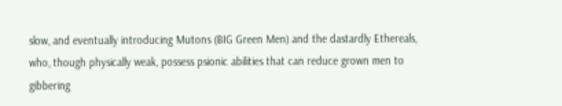slow, and eventually introducing Mutons (BIG Green Men) and the dastardly Ethereals, who, though physically weak, possess psionic abilities that can reduce grown men to gibbering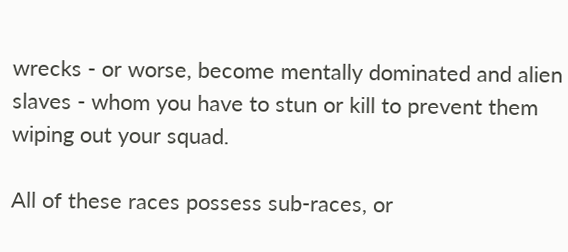wrecks - or worse, become mentally dominated and alien slaves - whom you have to stun or kill to prevent them wiping out your squad.

All of these races possess sub-races, or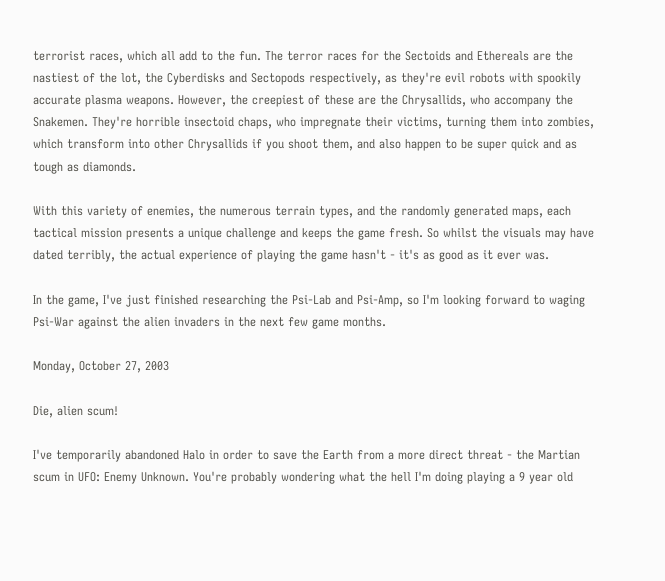terrorist races, which all add to the fun. The terror races for the Sectoids and Ethereals are the nastiest of the lot, the Cyberdisks and Sectopods respectively, as they're evil robots with spookily accurate plasma weapons. However, the creepiest of these are the Chrysallids, who accompany the Snakemen. They're horrible insectoid chaps, who impregnate their victims, turning them into zombies, which transform into other Chrysallids if you shoot them, and also happen to be super quick and as tough as diamonds.

With this variety of enemies, the numerous terrain types, and the randomly generated maps, each tactical mission presents a unique challenge and keeps the game fresh. So whilst the visuals may have dated terribly, the actual experience of playing the game hasn't - it's as good as it ever was.

In the game, I've just finished researching the Psi-Lab and Psi-Amp, so I'm looking forward to waging Psi-War against the alien invaders in the next few game months.

Monday, October 27, 2003

Die, alien scum!

I've temporarily abandoned Halo in order to save the Earth from a more direct threat - the Martian scum in UFO: Enemy Unknown. You're probably wondering what the hell I'm doing playing a 9 year old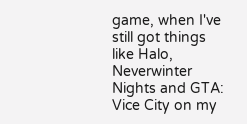game, when I've still got things like Halo, Neverwinter Nights and GTA: Vice City on my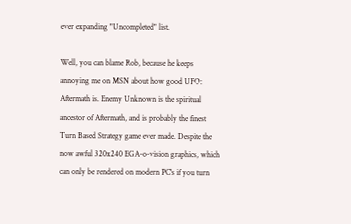ever expanding "Uncompleted" list.

Well, you can blame Rob, because he keeps annoying me on MSN about how good UFO: Aftermath is. Enemy Unknown is the spiritual ancestor of Aftermath, and is probably the finest Turn Based Strategy game ever made. Despite the now awful 320x240 EGA-o-vision graphics, which can only be rendered on modern PC's if you turn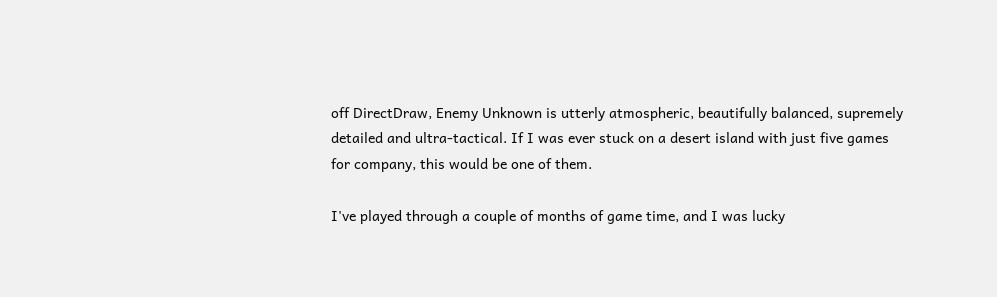off DirectDraw, Enemy Unknown is utterly atmospheric, beautifully balanced, supremely detailed and ultra-tactical. If I was ever stuck on a desert island with just five games for company, this would be one of them.

I've played through a couple of months of game time, and I was lucky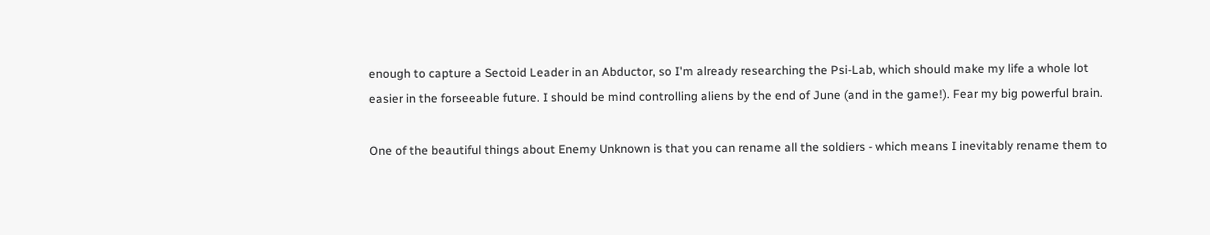enough to capture a Sectoid Leader in an Abductor, so I'm already researching the Psi-Lab, which should make my life a whole lot easier in the forseeable future. I should be mind controlling aliens by the end of June (and in the game!). Fear my big powerful brain.

One of the beautiful things about Enemy Unknown is that you can rename all the soldiers - which means I inevitably rename them to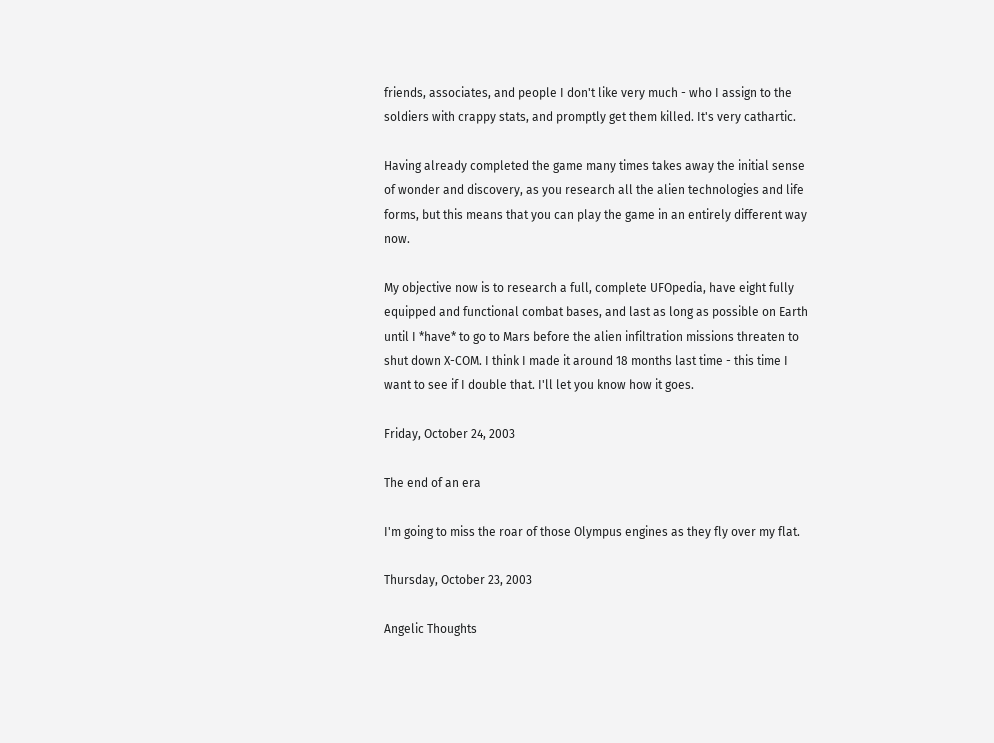friends, associates, and people I don't like very much - who I assign to the soldiers with crappy stats, and promptly get them killed. It's very cathartic.

Having already completed the game many times takes away the initial sense of wonder and discovery, as you research all the alien technologies and life forms, but this means that you can play the game in an entirely different way now.

My objective now is to research a full, complete UFOpedia, have eight fully equipped and functional combat bases, and last as long as possible on Earth until I *have* to go to Mars before the alien infiltration missions threaten to shut down X-COM. I think I made it around 18 months last time - this time I want to see if I double that. I'll let you know how it goes.

Friday, October 24, 2003

The end of an era

I'm going to miss the roar of those Olympus engines as they fly over my flat.

Thursday, October 23, 2003

Angelic Thoughts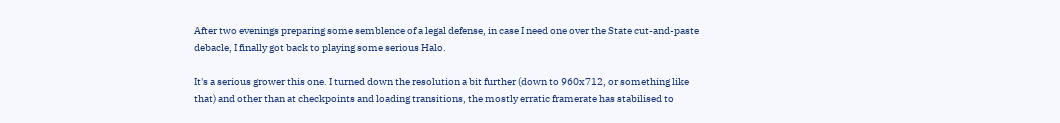After two evenings preparing some semblence of a legal defense, in case I need one over the State cut-and-paste debacle, I finally got back to playing some serious Halo.

It's a serious grower this one. I turned down the resolution a bit further (down to 960x712, or something like that) and other than at checkpoints and loading transitions, the mostly erratic framerate has stabilised to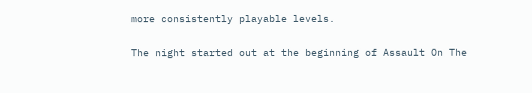more consistently playable levels.

The night started out at the beginning of Assault On The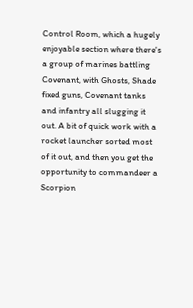Control Room, which a hugely enjoyable section where there's a group of marines battling Covenant, with Ghosts, Shade fixed guns, Covenant tanks and infantry all slugging it out. A bit of quick work with a rocket launcher sorted most of it out, and then you get the opportunity to commandeer a Scorpion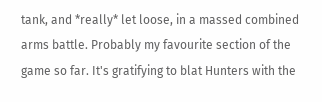tank, and *really* let loose, in a massed combined arms battle. Probably my favourite section of the game so far. It's gratifying to blat Hunters with the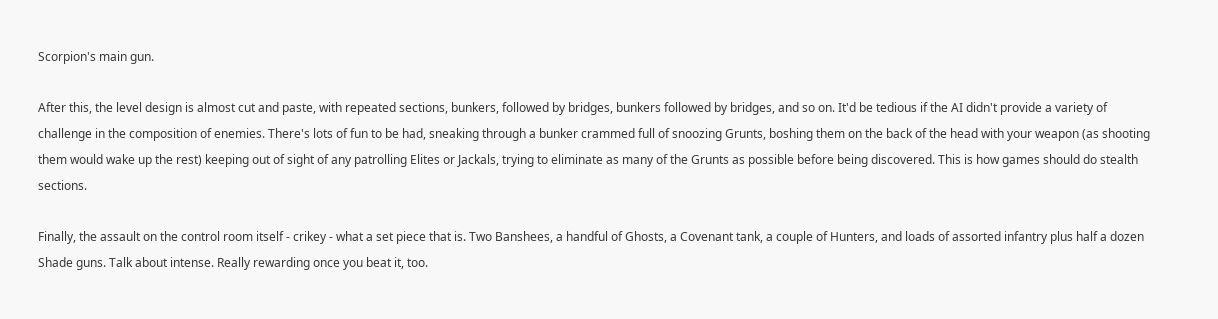Scorpion's main gun.

After this, the level design is almost cut and paste, with repeated sections, bunkers, followed by bridges, bunkers followed by bridges, and so on. It'd be tedious if the AI didn't provide a variety of challenge in the composition of enemies. There's lots of fun to be had, sneaking through a bunker crammed full of snoozing Grunts, boshing them on the back of the head with your weapon (as shooting them would wake up the rest) keeping out of sight of any patrolling Elites or Jackals, trying to eliminate as many of the Grunts as possible before being discovered. This is how games should do stealth sections.

Finally, the assault on the control room itself - crikey - what a set piece that is. Two Banshees, a handful of Ghosts, a Covenant tank, a couple of Hunters, and loads of assorted infantry plus half a dozen Shade guns. Talk about intense. Really rewarding once you beat it, too.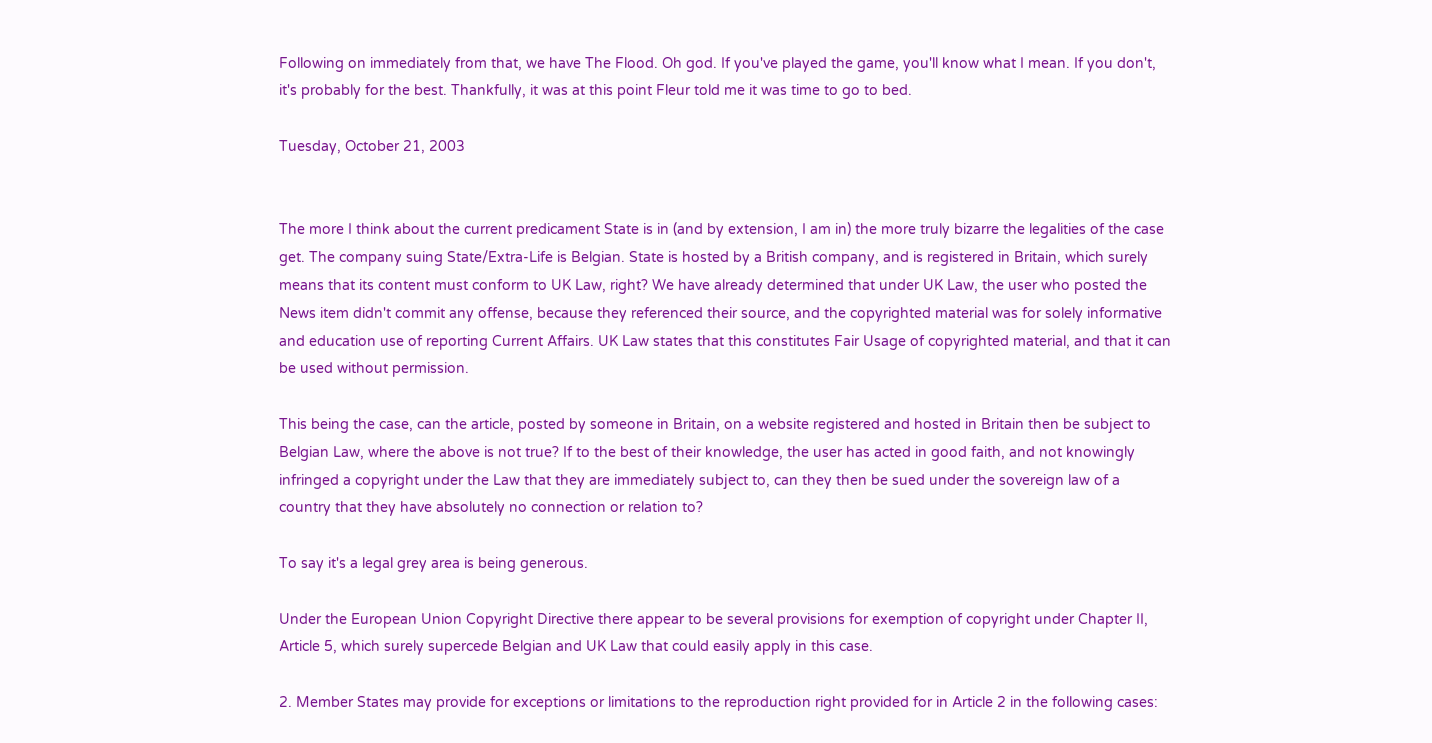Following on immediately from that, we have The Flood. Oh god. If you've played the game, you'll know what I mean. If you don't, it's probably for the best. Thankfully, it was at this point Fleur told me it was time to go to bed.

Tuesday, October 21, 2003


The more I think about the current predicament State is in (and by extension, I am in) the more truly bizarre the legalities of the case get. The company suing State/Extra-Life is Belgian. State is hosted by a British company, and is registered in Britain, which surely means that its content must conform to UK Law, right? We have already determined that under UK Law, the user who posted the News item didn't commit any offense, because they referenced their source, and the copyrighted material was for solely informative and education use of reporting Current Affairs. UK Law states that this constitutes Fair Usage of copyrighted material, and that it can be used without permission.

This being the case, can the article, posted by someone in Britain, on a website registered and hosted in Britain then be subject to Belgian Law, where the above is not true? If to the best of their knowledge, the user has acted in good faith, and not knowingly infringed a copyright under the Law that they are immediately subject to, can they then be sued under the sovereign law of a country that they have absolutely no connection or relation to?

To say it's a legal grey area is being generous.

Under the European Union Copyright Directive there appear to be several provisions for exemption of copyright under Chapter II, Article 5, which surely supercede Belgian and UK Law that could easily apply in this case.

2. Member States may provide for exceptions or limitations to the reproduction right provided for in Article 2 in the following cases: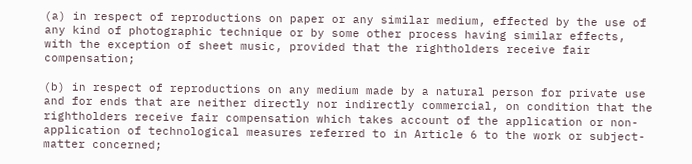(a) in respect of reproductions on paper or any similar medium, effected by the use of any kind of photographic technique or by some other process having similar effects, with the exception of sheet music, provided that the rightholders receive fair compensation;

(b) in respect of reproductions on any medium made by a natural person for private use and for ends that are neither directly nor indirectly commercial, on condition that the rightholders receive fair compensation which takes account of the application or non-application of technological measures referred to in Article 6 to the work or subject-matter concerned;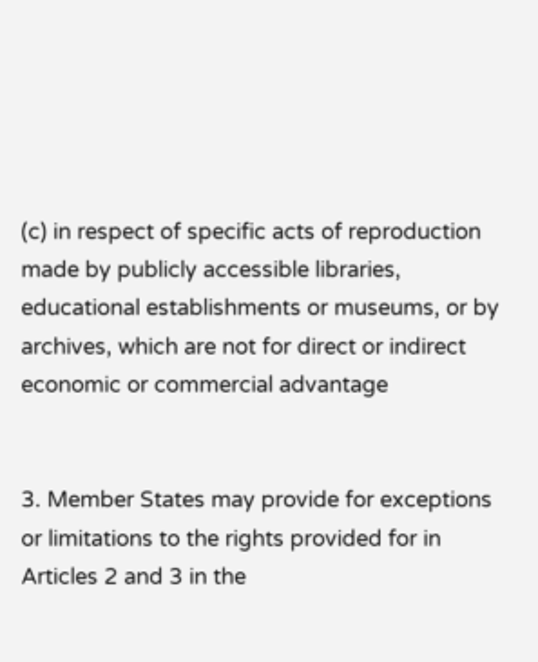(c) in respect of specific acts of reproduction made by publicly accessible libraries, educational establishments or museums, or by archives, which are not for direct or indirect economic or commercial advantage


3. Member States may provide for exceptions or limitations to the rights provided for in Articles 2 and 3 in the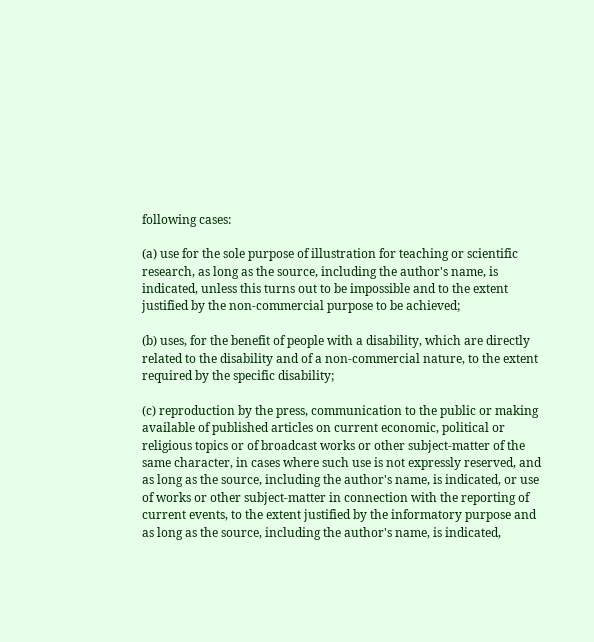following cases:

(a) use for the sole purpose of illustration for teaching or scientific research, as long as the source, including the author's name, is indicated, unless this turns out to be impossible and to the extent justified by the non-commercial purpose to be achieved;

(b) uses, for the benefit of people with a disability, which are directly related to the disability and of a non-commercial nature, to the extent required by the specific disability;

(c) reproduction by the press, communication to the public or making available of published articles on current economic, political or religious topics or of broadcast works or other subject-matter of the same character, in cases where such use is not expressly reserved, and as long as the source, including the author's name, is indicated, or use of works or other subject-matter in connection with the reporting of current events, to the extent justified by the informatory purpose and as long as the source, including the author's name, is indicated,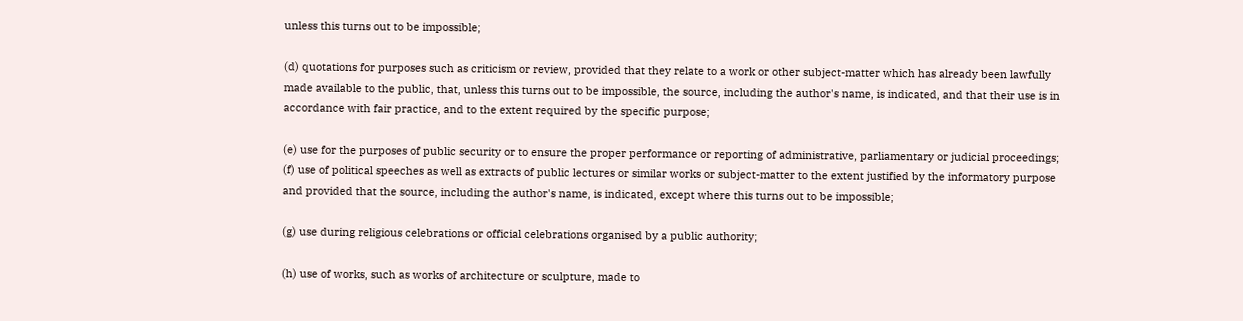unless this turns out to be impossible;

(d) quotations for purposes such as criticism or review, provided that they relate to a work or other subject-matter which has already been lawfully made available to the public, that, unless this turns out to be impossible, the source, including the author's name, is indicated, and that their use is in accordance with fair practice, and to the extent required by the specific purpose;

(e) use for the purposes of public security or to ensure the proper performance or reporting of administrative, parliamentary or judicial proceedings;
(f) use of political speeches as well as extracts of public lectures or similar works or subject-matter to the extent justified by the informatory purpose and provided that the source, including the author's name, is indicated, except where this turns out to be impossible;

(g) use during religious celebrations or official celebrations organised by a public authority;

(h) use of works, such as works of architecture or sculpture, made to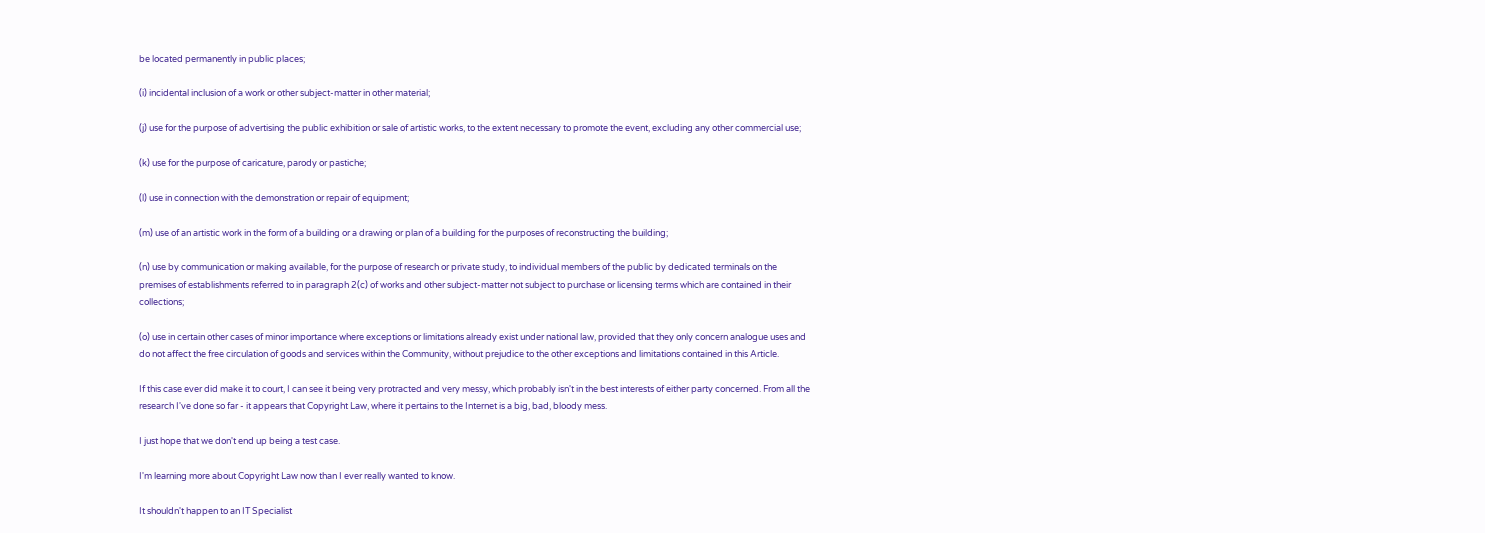be located permanently in public places;

(i) incidental inclusion of a work or other subject-matter in other material;

(j) use for the purpose of advertising the public exhibition or sale of artistic works, to the extent necessary to promote the event, excluding any other commercial use;

(k) use for the purpose of caricature, parody or pastiche;

(l) use in connection with the demonstration or repair of equipment;

(m) use of an artistic work in the form of a building or a drawing or plan of a building for the purposes of reconstructing the building;

(n) use by communication or making available, for the purpose of research or private study, to individual members of the public by dedicated terminals on the premises of establishments referred to in paragraph 2(c) of works and other subject-matter not subject to purchase or licensing terms which are contained in their collections;

(o) use in certain other cases of minor importance where exceptions or limitations already exist under national law, provided that they only concern analogue uses and do not affect the free circulation of goods and services within the Community, without prejudice to the other exceptions and limitations contained in this Article.

If this case ever did make it to court, I can see it being very protracted and very messy, which probably isn't in the best interests of either party concerned. From all the research I've done so far - it appears that Copyright Law, where it pertains to the Internet is a big, bad, bloody mess.

I just hope that we don't end up being a test case.

I'm learning more about Copyright Law now than I ever really wanted to know.

It shouldn't happen to an IT Specialist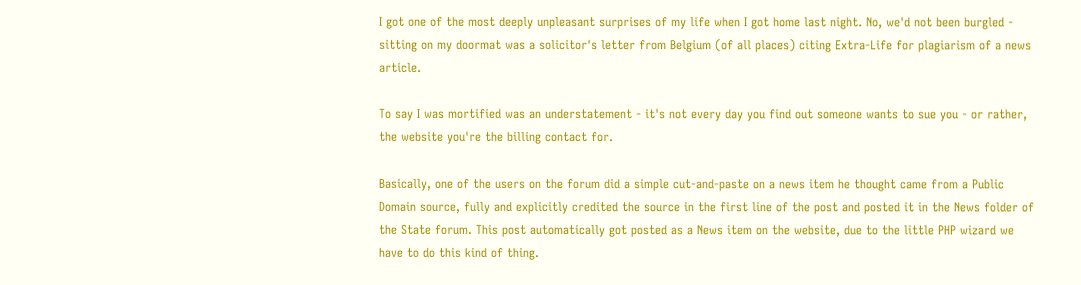I got one of the most deeply unpleasant surprises of my life when I got home last night. No, we'd not been burgled - sitting on my doormat was a solicitor's letter from Belgium (of all places) citing Extra-Life for plagiarism of a news article.

To say I was mortified was an understatement - it's not every day you find out someone wants to sue you - or rather, the website you're the billing contact for.

Basically, one of the users on the forum did a simple cut-and-paste on a news item he thought came from a Public Domain source, fully and explicitly credited the source in the first line of the post and posted it in the News folder of the State forum. This post automatically got posted as a News item on the website, due to the little PHP wizard we have to do this kind of thing.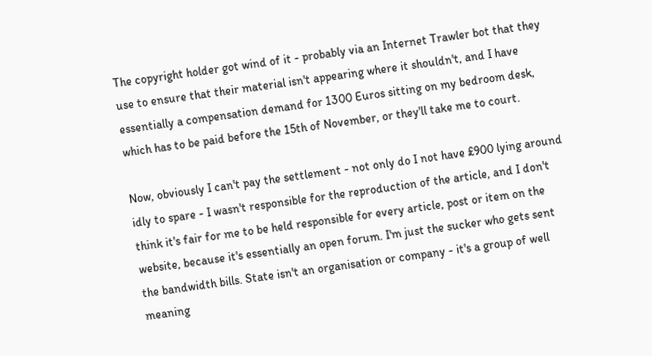The copyright holder got wind of it - probably via an Internet Trawler bot that they use to ensure that their material isn't appearing where it shouldn't, and I have essentially a compensation demand for 1300 Euros sitting on my bedroom desk, which has to be paid before the 15th of November, or they'll take me to court.

Now, obviously I can't pay the settlement - not only do I not have £900 lying around idly to spare - I wasn't responsible for the reproduction of the article, and I don't think it's fair for me to be held responsible for every article, post or item on the website, because it's essentially an open forum. I'm just the sucker who gets sent the bandwidth bills. State isn't an organisation or company - it's a group of well meaning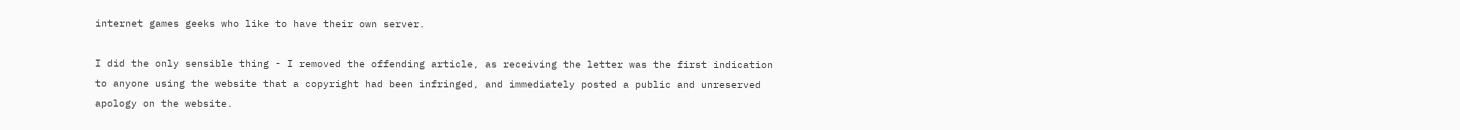internet games geeks who like to have their own server.

I did the only sensible thing - I removed the offending article, as receiving the letter was the first indication to anyone using the website that a copyright had been infringed, and immediately posted a public and unreserved apology on the website.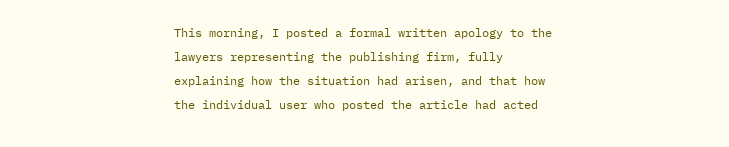This morning, I posted a formal written apology to the lawyers representing the publishing firm, fully explaining how the situation had arisen, and that how the individual user who posted the article had acted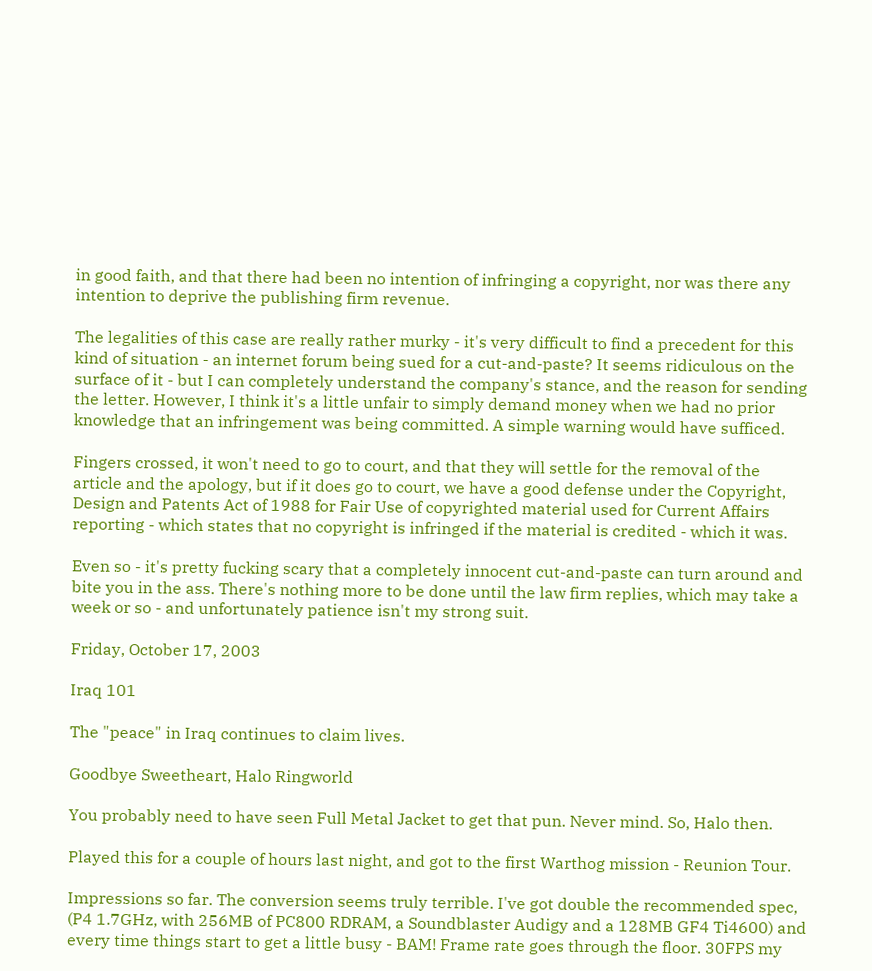in good faith, and that there had been no intention of infringing a copyright, nor was there any intention to deprive the publishing firm revenue.

The legalities of this case are really rather murky - it's very difficult to find a precedent for this kind of situation - an internet forum being sued for a cut-and-paste? It seems ridiculous on the surface of it - but I can completely understand the company's stance, and the reason for sending the letter. However, I think it's a little unfair to simply demand money when we had no prior knowledge that an infringement was being committed. A simple warning would have sufficed.

Fingers crossed, it won't need to go to court, and that they will settle for the removal of the article and the apology, but if it does go to court, we have a good defense under the Copyright, Design and Patents Act of 1988 for Fair Use of copyrighted material used for Current Affairs reporting - which states that no copyright is infringed if the material is credited - which it was.

Even so - it's pretty fucking scary that a completely innocent cut-and-paste can turn around and bite you in the ass. There's nothing more to be done until the law firm replies, which may take a week or so - and unfortunately patience isn't my strong suit.

Friday, October 17, 2003

Iraq 101

The "peace" in Iraq continues to claim lives.

Goodbye Sweetheart, Halo Ringworld

You probably need to have seen Full Metal Jacket to get that pun. Never mind. So, Halo then.

Played this for a couple of hours last night, and got to the first Warthog mission - Reunion Tour.

Impressions so far. The conversion seems truly terrible. I've got double the recommended spec, (P4 1.7GHz, with 256MB of PC800 RDRAM, a Soundblaster Audigy and a 128MB GF4 Ti4600) and every time things start to get a little busy - BAM! Frame rate goes through the floor. 30FPS my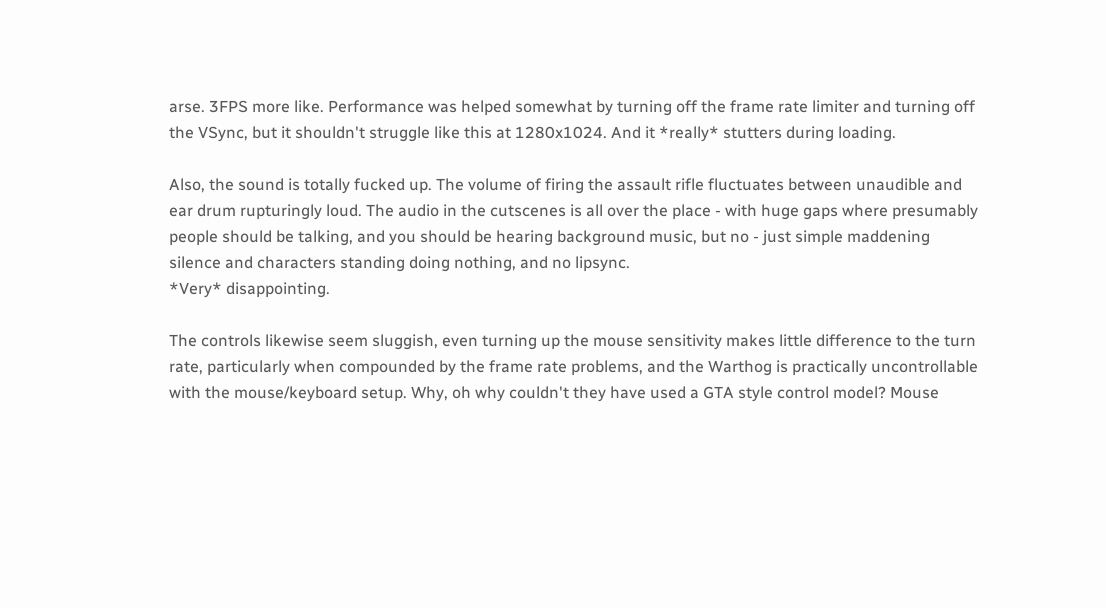arse. 3FPS more like. Performance was helped somewhat by turning off the frame rate limiter and turning off the VSync, but it shouldn't struggle like this at 1280x1024. And it *really* stutters during loading.

Also, the sound is totally fucked up. The volume of firing the assault rifle fluctuates between unaudible and ear drum rupturingly loud. The audio in the cutscenes is all over the place - with huge gaps where presumably people should be talking, and you should be hearing background music, but no - just simple maddening silence and characters standing doing nothing, and no lipsync.
*Very* disappointing.

The controls likewise seem sluggish, even turning up the mouse sensitivity makes little difference to the turn rate, particularly when compounded by the frame rate problems, and the Warthog is practically uncontrollable with the mouse/keyboard setup. Why, oh why couldn't they have used a GTA style control model? Mouse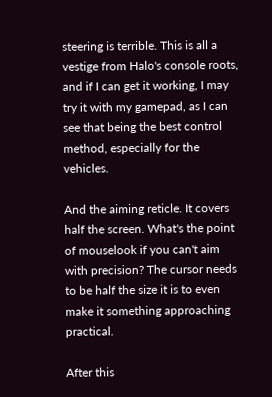steering is terrible. This is all a vestige from Halo's console roots, and if I can get it working, I may try it with my gamepad, as I can see that being the best control method, especially for the vehicles.

And the aiming reticle. It covers half the screen. What's the point of mouselook if you can't aim with precision? The cursor needs to be half the size it is to even make it something approaching practical.

After this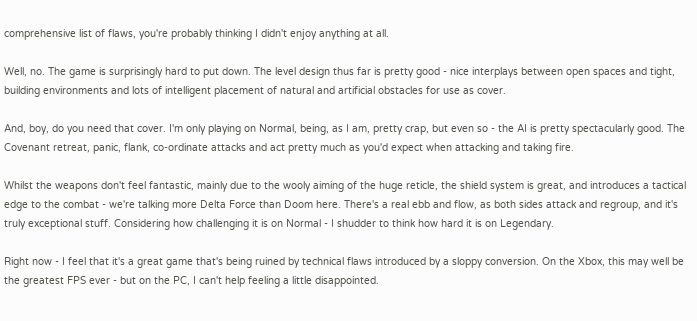comprehensive list of flaws, you're probably thinking I didn't enjoy anything at all.

Well, no. The game is surprisingly hard to put down. The level design thus far is pretty good - nice interplays between open spaces and tight, building environments and lots of intelligent placement of natural and artificial obstacles for use as cover.

And, boy, do you need that cover. I'm only playing on Normal, being, as I am, pretty crap, but even so - the AI is pretty spectacularly good. The Covenant retreat, panic, flank, co-ordinate attacks and act pretty much as you'd expect when attacking and taking fire.

Whilst the weapons don't feel fantastic, mainly due to the wooly aiming of the huge reticle, the shield system is great, and introduces a tactical edge to the combat - we're talking more Delta Force than Doom here. There's a real ebb and flow, as both sides attack and regroup, and it's truly exceptional stuff. Considering how challenging it is on Normal - I shudder to think how hard it is on Legendary.

Right now - I feel that it's a great game that's being ruined by technical flaws introduced by a sloppy conversion. On the Xbox, this may well be the greatest FPS ever - but on the PC, I can't help feeling a little disappointed.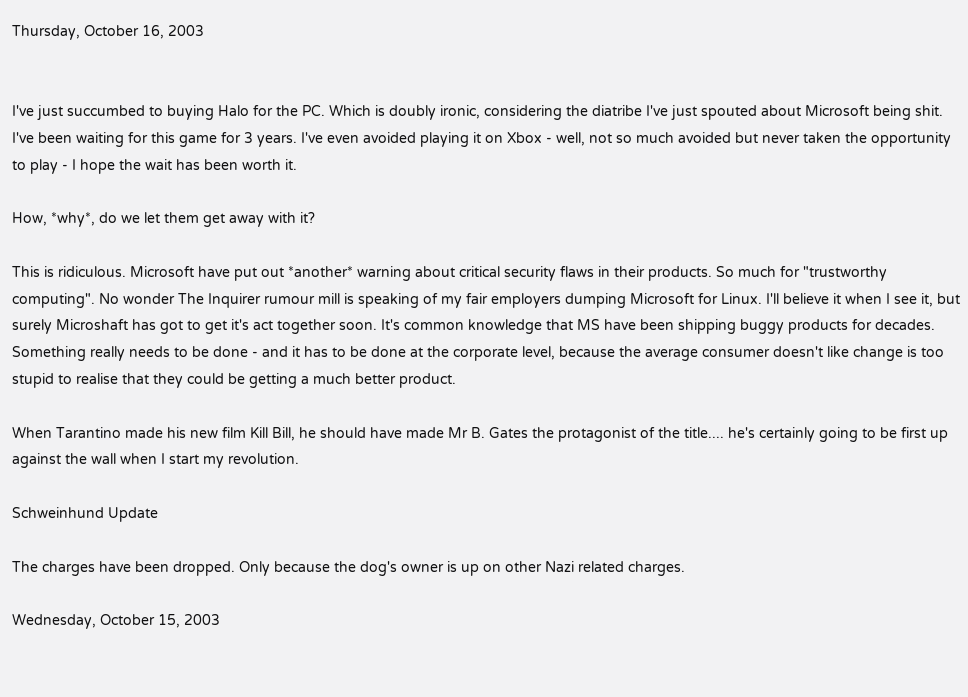Thursday, October 16, 2003


I've just succumbed to buying Halo for the PC. Which is doubly ironic, considering the diatribe I've just spouted about Microsoft being shit. I've been waiting for this game for 3 years. I've even avoided playing it on Xbox - well, not so much avoided but never taken the opportunity to play - I hope the wait has been worth it.

How, *why*, do we let them get away with it?

This is ridiculous. Microsoft have put out *another* warning about critical security flaws in their products. So much for "trustworthy computing". No wonder The Inquirer rumour mill is speaking of my fair employers dumping Microsoft for Linux. I'll believe it when I see it, but surely Microshaft has got to get it's act together soon. It's common knowledge that MS have been shipping buggy products for decades. Something really needs to be done - and it has to be done at the corporate level, because the average consumer doesn't like change is too stupid to realise that they could be getting a much better product.

When Tarantino made his new film Kill Bill, he should have made Mr B. Gates the protagonist of the title.... he's certainly going to be first up against the wall when I start my revolution.

Schweinhund Update

The charges have been dropped. Only because the dog's owner is up on other Nazi related charges.

Wednesday, October 15, 2003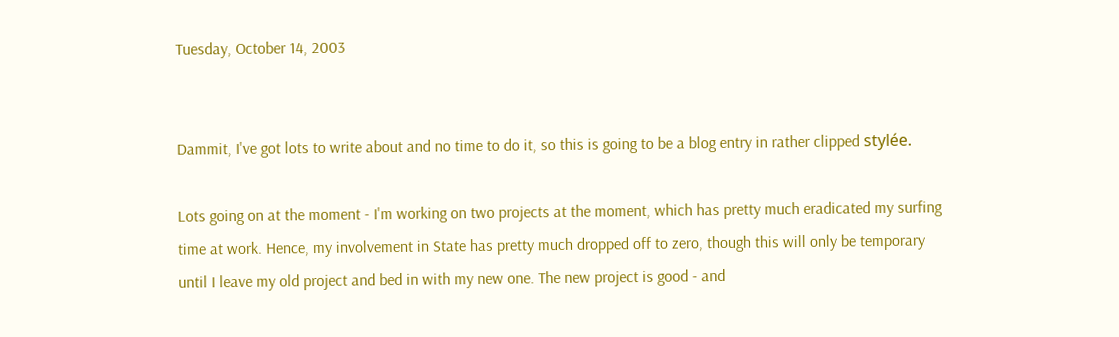Tuesday, October 14, 2003


Dammit, I've got lots to write about and no time to do it, so this is going to be a blog entry in rather clipped stylée.

Lots going on at the moment - I'm working on two projects at the moment, which has pretty much eradicated my surfing time at work. Hence, my involvement in State has pretty much dropped off to zero, though this will only be temporary until I leave my old project and bed in with my new one. The new project is good - and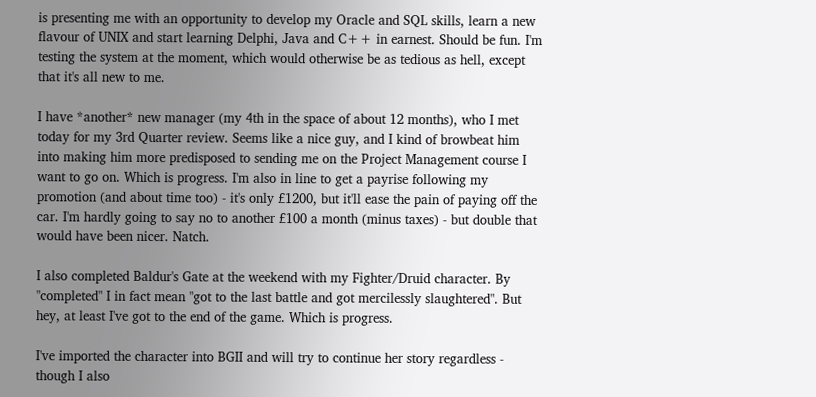is presenting me with an opportunity to develop my Oracle and SQL skills, learn a new flavour of UNIX and start learning Delphi, Java and C++ in earnest. Should be fun. I'm testing the system at the moment, which would otherwise be as tedious as hell, except that it's all new to me.

I have *another* new manager (my 4th in the space of about 12 months), who I met today for my 3rd Quarter review. Seems like a nice guy, and I kind of browbeat him into making him more predisposed to sending me on the Project Management course I want to go on. Which is progress. I'm also in line to get a payrise following my promotion (and about time too) - it's only £1200, but it'll ease the pain of paying off the car. I'm hardly going to say no to another £100 a month (minus taxes) - but double that would have been nicer. Natch.

I also completed Baldur's Gate at the weekend with my Fighter/Druid character. By "completed" I in fact mean "got to the last battle and got mercilessly slaughtered". But hey, at least I've got to the end of the game. Which is progress.

I've imported the character into BGII and will try to continue her story regardless - though I also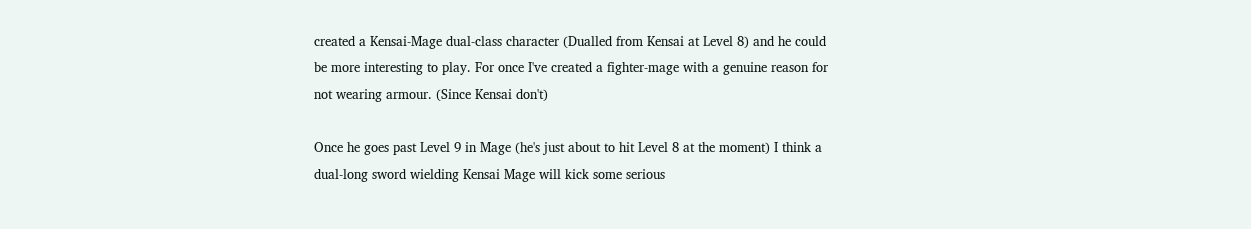created a Kensai-Mage dual-class character (Dualled from Kensai at Level 8) and he could be more interesting to play. For once I've created a fighter-mage with a genuine reason for not wearing armour. (Since Kensai don't)

Once he goes past Level 9 in Mage (he's just about to hit Level 8 at the moment) I think a dual-long sword wielding Kensai Mage will kick some serious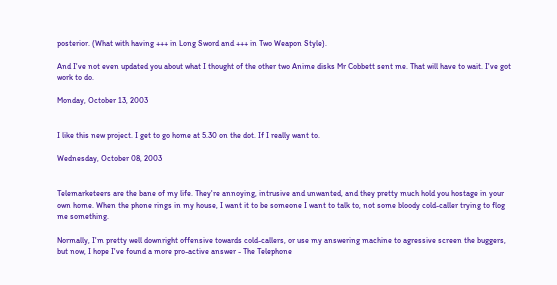posterior. (What with having +++ in Long Sword and +++ in Two Weapon Style).

And I've not even updated you about what I thought of the other two Anime disks Mr Cobbett sent me. That will have to wait. I've got work to do.

Monday, October 13, 2003


I like this new project. I get to go home at 5.30 on the dot. If I really want to.

Wednesday, October 08, 2003


Telemarketeers are the bane of my life. They're annoying, intrusive and unwanted, and they pretty much hold you hostage in your own home. When the phone rings in my house, I want it to be someone I want to talk to, not some bloody cold-caller trying to flog me something.

Normally, I'm pretty well downright offensive towards cold-callers, or use my answering machine to agressive screen the buggers, but now, I hope I've found a more pro-active answer - The Telephone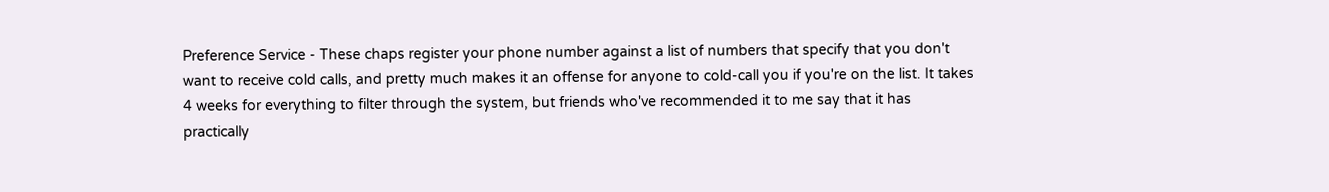Preference Service - These chaps register your phone number against a list of numbers that specify that you don't want to receive cold calls, and pretty much makes it an offense for anyone to cold-call you if you're on the list. It takes 4 weeks for everything to filter through the system, but friends who've recommended it to me say that it has practically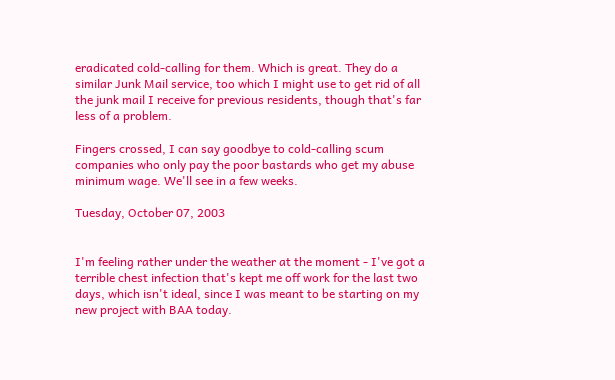eradicated cold-calling for them. Which is great. They do a similar Junk Mail service, too which I might use to get rid of all the junk mail I receive for previous residents, though that's far less of a problem.

Fingers crossed, I can say goodbye to cold-calling scum companies who only pay the poor bastards who get my abuse minimum wage. We'll see in a few weeks.

Tuesday, October 07, 2003


I'm feeling rather under the weather at the moment - I've got a terrible chest infection that's kept me off work for the last two days, which isn't ideal, since I was meant to be starting on my new project with BAA today.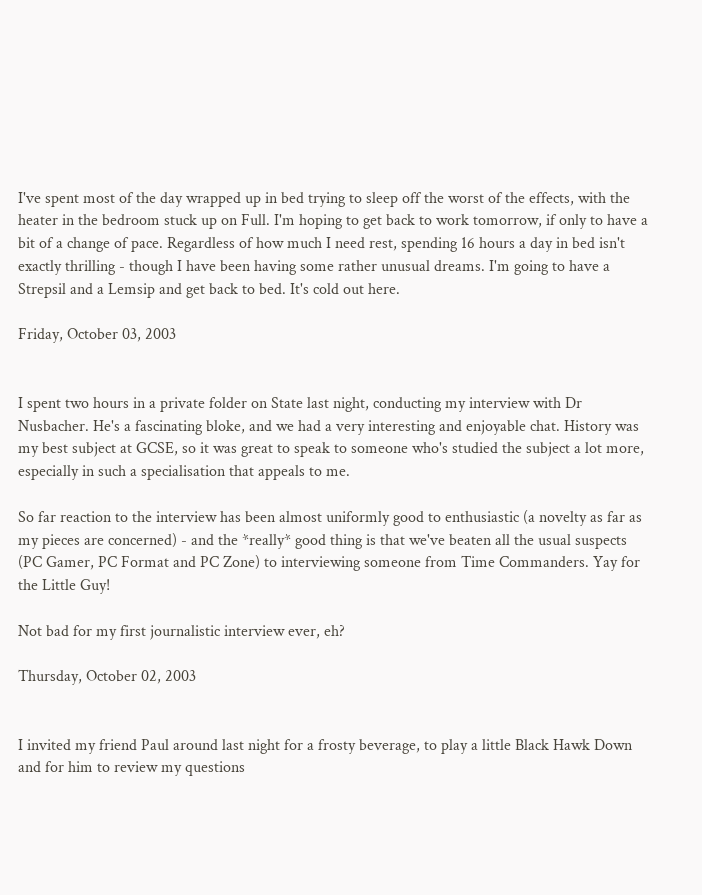I've spent most of the day wrapped up in bed trying to sleep off the worst of the effects, with the heater in the bedroom stuck up on Full. I'm hoping to get back to work tomorrow, if only to have a bit of a change of pace. Regardless of how much I need rest, spending 16 hours a day in bed isn't exactly thrilling - though I have been having some rather unusual dreams. I'm going to have a Strepsil and a Lemsip and get back to bed. It's cold out here.

Friday, October 03, 2003


I spent two hours in a private folder on State last night, conducting my interview with Dr Nusbacher. He's a fascinating bloke, and we had a very interesting and enjoyable chat. History was my best subject at GCSE, so it was great to speak to someone who's studied the subject a lot more, especially in such a specialisation that appeals to me.

So far reaction to the interview has been almost uniformly good to enthusiastic (a novelty as far as my pieces are concerned) - and the *really* good thing is that we've beaten all the usual suspects (PC Gamer, PC Format and PC Zone) to interviewing someone from Time Commanders. Yay for the Little Guy!

Not bad for my first journalistic interview ever, eh?

Thursday, October 02, 2003


I invited my friend Paul around last night for a frosty beverage, to play a little Black Hawk Down and for him to review my questions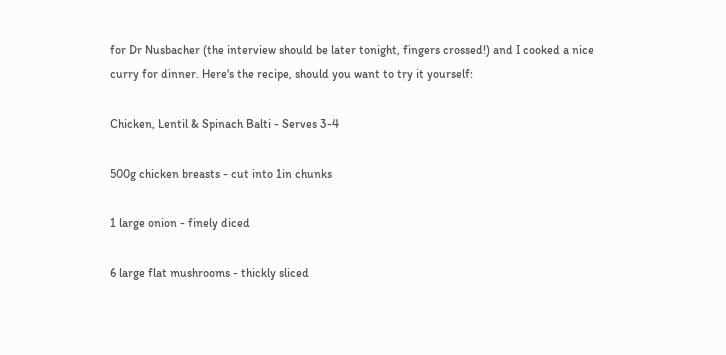for Dr Nusbacher (the interview should be later tonight, fingers crossed!) and I cooked a nice curry for dinner. Here's the recipe, should you want to try it yourself:

Chicken, Lentil & Spinach Balti - Serves 3-4

500g chicken breasts - cut into 1in chunks

1 large onion - finely diced

6 large flat mushrooms - thickly sliced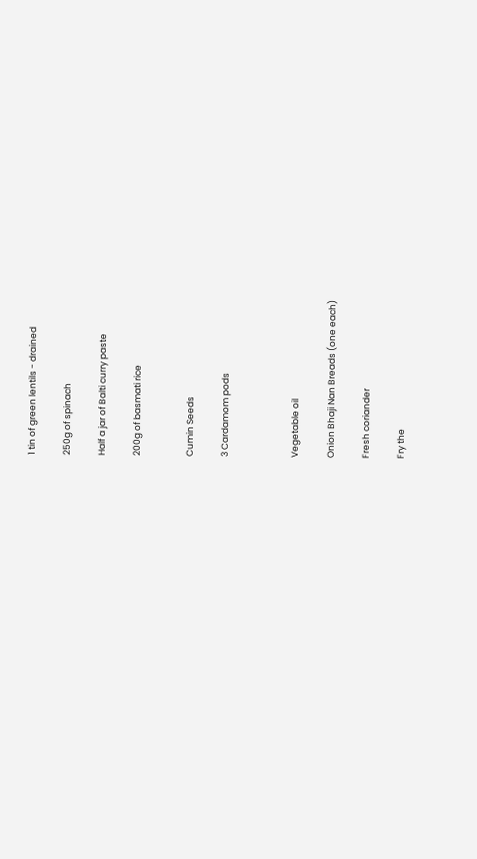1 tin of green lentils - drained

250g of spinach

Half a jar of Balti curry paste

200g of basmati rice


Cumin Seeds

3 Cardamom pods



Vegetable oil

Onion Bhaji Nan Breads (one each)

Fresh coriander

Fry the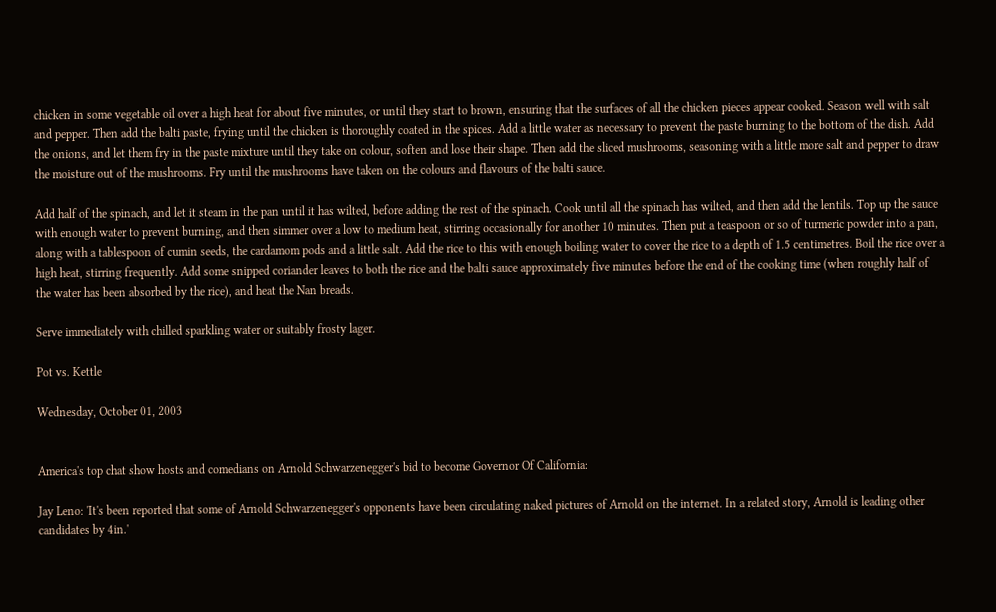chicken in some vegetable oil over a high heat for about five minutes, or until they start to brown, ensuring that the surfaces of all the chicken pieces appear cooked. Season well with salt and pepper. Then add the balti paste, frying until the chicken is thoroughly coated in the spices. Add a little water as necessary to prevent the paste burning to the bottom of the dish. Add the onions, and let them fry in the paste mixture until they take on colour, soften and lose their shape. Then add the sliced mushrooms, seasoning with a little more salt and pepper to draw the moisture out of the mushrooms. Fry until the mushrooms have taken on the colours and flavours of the balti sauce.

Add half of the spinach, and let it steam in the pan until it has wilted, before adding the rest of the spinach. Cook until all the spinach has wilted, and then add the lentils. Top up the sauce with enough water to prevent burning, and then simmer over a low to medium heat, stirring occasionally for another 10 minutes. Then put a teaspoon or so of turmeric powder into a pan, along with a tablespoon of cumin seeds, the cardamom pods and a little salt. Add the rice to this with enough boiling water to cover the rice to a depth of 1.5 centimetres. Boil the rice over a high heat, stirring frequently. Add some snipped coriander leaves to both the rice and the balti sauce approximately five minutes before the end of the cooking time (when roughly half of the water has been absorbed by the rice), and heat the Nan breads.

Serve immediately with chilled sparkling water or suitably frosty lager.

Pot vs. Kettle

Wednesday, October 01, 2003


America's top chat show hosts and comedians on Arnold Schwarzenegger's bid to become Governor Of California:

Jay Leno: 'It's been reported that some of Arnold Schwarzenegger's opponents have been circulating naked pictures of Arnold on the internet. In a related story, Arnold is leading other candidates by 4in.'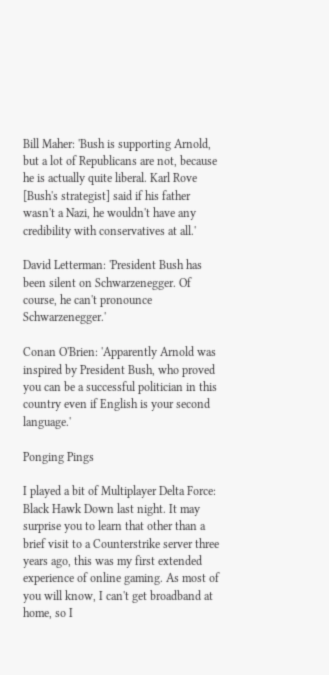Bill Maher: 'Bush is supporting Arnold, but a lot of Republicans are not, because he is actually quite liberal. Karl Rove [Bush's strategist] said if his father wasn't a Nazi, he wouldn't have any credibility with conservatives at all.'

David Letterman: 'President Bush has been silent on Schwarzenegger. Of course, he can't pronounce Schwarzenegger.'

Conan O'Brien: 'Apparently Arnold was inspired by President Bush, who proved you can be a successful politician in this country even if English is your second language.'

Ponging Pings

I played a bit of Multiplayer Delta Force: Black Hawk Down last night. It may surprise you to learn that other than a brief visit to a Counterstrike server three years ago, this was my first extended experience of online gaming. As most of you will know, I can't get broadband at home, so I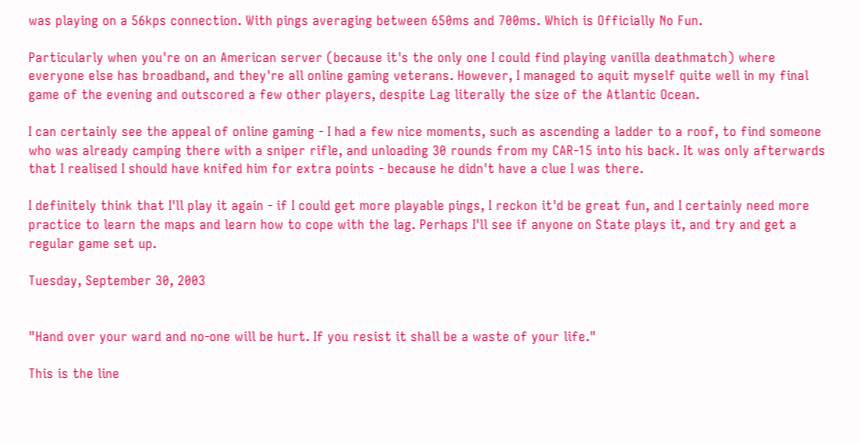was playing on a 56kps connection. With pings averaging between 650ms and 700ms. Which is Officially No Fun.

Particularly when you're on an American server (because it's the only one I could find playing vanilla deathmatch) where everyone else has broadband, and they're all online gaming veterans. However, I managed to aquit myself quite well in my final game of the evening and outscored a few other players, despite Lag literally the size of the Atlantic Ocean.

I can certainly see the appeal of online gaming - I had a few nice moments, such as ascending a ladder to a roof, to find someone who was already camping there with a sniper rifle, and unloading 30 rounds from my CAR-15 into his back. It was only afterwards that I realised I should have knifed him for extra points - because he didn't have a clue I was there.

I definitely think that I'll play it again - if I could get more playable pings, I reckon it'd be great fun, and I certainly need more practice to learn the maps and learn how to cope with the lag. Perhaps I'll see if anyone on State plays it, and try and get a regular game set up.

Tuesday, September 30, 2003


"Hand over your ward and no-one will be hurt. If you resist it shall be a waste of your life."

This is the line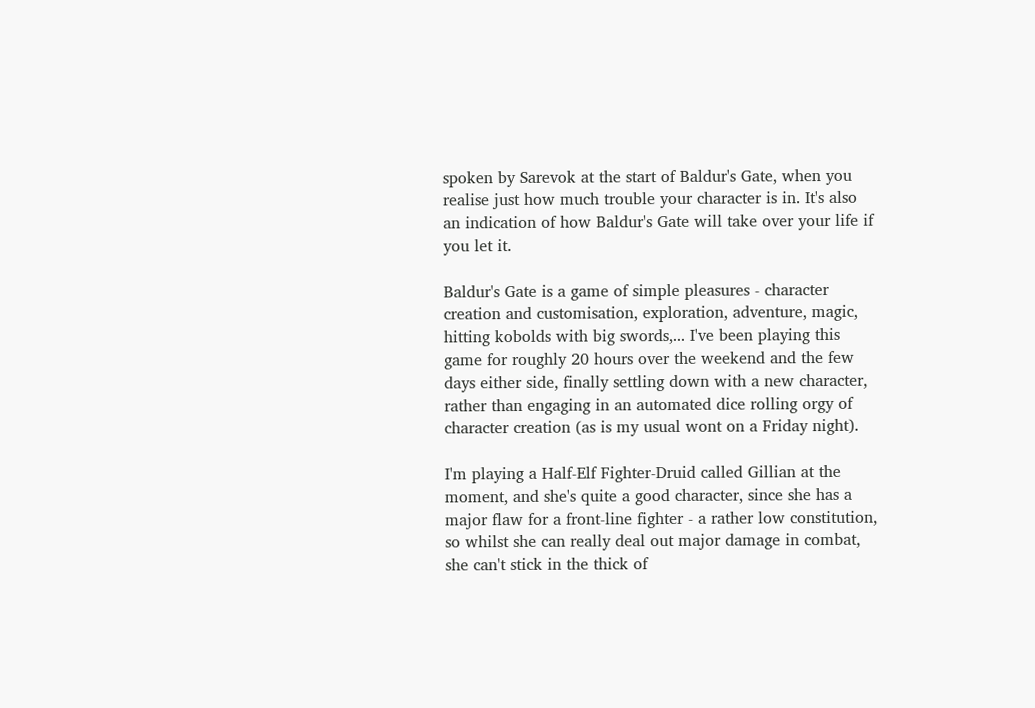spoken by Sarevok at the start of Baldur's Gate, when you realise just how much trouble your character is in. It's also an indication of how Baldur's Gate will take over your life if you let it.

Baldur's Gate is a game of simple pleasures - character creation and customisation, exploration, adventure, magic, hitting kobolds with big swords,... I've been playing this game for roughly 20 hours over the weekend and the few days either side, finally settling down with a new character, rather than engaging in an automated dice rolling orgy of character creation (as is my usual wont on a Friday night).

I'm playing a Half-Elf Fighter-Druid called Gillian at the moment, and she's quite a good character, since she has a major flaw for a front-line fighter - a rather low constitution, so whilst she can really deal out major damage in combat, she can't stick in the thick of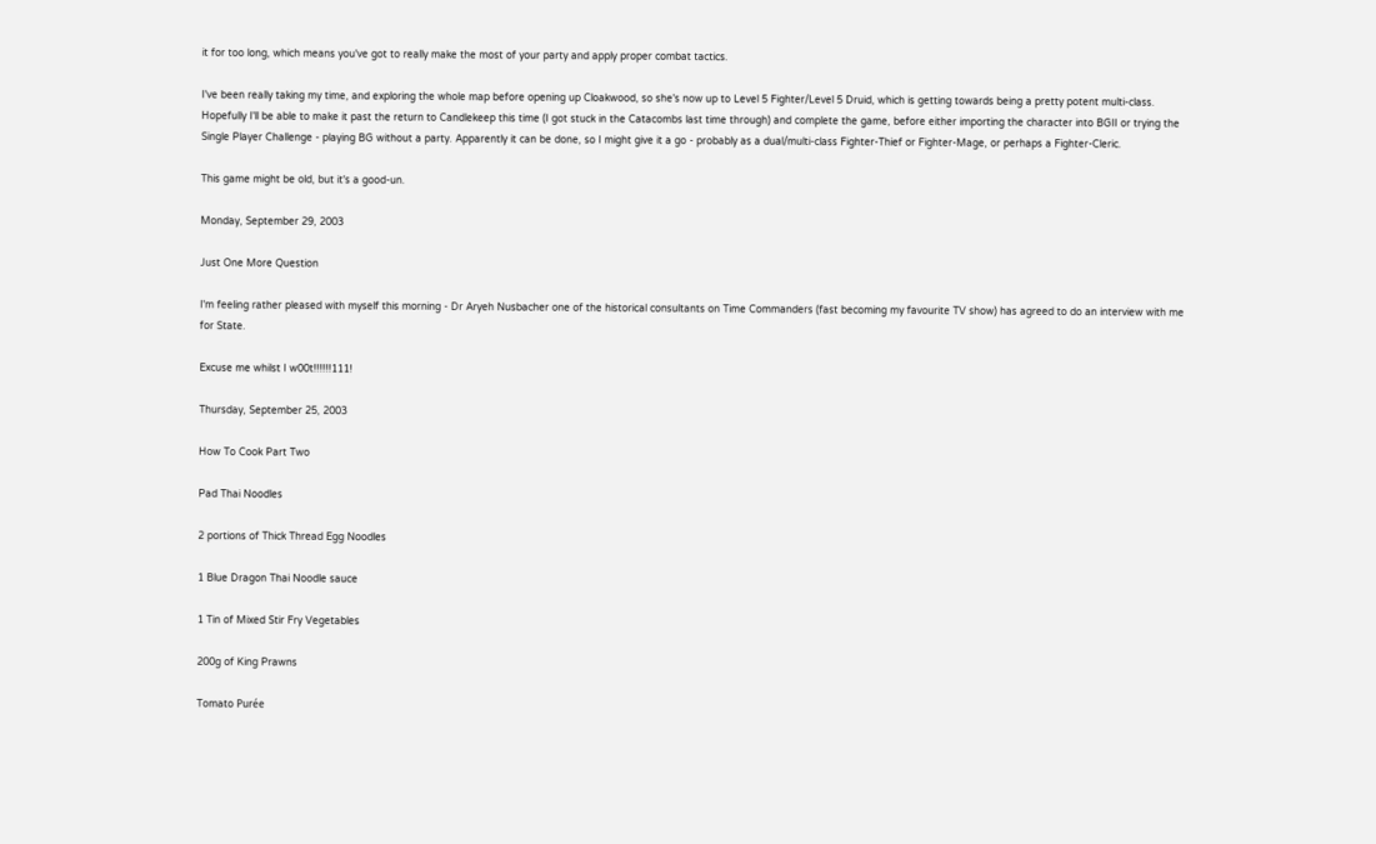it for too long, which means you've got to really make the most of your party and apply proper combat tactics.

I've been really taking my time, and exploring the whole map before opening up Cloakwood, so she's now up to Level 5 Fighter/Level 5 Druid, which is getting towards being a pretty potent multi-class. Hopefully I'll be able to make it past the return to Candlekeep this time (I got stuck in the Catacombs last time through) and complete the game, before either importing the character into BGII or trying the Single Player Challenge - playing BG without a party. Apparently it can be done, so I might give it a go - probably as a dual/multi-class Fighter-Thief or Fighter-Mage, or perhaps a Fighter-Cleric.

This game might be old, but it's a good-un.

Monday, September 29, 2003

Just One More Question

I'm feeling rather pleased with myself this morning - Dr Aryeh Nusbacher one of the historical consultants on Time Commanders (fast becoming my favourite TV show) has agreed to do an interview with me for State.

Excuse me whilst I w00t!!!!!!111!

Thursday, September 25, 2003

How To Cook Part Two

Pad Thai Noodles

2 portions of Thick Thread Egg Noodles

1 Blue Dragon Thai Noodle sauce

1 Tin of Mixed Stir Fry Vegetables

200g of King Prawns

Tomato Purée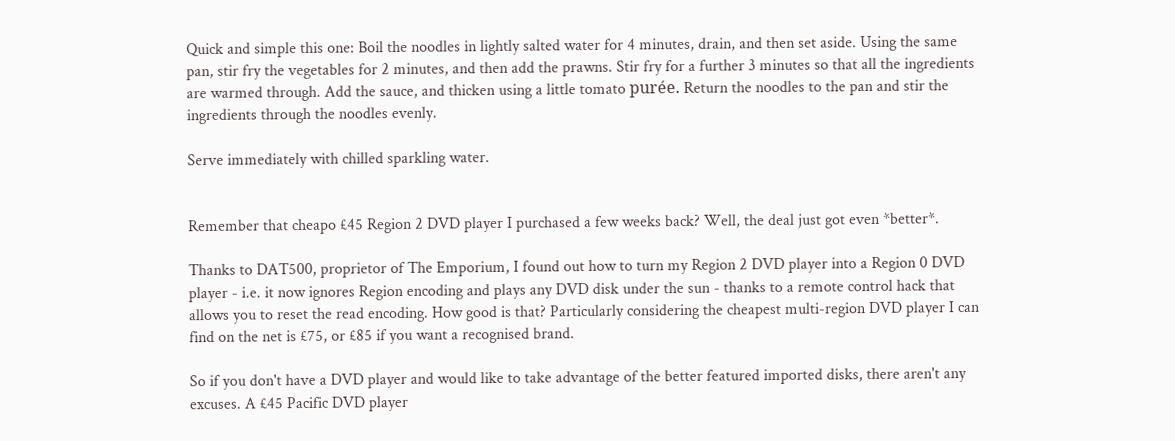Quick and simple this one: Boil the noodles in lightly salted water for 4 minutes, drain, and then set aside. Using the same pan, stir fry the vegetables for 2 minutes, and then add the prawns. Stir fry for a further 3 minutes so that all the ingredients are warmed through. Add the sauce, and thicken using a little tomato purée. Return the noodles to the pan and stir the ingredients through the noodles evenly.

Serve immediately with chilled sparkling water.


Remember that cheapo £45 Region 2 DVD player I purchased a few weeks back? Well, the deal just got even *better*.

Thanks to DAT500, proprietor of The Emporium, I found out how to turn my Region 2 DVD player into a Region 0 DVD player - i.e. it now ignores Region encoding and plays any DVD disk under the sun - thanks to a remote control hack that allows you to reset the read encoding. How good is that? Particularly considering the cheapest multi-region DVD player I can find on the net is £75, or £85 if you want a recognised brand.

So if you don't have a DVD player and would like to take advantage of the better featured imported disks, there aren't any excuses. A £45 Pacific DVD player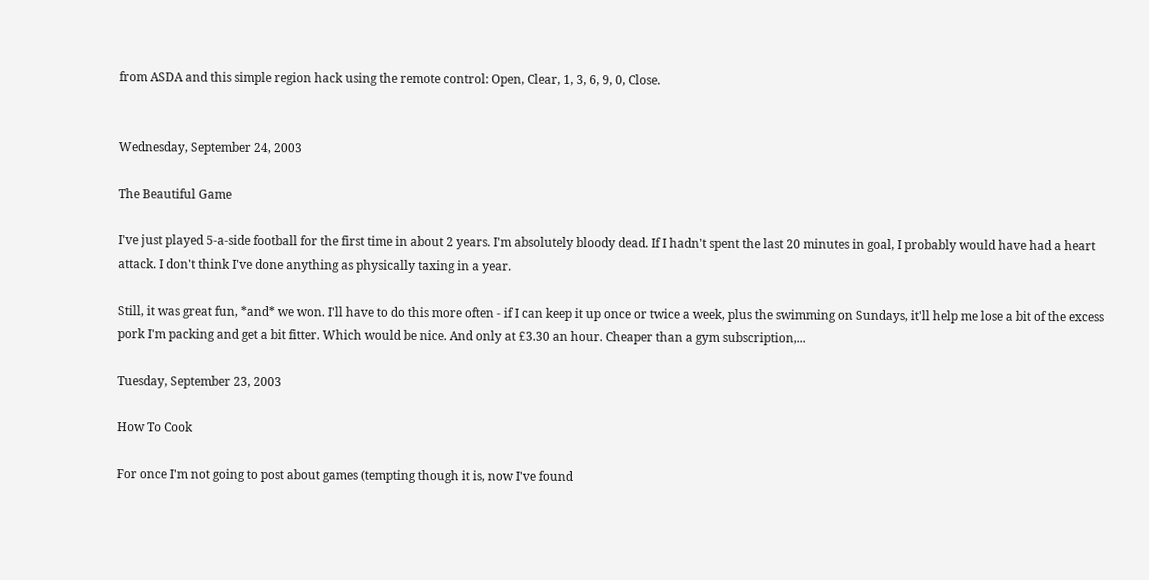from ASDA and this simple region hack using the remote control: Open, Clear, 1, 3, 6, 9, 0, Close.


Wednesday, September 24, 2003

The Beautiful Game

I've just played 5-a-side football for the first time in about 2 years. I'm absolutely bloody dead. If I hadn't spent the last 20 minutes in goal, I probably would have had a heart attack. I don't think I've done anything as physically taxing in a year.

Still, it was great fun, *and* we won. I'll have to do this more often - if I can keep it up once or twice a week, plus the swimming on Sundays, it'll help me lose a bit of the excess pork I'm packing and get a bit fitter. Which would be nice. And only at £3.30 an hour. Cheaper than a gym subscription,...

Tuesday, September 23, 2003

How To Cook

For once I'm not going to post about games (tempting though it is, now I've found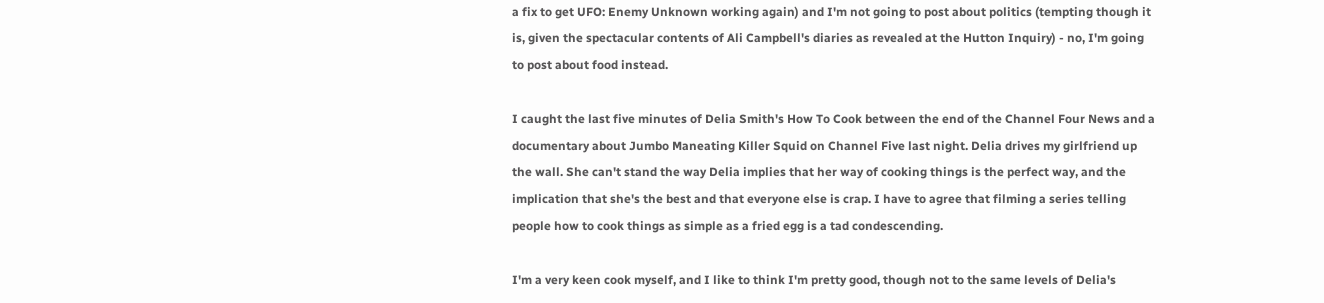a fix to get UFO: Enemy Unknown working again) and I'm not going to post about politics (tempting though it is, given the spectacular contents of Ali Campbell's diaries as revealed at the Hutton Inquiry) - no, I'm going to post about food instead.

I caught the last five minutes of Delia Smith's How To Cook between the end of the Channel Four News and a documentary about Jumbo Maneating Killer Squid on Channel Five last night. Delia drives my girlfriend up the wall. She can't stand the way Delia implies that her way of cooking things is the perfect way, and the implication that she's the best and that everyone else is crap. I have to agree that filming a series telling people how to cook things as simple as a fried egg is a tad condescending.

I'm a very keen cook myself, and I like to think I'm pretty good, though not to the same levels of Delia's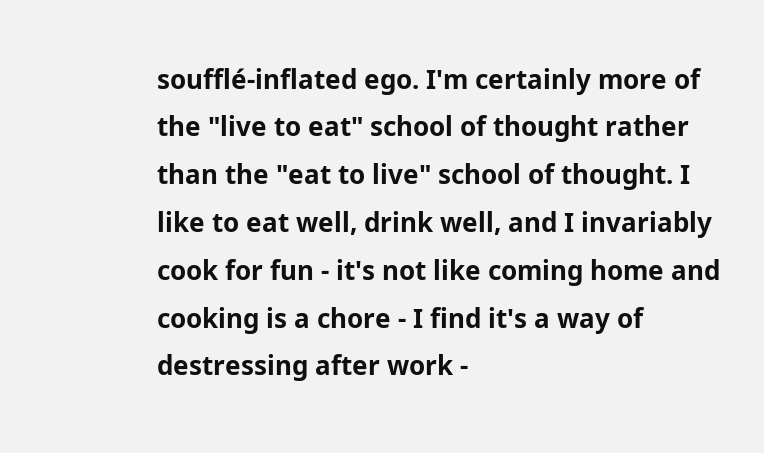soufflé-inflated ego. I'm certainly more of the "live to eat" school of thought rather than the "eat to live" school of thought. I like to eat well, drink well, and I invariably cook for fun - it's not like coming home and cooking is a chore - I find it's a way of destressing after work -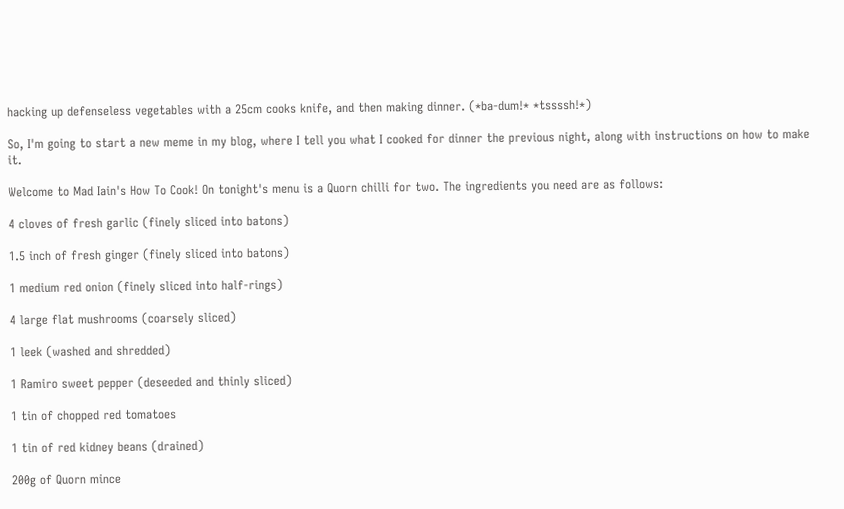hacking up defenseless vegetables with a 25cm cooks knife, and then making dinner. (*ba-dum!* *tssssh!*)

So, I'm going to start a new meme in my blog, where I tell you what I cooked for dinner the previous night, along with instructions on how to make it.

Welcome to Mad Iain's How To Cook! On tonight's menu is a Quorn chilli for two. The ingredients you need are as follows:

4 cloves of fresh garlic (finely sliced into batons)

1.5 inch of fresh ginger (finely sliced into batons)

1 medium red onion (finely sliced into half-rings)

4 large flat mushrooms (coarsely sliced)

1 leek (washed and shredded)

1 Ramiro sweet pepper (deseeded and thinly sliced)

1 tin of chopped red tomatoes

1 tin of red kidney beans (drained)

200g of Quorn mince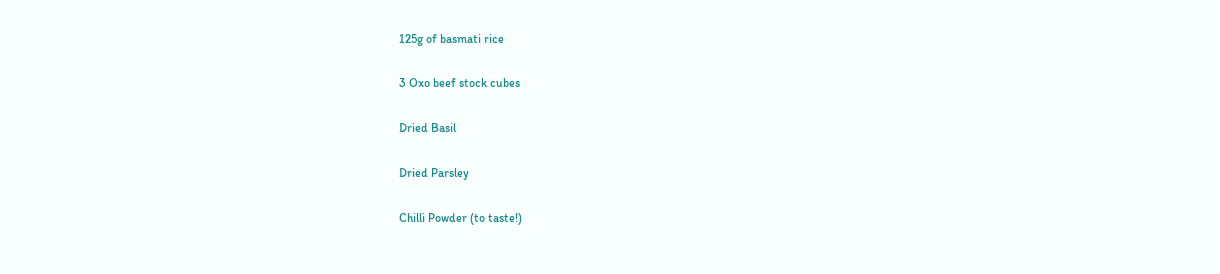125g of basmati rice

3 Oxo beef stock cubes

Dried Basil

Dried Parsley

Chilli Powder (to taste!)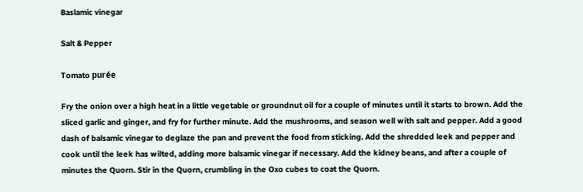Baslamic vinegar

Salt & Pepper

Tomato purée

Fry the onion over a high heat in a little vegetable or groundnut oil for a couple of minutes until it starts to brown. Add the sliced garlic and ginger, and fry for further minute. Add the mushrooms, and season well with salt and pepper. Add a good dash of balsamic vinegar to deglaze the pan and prevent the food from sticking. Add the shredded leek and pepper and cook until the leek has wilted, adding more balsamic vinegar if necessary. Add the kidney beans, and after a couple of minutes the Quorn. Stir in the Quorn, crumbling in the Oxo cubes to coat the Quorn.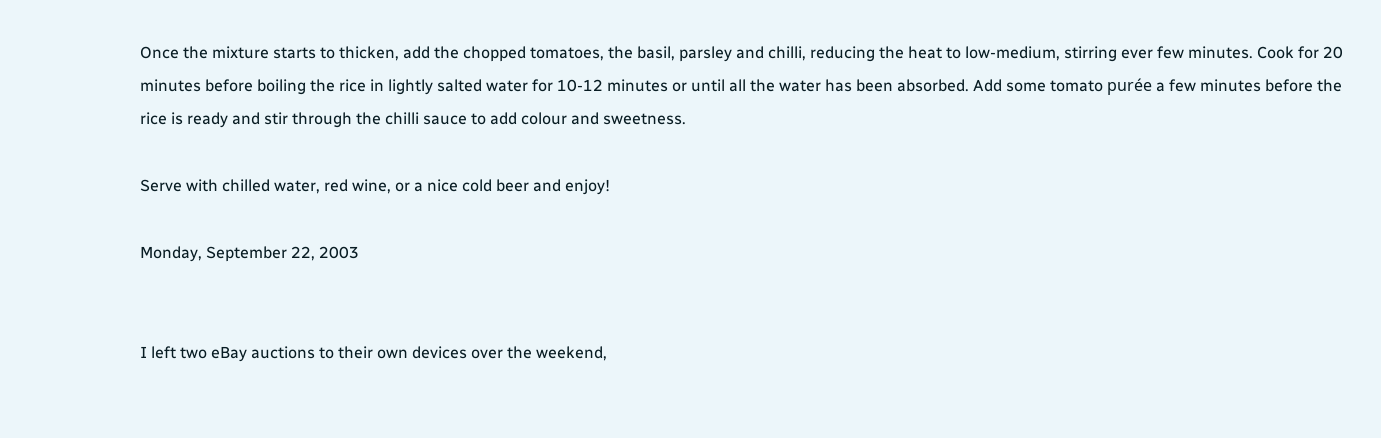Once the mixture starts to thicken, add the chopped tomatoes, the basil, parsley and chilli, reducing the heat to low-medium, stirring ever few minutes. Cook for 20 minutes before boiling the rice in lightly salted water for 10-12 minutes or until all the water has been absorbed. Add some tomato purée a few minutes before the rice is ready and stir through the chilli sauce to add colour and sweetness.

Serve with chilled water, red wine, or a nice cold beer and enjoy!

Monday, September 22, 2003


I left two eBay auctions to their own devices over the weekend,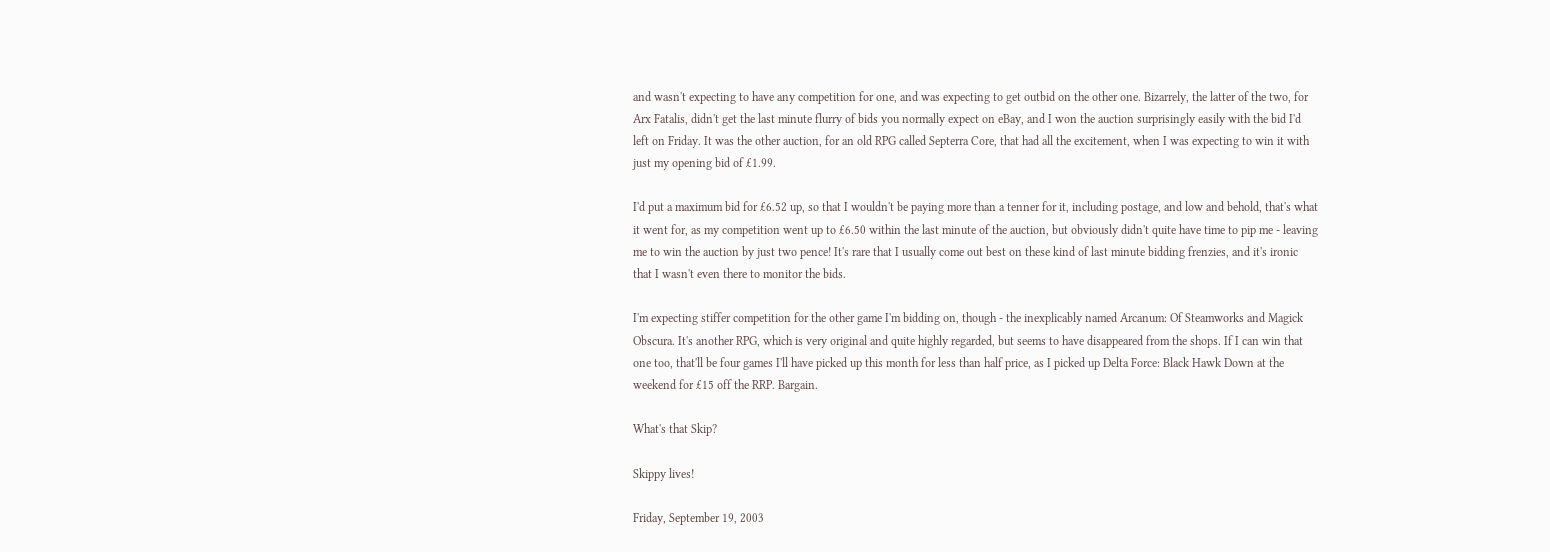and wasn't expecting to have any competition for one, and was expecting to get outbid on the other one. Bizarrely, the latter of the two, for Arx Fatalis, didn't get the last minute flurry of bids you normally expect on eBay, and I won the auction surprisingly easily with the bid I'd left on Friday. It was the other auction, for an old RPG called Septerra Core, that had all the excitement, when I was expecting to win it with just my opening bid of £1.99.

I'd put a maximum bid for £6.52 up, so that I wouldn't be paying more than a tenner for it, including postage, and low and behold, that's what it went for, as my competition went up to £6.50 within the last minute of the auction, but obviously didn't quite have time to pip me - leaving me to win the auction by just two pence! It's rare that I usually come out best on these kind of last minute bidding frenzies, and it's ironic that I wasn't even there to monitor the bids.

I'm expecting stiffer competition for the other game I'm bidding on, though - the inexplicably named Arcanum: Of Steamworks and Magick Obscura. It's another RPG, which is very original and quite highly regarded, but seems to have disappeared from the shops. If I can win that one too, that'll be four games I'll have picked up this month for less than half price, as I picked up Delta Force: Black Hawk Down at the weekend for £15 off the RRP. Bargain.

What's that Skip?

Skippy lives!

Friday, September 19, 2003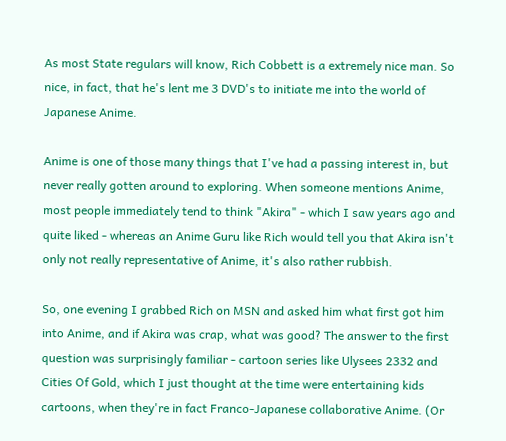As most State regulars will know, Rich Cobbett is a extremely nice man. So nice, in fact, that he's lent me 3 DVD's to initiate me into the world of Japanese Anime.

Anime is one of those many things that I've had a passing interest in, but never really gotten around to exploring. When someone mentions Anime, most people immediately tend to think "Akira" - which I saw years ago and quite liked - whereas an Anime Guru like Rich would tell you that Akira isn't only not really representative of Anime, it's also rather rubbish.

So, one evening I grabbed Rich on MSN and asked him what first got him into Anime, and if Akira was crap, what was good? The answer to the first question was surprisingly familiar - cartoon series like Ulysees 2332 and Cities Of Gold, which I just thought at the time were entertaining kids cartoons, when they're in fact Franco-Japanese collaborative Anime. (Or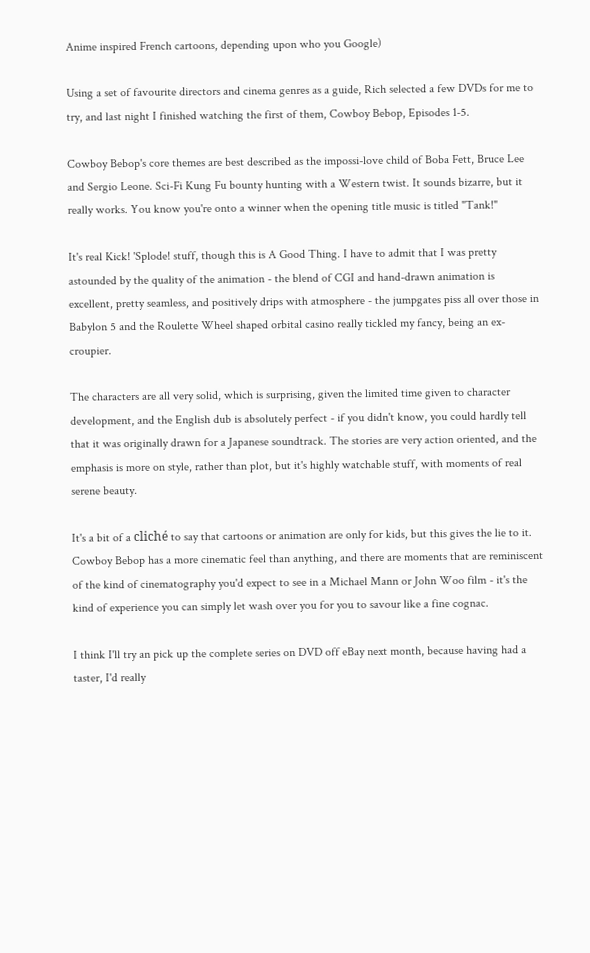Anime inspired French cartoons, depending upon who you Google)

Using a set of favourite directors and cinema genres as a guide, Rich selected a few DVDs for me to try, and last night I finished watching the first of them, Cowboy Bebop, Episodes 1-5.

Cowboy Bebop's core themes are best described as the impossi-love child of Boba Fett, Bruce Lee and Sergio Leone. Sci-Fi Kung Fu bounty hunting with a Western twist. It sounds bizarre, but it really works. You know you're onto a winner when the opening title music is titled "Tank!"

It's real Kick! 'Splode! stuff, though this is A Good Thing. I have to admit that I was pretty astounded by the quality of the animation - the blend of CGI and hand-drawn animation is excellent, pretty seamless, and positively drips with atmosphere - the jumpgates piss all over those in Babylon 5 and the Roulette Wheel shaped orbital casino really tickled my fancy, being an ex-croupier.

The characters are all very solid, which is surprising, given the limited time given to character development, and the English dub is absolutely perfect - if you didn't know, you could hardly tell that it was originally drawn for a Japanese soundtrack. The stories are very action oriented, and the emphasis is more on style, rather than plot, but it's highly watchable stuff, with moments of real serene beauty.

It's a bit of a cliché to say that cartoons or animation are only for kids, but this gives the lie to it. Cowboy Bebop has a more cinematic feel than anything, and there are moments that are reminiscent of the kind of cinematography you'd expect to see in a Michael Mann or John Woo film - it's the kind of experience you can simply let wash over you for you to savour like a fine cognac.

I think I'll try an pick up the complete series on DVD off eBay next month, because having had a taster, I'd really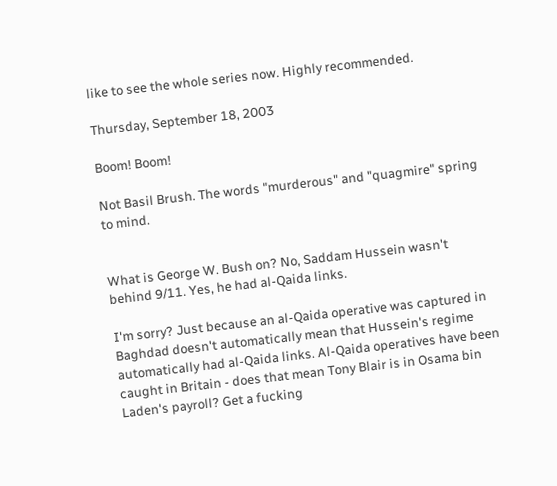like to see the whole series now. Highly recommended.

Thursday, September 18, 2003

Boom! Boom!

Not Basil Brush. The words "murderous" and "quagmire" spring to mind.


What is George W. Bush on? No, Saddam Hussein wasn't behind 9/11. Yes, he had al-Qaida links.

I'm sorry? Just because an al-Qaida operative was captured in Baghdad doesn't automatically mean that Hussein's regime automatically had al-Qaida links. Al-Qaida operatives have been caught in Britain - does that mean Tony Blair is in Osama bin Laden's payroll? Get a fucking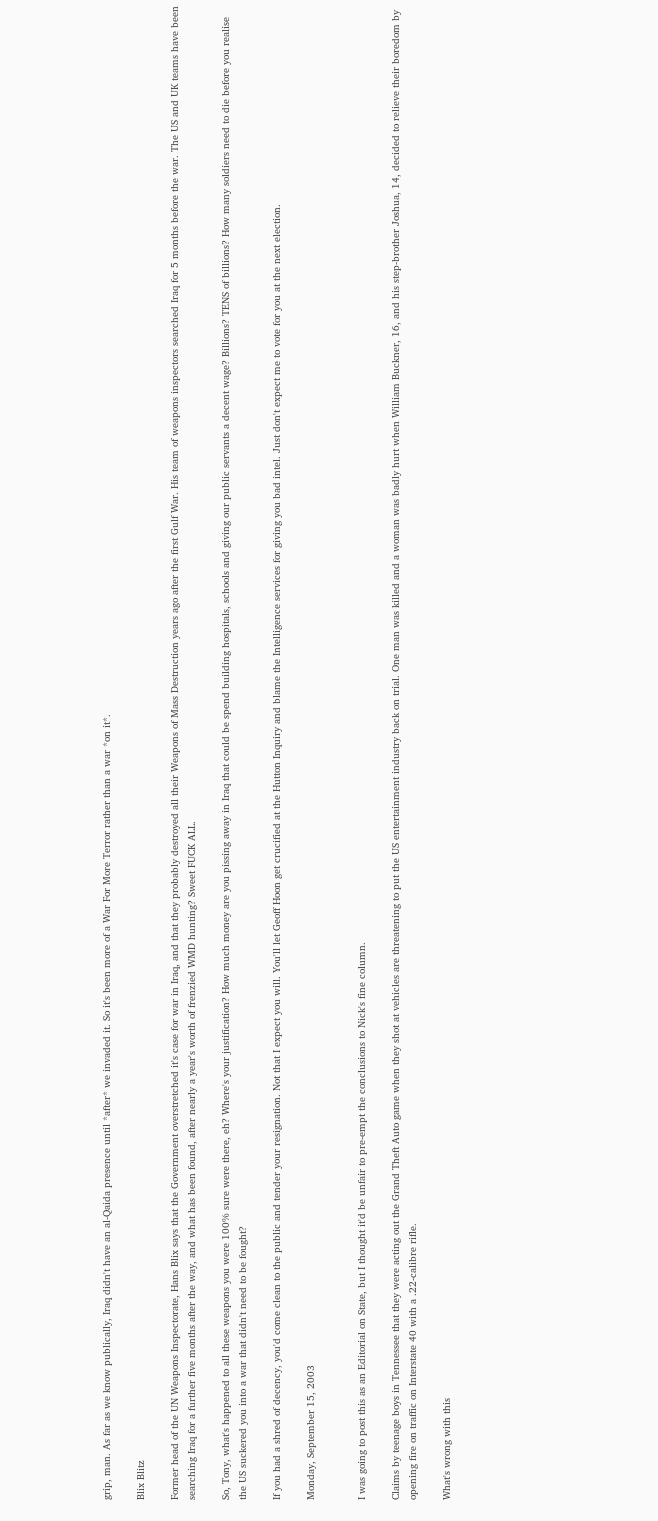grip, man. As far as we know publically, Iraq didn't have an al-Qaida presence until *after* we invaded it. So it's been more of a War For More Terror rather than a war *on it*.

Blix Blitz

Former head of the UN Weapons Inspectorate, Hans Blix says that the Government overstretched it's case for war in Iraq, and that they probably destroyed all their Weapons of Mass Destruction years ago after the first Gulf War. His team of weapons inspectors searched Iraq for 5 months before the war. The US and UK teams have been searching Iraq for a further five months after the way, and what has been found, after nearly a year's worth of frenzied WMD hunting? Sweet FUCK ALL.

So, Tony, what's happened to all these weapons you were 100% sure were there, eh? Where's your justification? How much money are you pissing away in Iraq that could be spend building hospitals, schools and giving our public servants a decent wage? Billions? TENS of billions? How many soldiers need to die before you realise the US suckered you into a war that didn't need to be fought?

If you had a shred of decency, you'd come clean to the public and tender your resignation. Not that I expect you will. You'll let Geoff Hoon get crucified at the Hutton Inquiry and blame the Intelligence services for giving you bad intel. Just don't expect me to vote for you at the next election.

Monday, September 15, 2003


I was going to post this as an Editorial on State, but I thought it'd be unfair to pre-empt the conclusions to Nick's fine column.

Claims by teenage boys in Tennessee that they were acting out the Grand Theft Auto game when they shot at vehicles are threatening to put the US entertainment industry back on trial. One man was killed and a woman was badly hurt when William Buckner, 16, and his step-brother Joshua, 14, decided to relieve their boredom by opening fire on traffic on Interstate 40 with a .22-calibre rifle.

What's wrong with this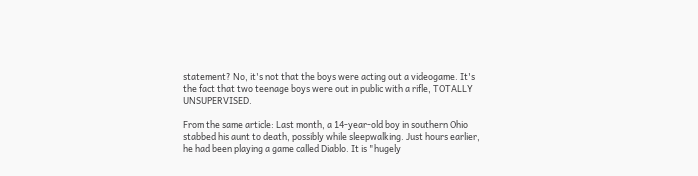statement? No, it's not that the boys were acting out a videogame. It's the fact that two teenage boys were out in public with a rifle, TOTALLY UNSUPERVISED.

From the same article: Last month, a 14-year-old boy in southern Ohio stabbed his aunt to death, possibly while sleepwalking. Just hours earlier, he had been playing a game called Diablo. It is "hugely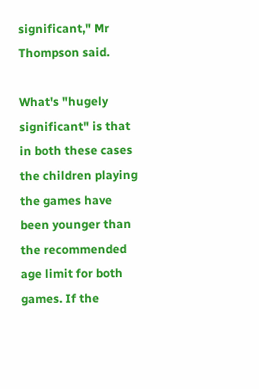significant," Mr Thompson said.

What's "hugely significant" is that in both these cases the children playing the games have been younger than the recommended age limit for both games. If the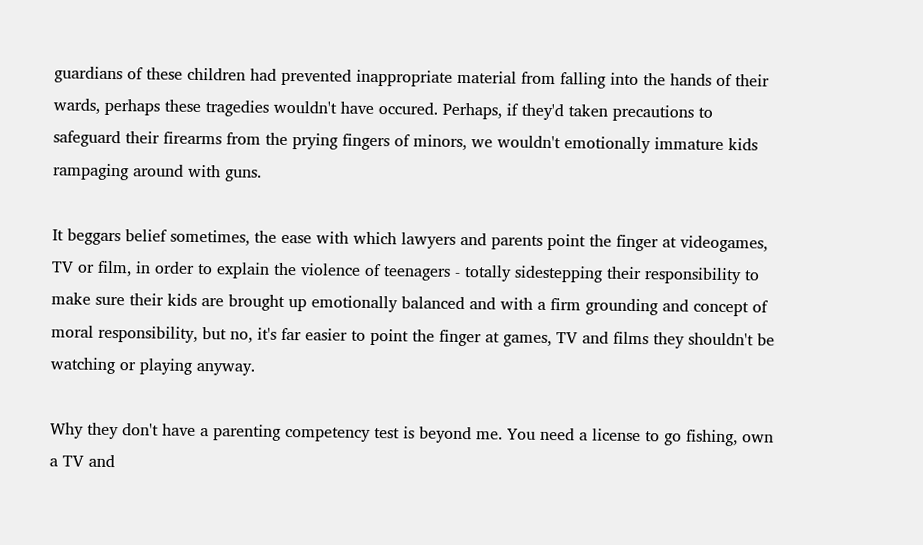guardians of these children had prevented inappropriate material from falling into the hands of their wards, perhaps these tragedies wouldn't have occured. Perhaps, if they'd taken precautions to safeguard their firearms from the prying fingers of minors, we wouldn't emotionally immature kids rampaging around with guns.

It beggars belief sometimes, the ease with which lawyers and parents point the finger at videogames, TV or film, in order to explain the violence of teenagers - totally sidestepping their responsibility to make sure their kids are brought up emotionally balanced and with a firm grounding and concept of moral responsibility, but no, it's far easier to point the finger at games, TV and films they shouldn't be watching or playing anyway.

Why they don't have a parenting competency test is beyond me. You need a license to go fishing, own a TV and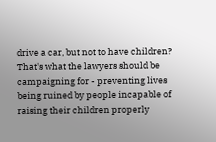drive a car, but not to have children? That's what the lawyers should be campaigning for - preventing lives being ruined by people incapable of raising their children properly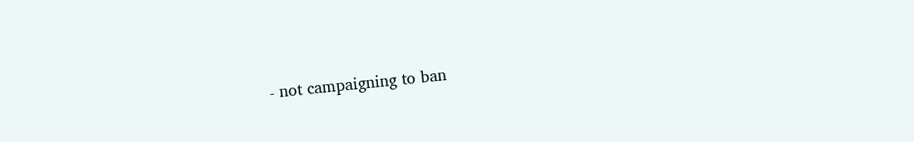- not campaigning to ban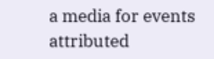a media for events attributed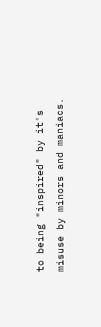to being "inspired" by it's misuse by minors and maniacs.